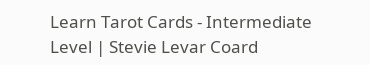Learn Tarot Cards - Intermediate Level | Stevie Levar Coard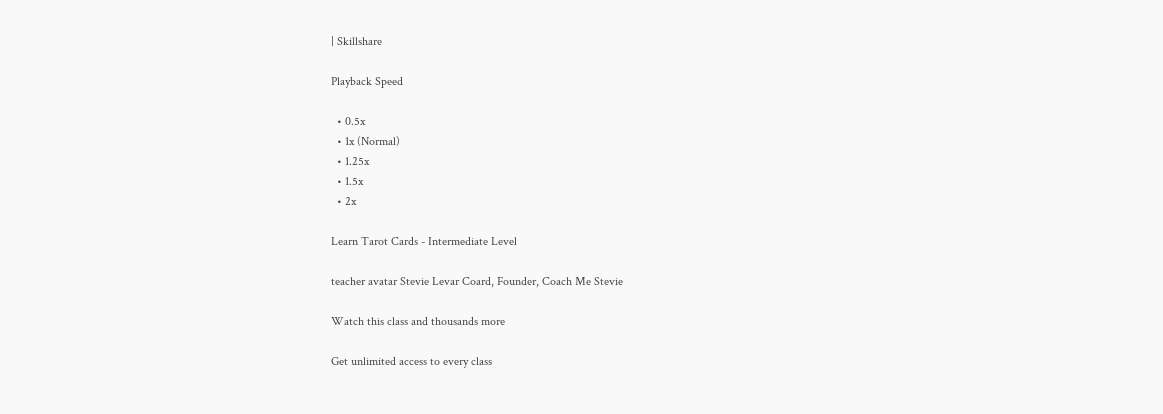| Skillshare

Playback Speed

  • 0.5x
  • 1x (Normal)
  • 1.25x
  • 1.5x
  • 2x

Learn Tarot Cards - Intermediate Level

teacher avatar Stevie Levar Coard, Founder, Coach Me Stevie

Watch this class and thousands more

Get unlimited access to every class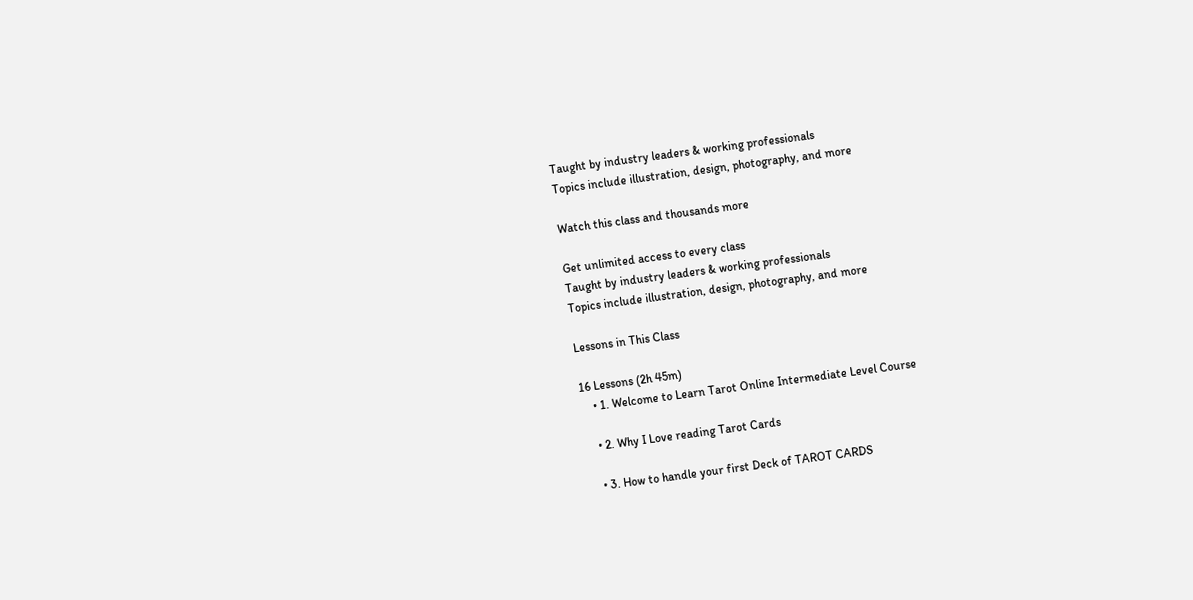Taught by industry leaders & working professionals
Topics include illustration, design, photography, and more

Watch this class and thousands more

Get unlimited access to every class
Taught by industry leaders & working professionals
Topics include illustration, design, photography, and more

Lessons in This Class

16 Lessons (2h 45m)
    • 1. Welcome to Learn Tarot Online Intermediate Level Course

    • 2. Why I Love reading Tarot Cards

    • 3. How to handle your first Deck of TAROT CARDS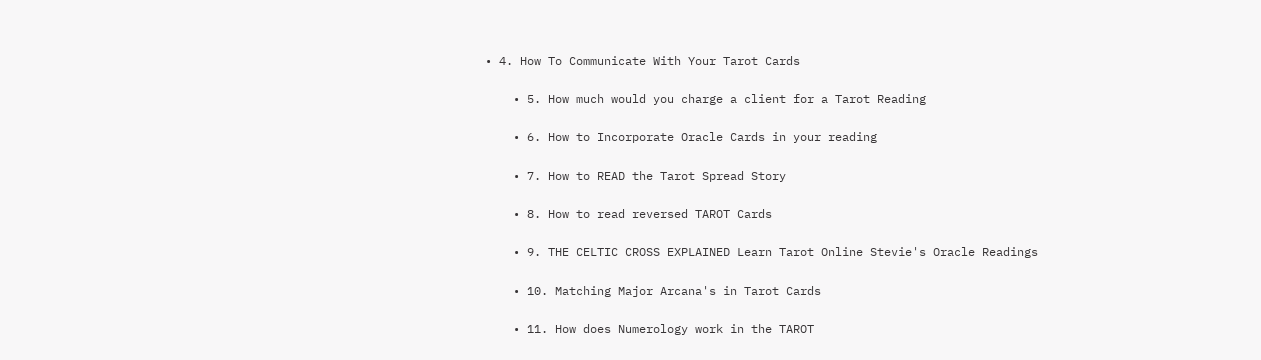• 4. How To Communicate With Your Tarot Cards

    • 5. How much would you charge a client for a Tarot Reading

    • 6. How to Incorporate Oracle Cards in your reading

    • 7. How to READ the Tarot Spread Story

    • 8. How to read reversed TAROT Cards

    • 9. THE CELTIC CROSS EXPLAINED Learn Tarot Online Stevie's Oracle Readings

    • 10. Matching Major Arcana's in Tarot Cards

    • 11. How does Numerology work in the TAROT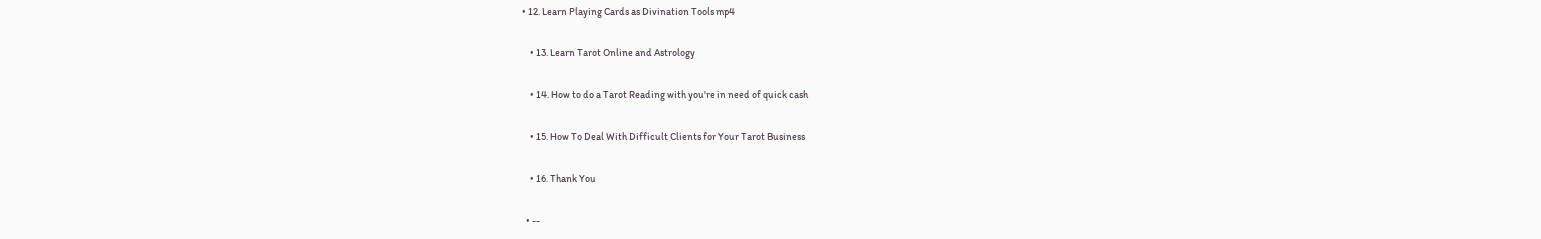• 12. Learn Playing Cards as Divination Tools mp4

    • 13. Learn Tarot Online and Astrology

    • 14. How to do a Tarot Reading with you're in need of quick cash

    • 15. How To Deal With Difficult Clients for Your Tarot Business

    • 16. Thank You

  • --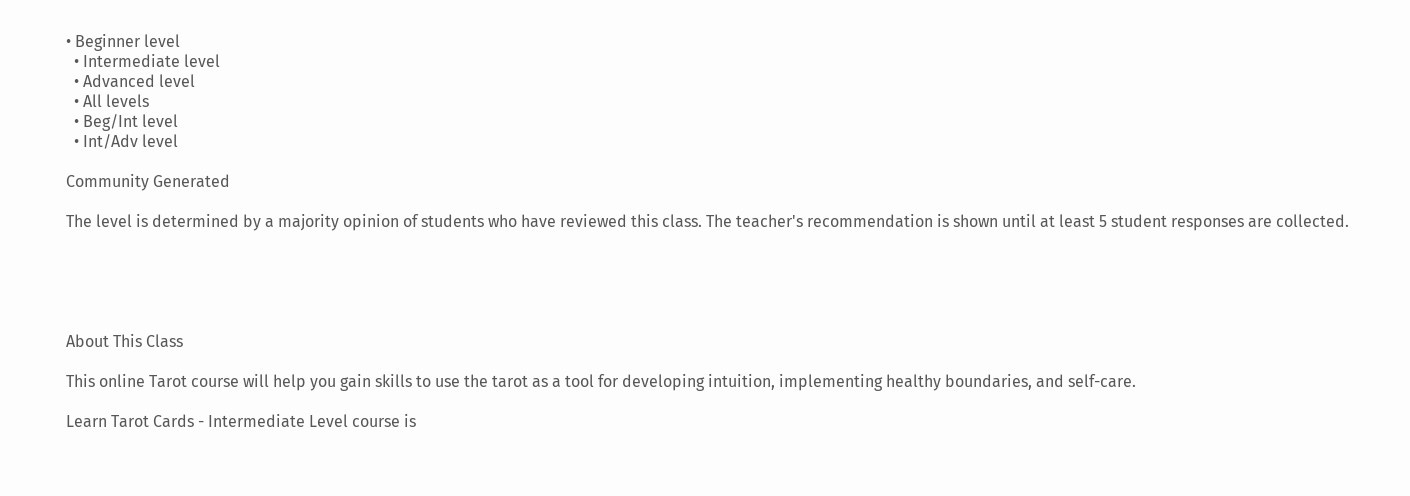• Beginner level
  • Intermediate level
  • Advanced level
  • All levels
  • Beg/Int level
  • Int/Adv level

Community Generated

The level is determined by a majority opinion of students who have reviewed this class. The teacher's recommendation is shown until at least 5 student responses are collected.





About This Class

This online Tarot course will help you gain skills to use the tarot as a tool for developing intuition, implementing healthy boundaries, and self-care.

Learn Tarot Cards - Intermediate Level course is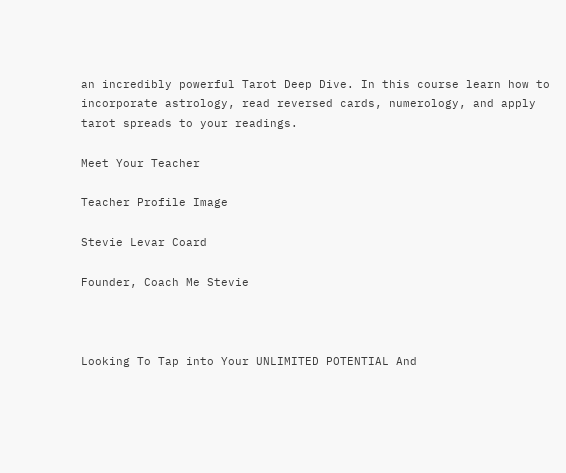an incredibly powerful Tarot Deep Dive. In this course learn how to incorporate astrology, read reversed cards, numerology, and apply tarot spreads to your readings.

Meet Your Teacher

Teacher Profile Image

Stevie Levar Coard

Founder, Coach Me Stevie



Looking To Tap into Your UNLIMITED POTENTIAL And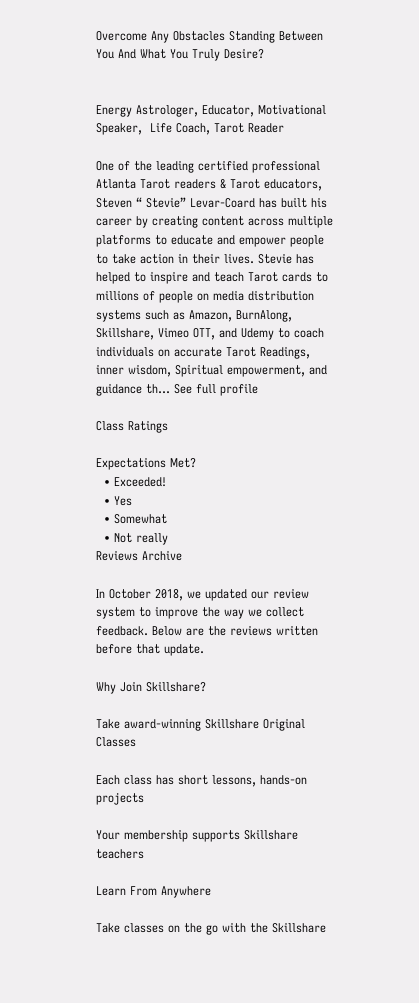Overcome Any Obstacles Standing Between You And What You Truly Desire?


Energy Astrologer, Educator, Motivational Speaker,  Life Coach, Tarot Reader

One of the leading certified professional Atlanta Tarot readers & Tarot educators, Steven “ Stevie” Levar-Coard has built his career by creating content across multiple platforms to educate and empower people to take action in their lives. Stevie has helped to inspire and teach Tarot cards to millions of people on media distribution systems such as Amazon, BurnAlong, Skillshare, Vimeo OTT, and Udemy to coach individuals on accurate Tarot Readings, inner wisdom, Spiritual empowerment, and guidance th... See full profile

Class Ratings

Expectations Met?
  • Exceeded!
  • Yes
  • Somewhat
  • Not really
Reviews Archive

In October 2018, we updated our review system to improve the way we collect feedback. Below are the reviews written before that update.

Why Join Skillshare?

Take award-winning Skillshare Original Classes

Each class has short lessons, hands-on projects

Your membership supports Skillshare teachers

Learn From Anywhere

Take classes on the go with the Skillshare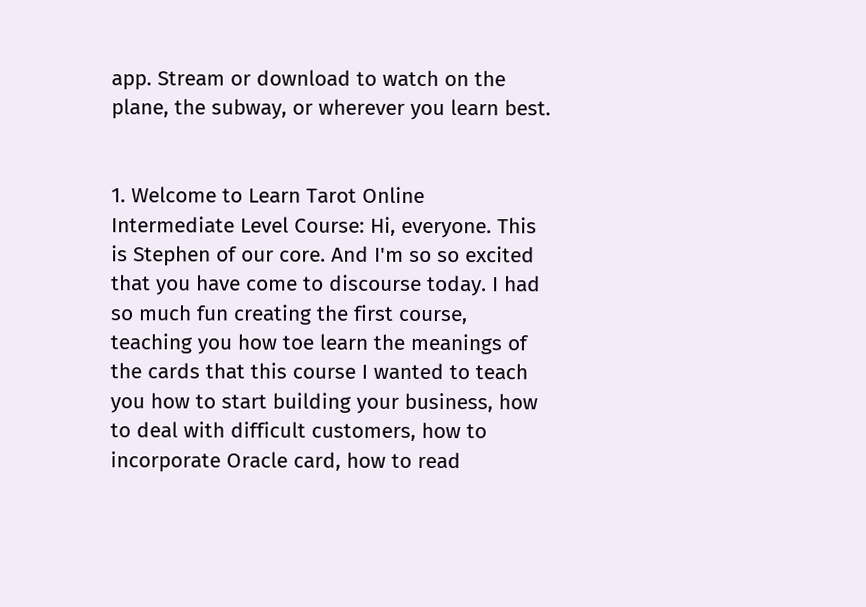app. Stream or download to watch on the plane, the subway, or wherever you learn best.


1. Welcome to Learn Tarot Online Intermediate Level Course: Hi, everyone. This is Stephen of our core. And I'm so so excited that you have come to discourse today. I had so much fun creating the first course, teaching you how toe learn the meanings of the cards that this course I wanted to teach you how to start building your business, how to deal with difficult customers, how to incorporate Oracle card, how to read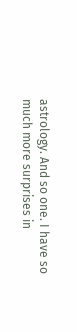astrology. And so one. I have so much more surprises in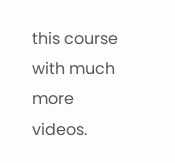this course with much more videos.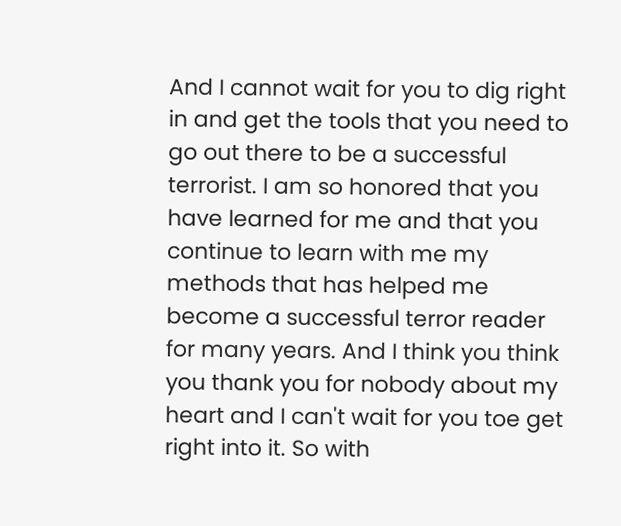And I cannot wait for you to dig right in and get the tools that you need to go out there to be a successful terrorist. I am so honored that you have learned for me and that you continue to learn with me my methods that has helped me become a successful terror reader for many years. And I think you think you thank you for nobody about my heart and I can't wait for you toe get right into it. So with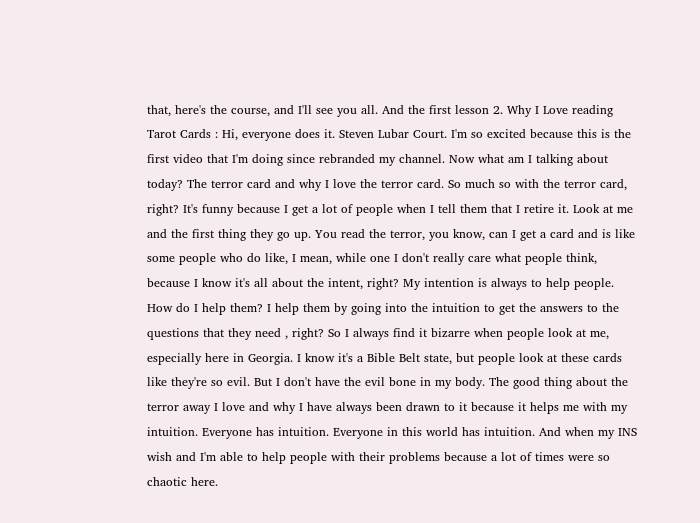that, here's the course, and I'll see you all. And the first lesson 2. Why I Love reading Tarot Cards : Hi, everyone does it. Steven Lubar Court. I'm so excited because this is the first video that I'm doing since rebranded my channel. Now what am I talking about today? The terror card and why I love the terror card. So much so with the terror card, right? It's funny because I get a lot of people when I tell them that I retire it. Look at me and the first thing they go up. You read the terror, you know, can I get a card and is like some people who do like, I mean, while one I don't really care what people think, because I know it's all about the intent, right? My intention is always to help people. How do I help them? I help them by going into the intuition to get the answers to the questions that they need , right? So I always find it bizarre when people look at me, especially here in Georgia. I know it's a Bible Belt state, but people look at these cards like they're so evil. But I don't have the evil bone in my body. The good thing about the terror away I love and why I have always been drawn to it because it helps me with my intuition. Everyone has intuition. Everyone in this world has intuition. And when my INS wish and I'm able to help people with their problems because a lot of times were so chaotic here.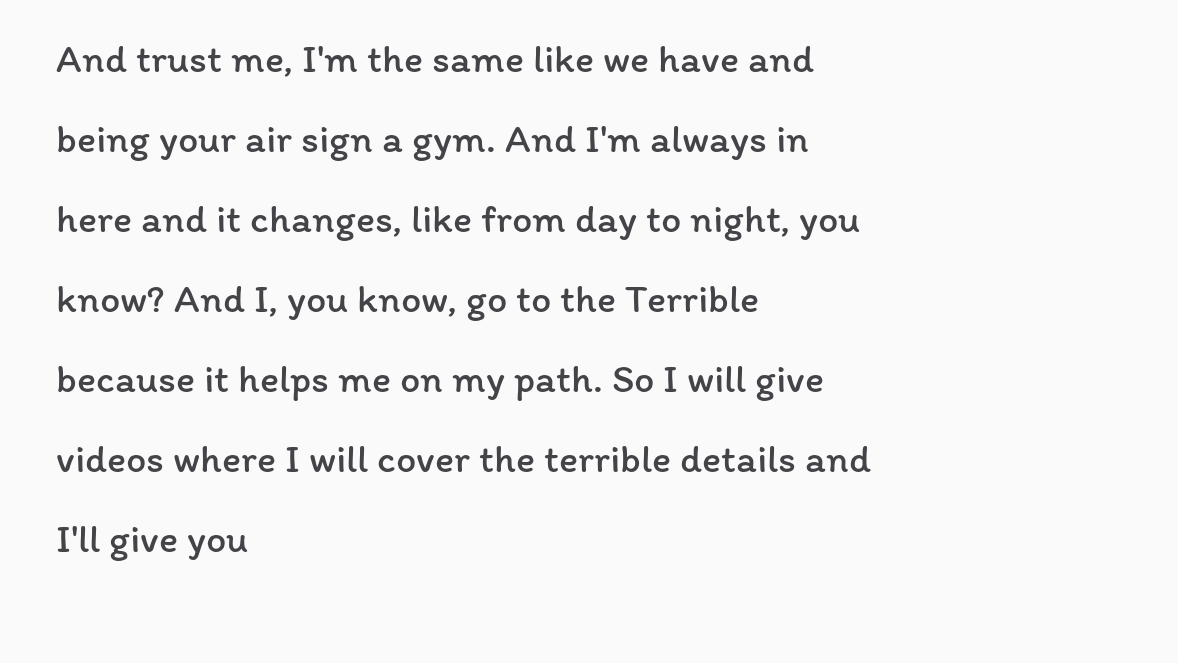And trust me, I'm the same like we have and being your air sign a gym. And I'm always in here and it changes, like from day to night, you know? And I, you know, go to the Terrible because it helps me on my path. So I will give videos where I will cover the terrible details and I'll give you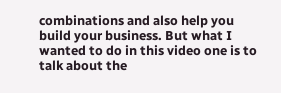combinations and also help you build your business. But what I wanted to do in this video one is to talk about the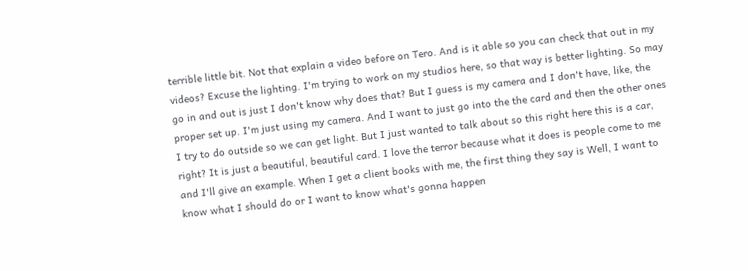terrible little bit. Not that explain a video before on Tero. And is it able so you can check that out in my videos? Excuse the lighting. I'm trying to work on my studios here, so that way is better lighting. So may go in and out is just I don't know why does that? But I guess is my camera and I don't have, like, the proper set up. I'm just using my camera. And I want to just go into the the card and then the other ones I try to do outside so we can get light. But I just wanted to talk about so this right here this is a car, right? It is just a beautiful, beautiful card. I love the terror because what it does is people come to me and I'll give an example. When I get a client books with me, the first thing they say is Well, I want to know what I should do or I want to know what's gonna happen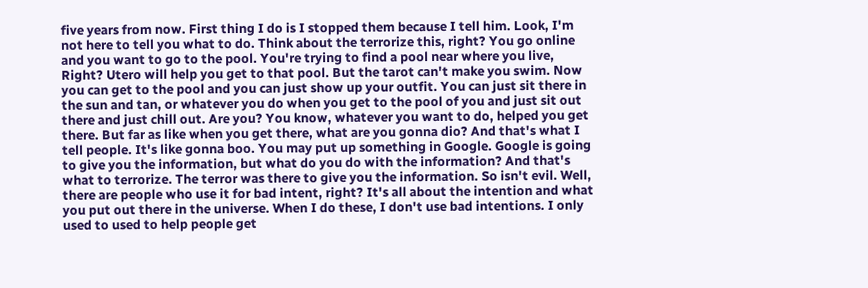five years from now. First thing I do is I stopped them because I tell him. Look, I'm not here to tell you what to do. Think about the terrorize this, right? You go online and you want to go to the pool. You're trying to find a pool near where you live, Right? Utero will help you get to that pool. But the tarot can't make you swim. Now you can get to the pool and you can just show up your outfit. You can just sit there in the sun and tan, or whatever you do when you get to the pool of you and just sit out there and just chill out. Are you? You know, whatever you want to do, helped you get there. But far as like when you get there, what are you gonna dio? And that's what I tell people. It's like gonna boo. You may put up something in Google. Google is going to give you the information, but what do you do with the information? And that's what to terrorize. The terror was there to give you the information. So isn't evil. Well, there are people who use it for bad intent, right? It's all about the intention and what you put out there in the universe. When I do these, I don't use bad intentions. I only used to used to help people get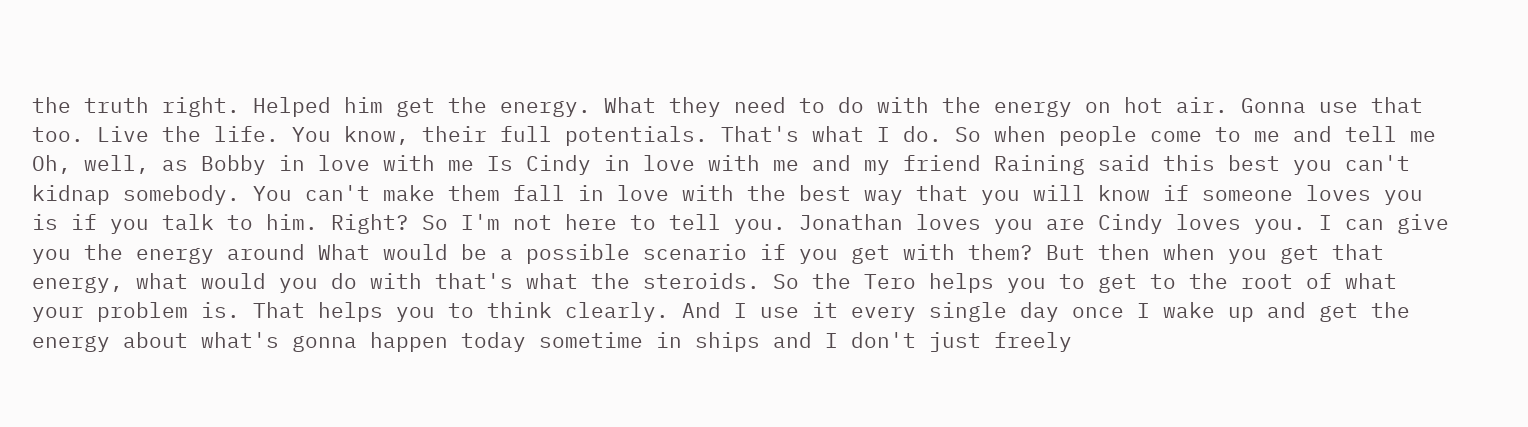the truth right. Helped him get the energy. What they need to do with the energy on hot air. Gonna use that too. Live the life. You know, their full potentials. That's what I do. So when people come to me and tell me Oh, well, as Bobby in love with me Is Cindy in love with me and my friend Raining said this best you can't kidnap somebody. You can't make them fall in love with the best way that you will know if someone loves you is if you talk to him. Right? So I'm not here to tell you. Jonathan loves you are Cindy loves you. I can give you the energy around What would be a possible scenario if you get with them? But then when you get that energy, what would you do with that's what the steroids. So the Tero helps you to get to the root of what your problem is. That helps you to think clearly. And I use it every single day once I wake up and get the energy about what's gonna happen today sometime in ships and I don't just freely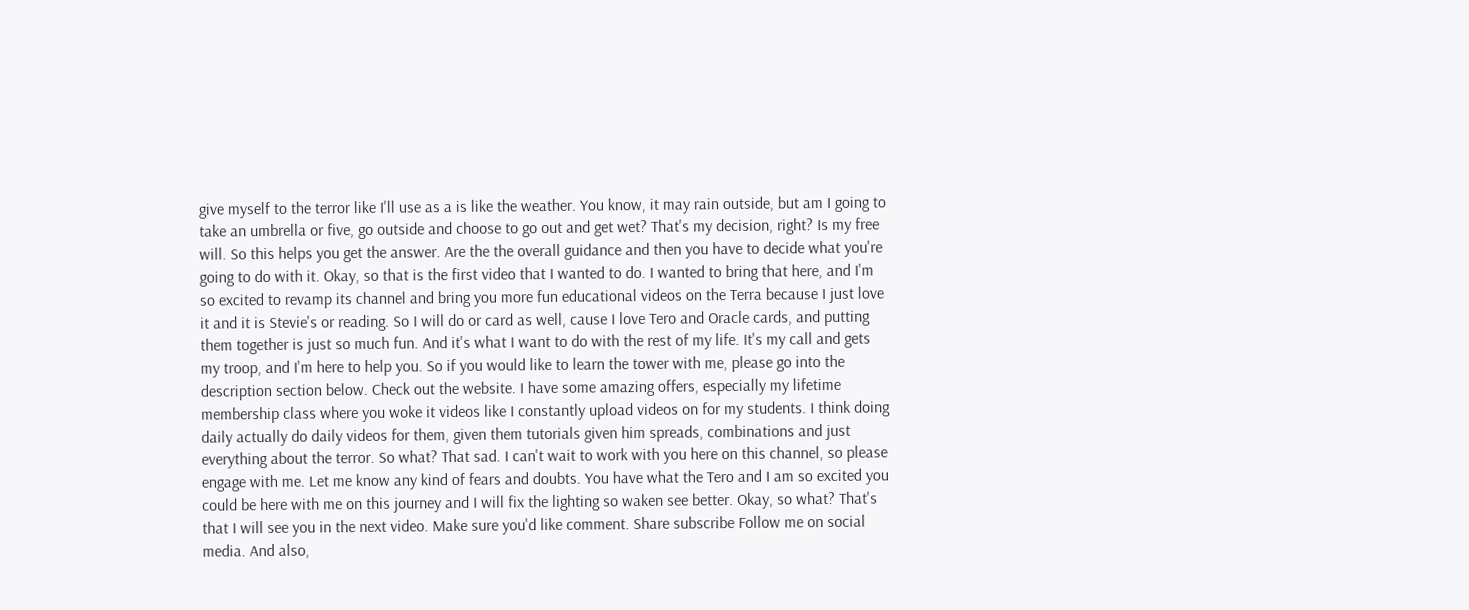give myself to the terror like I'll use as a is like the weather. You know, it may rain outside, but am I going to take an umbrella or five, go outside and choose to go out and get wet? That's my decision, right? Is my free will. So this helps you get the answer. Are the the overall guidance and then you have to decide what you're going to do with it. Okay, so that is the first video that I wanted to do. I wanted to bring that here, and I'm so excited to revamp its channel and bring you more fun educational videos on the Terra because I just love it and it is Stevie's or reading. So I will do or card as well, cause I love Tero and Oracle cards, and putting them together is just so much fun. And it's what I want to do with the rest of my life. It's my call and gets my troop, and I'm here to help you. So if you would like to learn the tower with me, please go into the description section below. Check out the website. I have some amazing offers, especially my lifetime membership class where you woke it videos like I constantly upload videos on for my students. I think doing daily actually do daily videos for them, given them tutorials given him spreads, combinations and just everything about the terror. So what? That sad. I can't wait to work with you here on this channel, so please engage with me. Let me know any kind of fears and doubts. You have what the Tero and I am so excited you could be here with me on this journey and I will fix the lighting so waken see better. Okay, so what? That's that I will see you in the next video. Make sure you'd like comment. Share subscribe Follow me on social media. And also,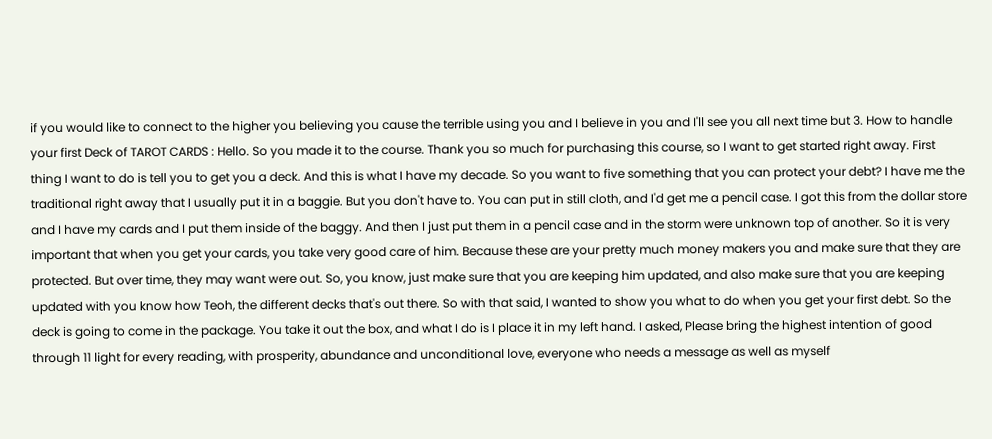if you would like to connect to the higher you believing you cause the terrible using you and I believe in you and I'll see you all next time but 3. How to handle your first Deck of TAROT CARDS : Hello. So you made it to the course. Thank you so much for purchasing this course, so I want to get started right away. First thing I want to do is tell you to get you a deck. And this is what I have my decade. So you want to five something that you can protect your debt? I have me the traditional right away that I usually put it in a baggie. But you don't have to. You can put in still cloth, and I'd get me a pencil case. I got this from the dollar store and I have my cards and I put them inside of the baggy. And then I just put them in a pencil case and in the storm were unknown top of another. So it is very important that when you get your cards, you take very good care of him. Because these are your pretty much money makers you and make sure that they are protected. But over time, they may want were out. So, you know, just make sure that you are keeping him updated, and also make sure that you are keeping updated with you know how Teoh, the different decks that's out there. So with that said, I wanted to show you what to do when you get your first debt. So the deck is going to come in the package. You take it out the box, and what I do is I place it in my left hand. I asked, Please bring the highest intention of good through 11 light for every reading, with prosperity, abundance and unconditional love, everyone who needs a message as well as myself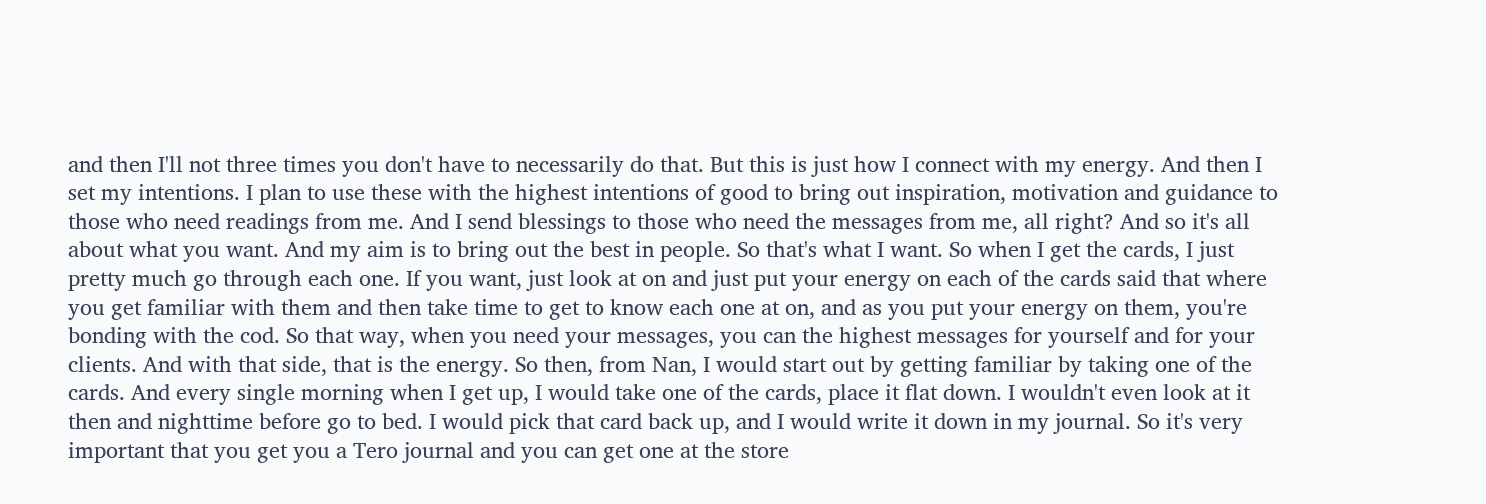and then I'll not three times you don't have to necessarily do that. But this is just how I connect with my energy. And then I set my intentions. I plan to use these with the highest intentions of good to bring out inspiration, motivation and guidance to those who need readings from me. And I send blessings to those who need the messages from me, all right? And so it's all about what you want. And my aim is to bring out the best in people. So that's what I want. So when I get the cards, I just pretty much go through each one. If you want, just look at on and just put your energy on each of the cards said that where you get familiar with them and then take time to get to know each one at on, and as you put your energy on them, you're bonding with the cod. So that way, when you need your messages, you can the highest messages for yourself and for your clients. And with that side, that is the energy. So then, from Nan, I would start out by getting familiar by taking one of the cards. And every single morning when I get up, I would take one of the cards, place it flat down. I wouldn't even look at it then and nighttime before go to bed. I would pick that card back up, and I would write it down in my journal. So it's very important that you get you a Tero journal and you can get one at the store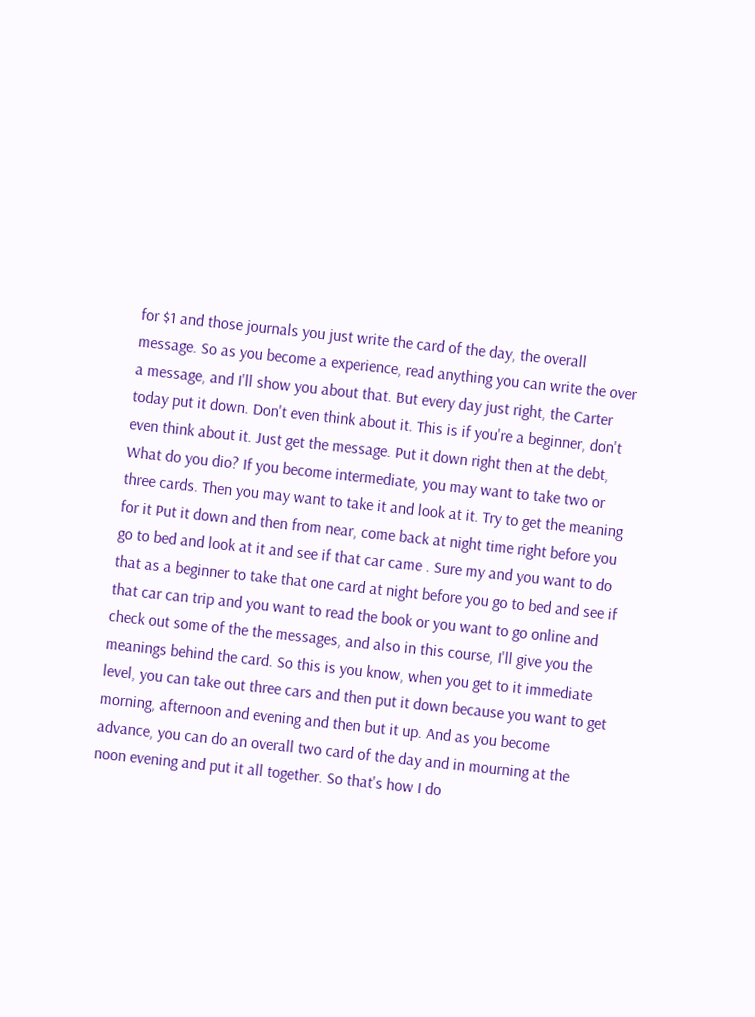for $1 and those journals you just write the card of the day, the overall message. So as you become a experience, read anything you can write the over a message, and I'll show you about that. But every day just right, the Carter today put it down. Don't even think about it. This is if you're a beginner, don't even think about it. Just get the message. Put it down right then at the debt, What do you dio? If you become intermediate, you may want to take two or three cards. Then you may want to take it and look at it. Try to get the meaning for it Put it down and then from near, come back at night time right before you go to bed and look at it and see if that car came . Sure my and you want to do that as a beginner to take that one card at night before you go to bed and see if that car can trip and you want to read the book or you want to go online and check out some of the the messages, and also in this course, I'll give you the meanings behind the card. So this is you know, when you get to it immediate level, you can take out three cars and then put it down because you want to get morning, afternoon and evening and then but it up. And as you become advance, you can do an overall two card of the day and in mourning at the noon evening and put it all together. So that's how I do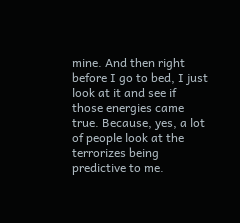mine. And then right before I go to bed, I just look at it and see if those energies came true. Because, yes, a lot of people look at the terrorizes being predictive to me.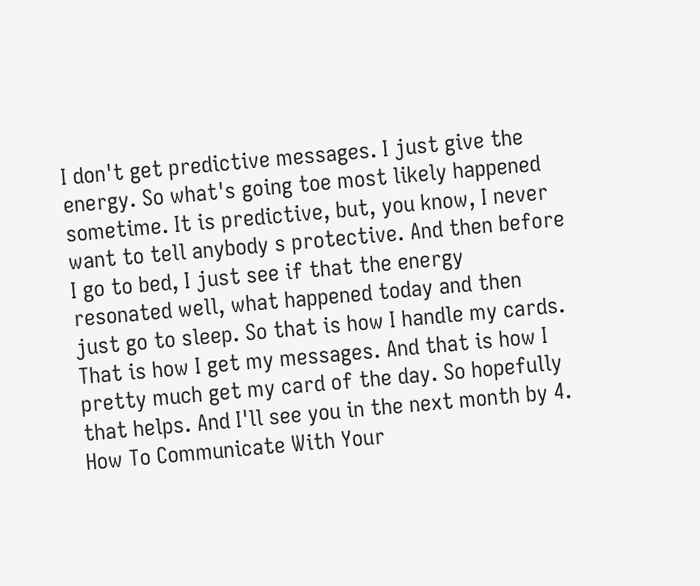I don't get predictive messages. I just give the energy. So what's going toe most likely happened sometime. It is predictive, but, you know, I never want to tell anybody s protective. And then before I go to bed, I just see if that the energy resonated well, what happened today and then just go to sleep. So that is how I handle my cards. That is how I get my messages. And that is how I pretty much get my card of the day. So hopefully that helps. And I'll see you in the next month by 4. How To Communicate With Your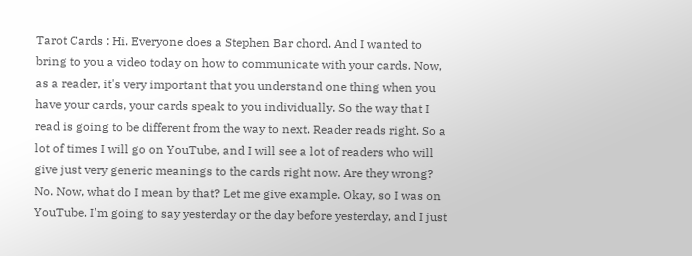Tarot Cards : Hi. Everyone does a Stephen Bar chord. And I wanted to bring to you a video today on how to communicate with your cards. Now, as a reader, it's very important that you understand one thing when you have your cards, your cards speak to you individually. So the way that I read is going to be different from the way to next. Reader reads right. So a lot of times I will go on YouTube, and I will see a lot of readers who will give just very generic meanings to the cards right now. Are they wrong? No. Now, what do I mean by that? Let me give example. Okay, so I was on YouTube. I'm going to say yesterday or the day before yesterday, and I just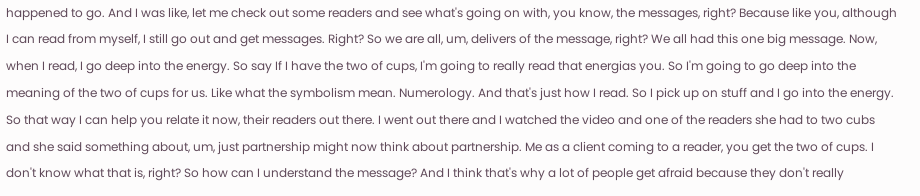happened to go. And I was like, let me check out some readers and see what's going on with, you know, the messages, right? Because like you, although I can read from myself, I still go out and get messages. Right? So we are all, um, delivers of the message, right? We all had this one big message. Now, when I read, I go deep into the energy. So say If I have the two of cups, I'm going to really read that energias you. So I'm going to go deep into the meaning of the two of cups for us. Like what the symbolism mean. Numerology. And that's just how I read. So I pick up on stuff and I go into the energy. So that way I can help you relate it now, their readers out there. I went out there and I watched the video and one of the readers she had to two cubs and she said something about, um, just partnership might now think about partnership. Me as a client coming to a reader, you get the two of cups. I don't know what that is, right? So how can I understand the message? And I think that's why a lot of people get afraid because they don't really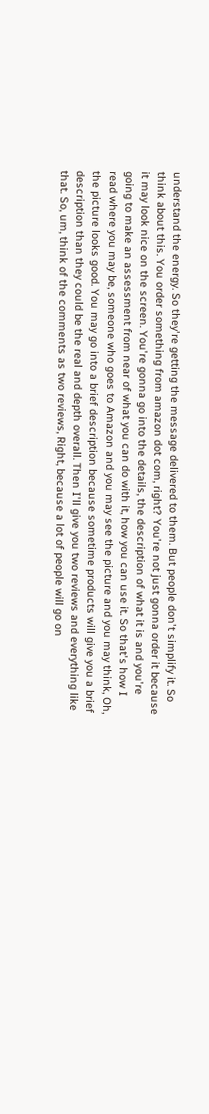understand the energy. So they're getting the message delivered to them. But people don't simplify it. So think about this. You order something from amazon dot com, right? You're not just gonna order it because it may look nice on the screen. You're gonna go into the details, the description of what it is and you're going to make an assessment from near of what you can do with it, how you can use it. So that's how I read where you may be, someone who goes to Amazon and you may see the picture and you may think, Oh, the picture looks good. You may go into a brief description because sometime products will give you a brief description than they could be the real and depth overall. Then I'll give you two reviews and everything like that. So, um, think of the comments as two reviews, Right, because a lot of people will go on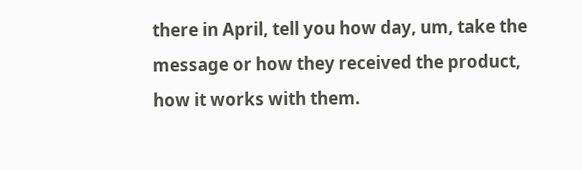there in April, tell you how day, um, take the message or how they received the product, how it works with them.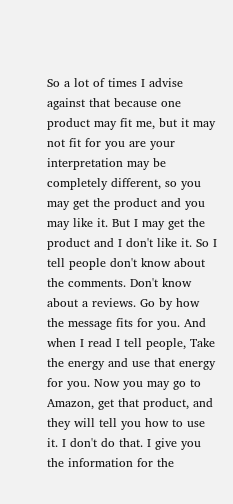So a lot of times I advise against that because one product may fit me, but it may not fit for you are your interpretation may be completely different, so you may get the product and you may like it. But I may get the product and I don't like it. So I tell people don't know about the comments. Don't know about a reviews. Go by how the message fits for you. And when I read I tell people, Take the energy and use that energy for you. Now you may go to Amazon, get that product, and they will tell you how to use it. I don't do that. I give you the information for the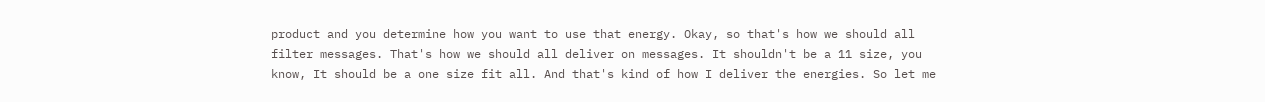product and you determine how you want to use that energy. Okay, so that's how we should all filter messages. That's how we should all deliver on messages. It shouldn't be a 11 size, you know, It should be a one size fit all. And that's kind of how I deliver the energies. So let me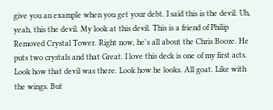give you an example when you get your debt. I said this is the devil. Uh, yeah, this the devil. My look at this devil. This is a friend of Philip Removed Crystal Tower. Right now, he's all about the Chris Booze. He puts two crystals and that Great. I love this deck is one of my first acts. Look how that devil was there. Look how he looks. All goat. Like with the wings. But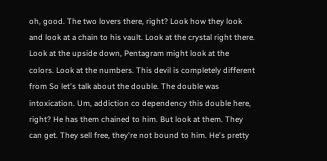oh, good. The two lovers there, right? Look how they look and look at a chain to his vault. Look at the crystal right there. Look at the upside down, Pentagram might look at the colors. Look at the numbers. This devil is completely different from So let's talk about the double. The double was intoxication. Um, addiction co dependency this double here, right? He has them chained to him. But look at them. They can get. They sell free, they're not bound to him. He's pretty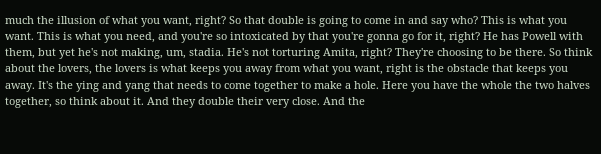much the illusion of what you want, right? So that double is going to come in and say who? This is what you want. This is what you need, and you're so intoxicated by that you're gonna go for it, right? He has Powell with them, but yet he's not making, um, stadia. He's not torturing Amita, right? They're choosing to be there. So think about the lovers, the lovers is what keeps you away from what you want, right is the obstacle that keeps you away. It's the ying and yang that needs to come together to make a hole. Here you have the whole the two halves together, so think about it. And they double their very close. And the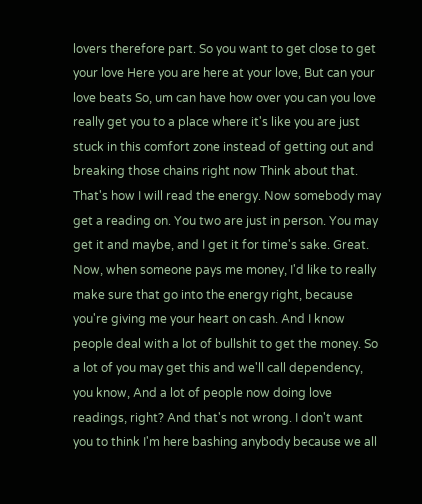lovers therefore part. So you want to get close to get your love Here you are here at your love, But can your love beats So, um can have how over you can you love really get you to a place where it's like you are just stuck in this comfort zone instead of getting out and breaking those chains right now Think about that. That's how I will read the energy. Now somebody may get a reading on. You two are just in person. You may get it and maybe, and I get it for time's sake. Great. Now, when someone pays me money, I'd like to really make sure that go into the energy right, because you're giving me your heart on cash. And I know people deal with a lot of bullshit to get the money. So a lot of you may get this and we'll call dependency, you know, And a lot of people now doing love readings, right? And that's not wrong. I don't want you to think I'm here bashing anybody because we all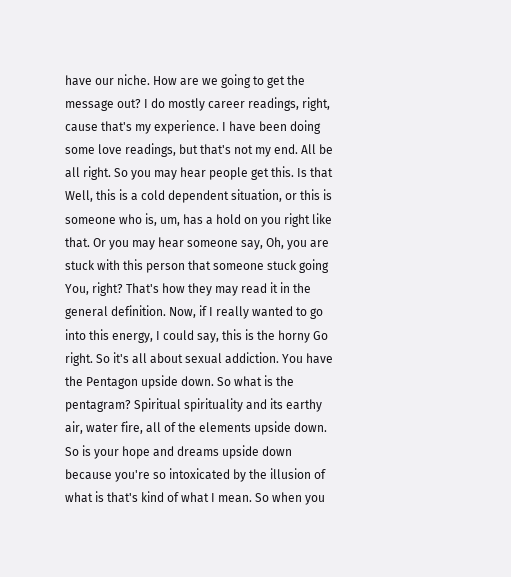have our niche. How are we going to get the message out? I do mostly career readings, right, cause that's my experience. I have been doing some love readings, but that's not my end. All be all right. So you may hear people get this. Is that Well, this is a cold dependent situation, or this is someone who is, um, has a hold on you right like that. Or you may hear someone say, Oh, you are stuck with this person that someone stuck going You, right? That's how they may read it in the general definition. Now, if I really wanted to go into this energy, I could say, this is the horny Go right. So it's all about sexual addiction. You have the Pentagon upside down. So what is the pentagram? Spiritual spirituality and its earthy air, water fire, all of the elements upside down. So is your hope and dreams upside down because you're so intoxicated by the illusion of what is that's kind of what I mean. So when you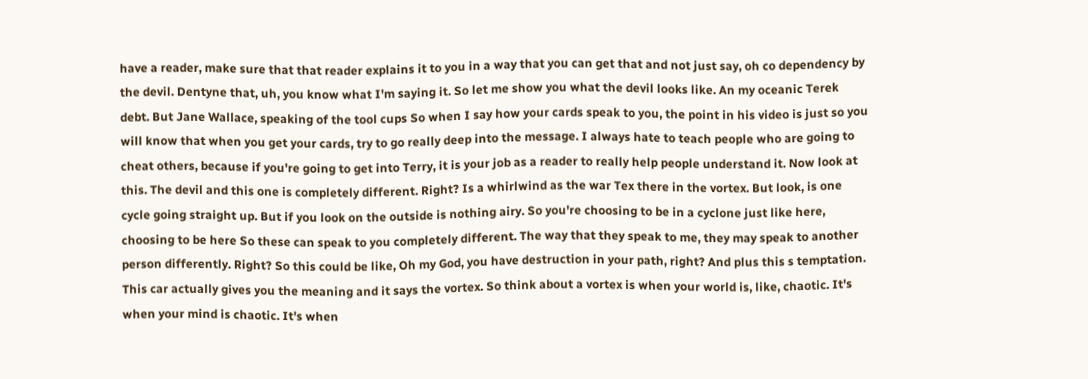have a reader, make sure that that reader explains it to you in a way that you can get that and not just say, oh co dependency by the devil. Dentyne that, uh, you know what I'm saying it. So let me show you what the devil looks like. An my oceanic Terek debt. But Jane Wallace, speaking of the tool cups So when I say how your cards speak to you, the point in his video is just so you will know that when you get your cards, try to go really deep into the message. I always hate to teach people who are going to cheat others, because if you're going to get into Terry, it is your job as a reader to really help people understand it. Now look at this. The devil and this one is completely different. Right? Is a whirlwind as the war Tex there in the vortex. But look, is one cycle going straight up. But if you look on the outside is nothing airy. So you're choosing to be in a cyclone just like here, choosing to be here So these can speak to you completely different. The way that they speak to me, they may speak to another person differently. Right? So this could be like, Oh my God, you have destruction in your path, right? And plus this s temptation. This car actually gives you the meaning and it says the vortex. So think about a vortex is when your world is, like, chaotic. It's when your mind is chaotic. It's when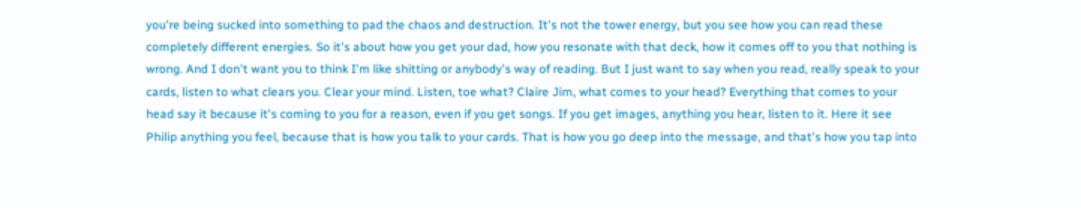you're being sucked into something to pad the chaos and destruction. It's not the tower energy, but you see how you can read these completely different energies. So it's about how you get your dad, how you resonate with that deck, how it comes off to you that nothing is wrong. And I don't want you to think I'm like shitting or anybody's way of reading. But I just want to say when you read, really speak to your cards, listen to what clears you. Clear your mind. Listen, toe what? Claire Jim, what comes to your head? Everything that comes to your head say it because it's coming to you for a reason, even if you get songs. If you get images, anything you hear, listen to it. Here it see Philip anything you feel, because that is how you talk to your cards. That is how you go deep into the message, and that's how you tap into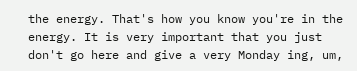the energy. That's how you know you're in the energy. It is very important that you just don't go here and give a very Monday ing, um,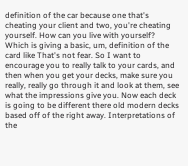definition of the car because one that's cheating your client and two, you're cheating yourself. How can you live with yourself? Which is giving a basic, um, definition of the card like That's not fear. So I want to encourage you to really talk to your cards, and then when you get your decks, make sure you really, really go through it and look at them, see what the impressions give you. Now each deck is going to be different there old modern decks based off of the right away. Interpretations of the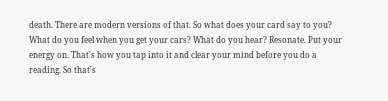death. There are modern versions of that. So what does your card say to you? What do you feel when you get your cars? What do you hear? Resonate. Put your energy on. That's how you tap into it and clear your mind before you do a reading. So that's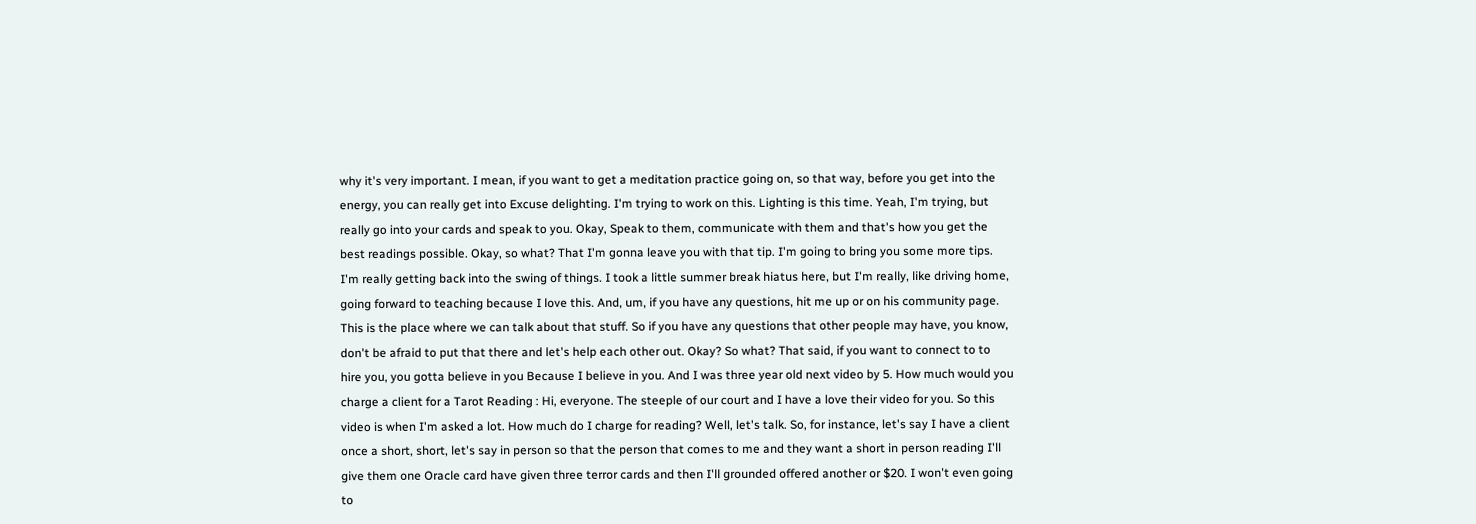why it's very important. I mean, if you want to get a meditation practice going on, so that way, before you get into the energy, you can really get into Excuse delighting. I'm trying to work on this. Lighting is this time. Yeah, I'm trying, but really go into your cards and speak to you. Okay, Speak to them, communicate with them and that's how you get the best readings possible. Okay, so what? That I'm gonna leave you with that tip. I'm going to bring you some more tips. I'm really getting back into the swing of things. I took a little summer break hiatus here, but I'm really, like driving home, going forward to teaching because I love this. And, um, if you have any questions, hit me up or on his community page. This is the place where we can talk about that stuff. So if you have any questions that other people may have, you know, don't be afraid to put that there and let's help each other out. Okay? So what? That said, if you want to connect to to hire you, you gotta believe in you Because I believe in you. And I was three year old next video by 5. How much would you charge a client for a Tarot Reading : Hi, everyone. The steeple of our court and I have a love their video for you. So this video is when I'm asked a lot. How much do I charge for reading? Well, let's talk. So, for instance, let's say I have a client once a short, short, let's say in person so that the person that comes to me and they want a short in person reading I'll give them one Oracle card have given three terror cards and then I'll grounded offered another or $20. I won't even going to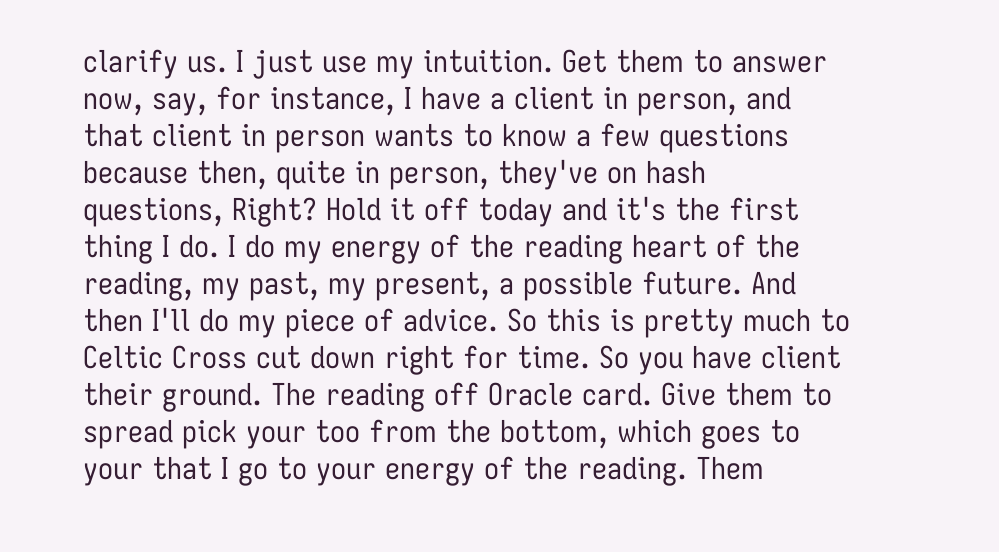clarify us. I just use my intuition. Get them to answer now, say, for instance, I have a client in person, and that client in person wants to know a few questions because then, quite in person, they've on hash questions, Right? Hold it off today and it's the first thing I do. I do my energy of the reading heart of the reading, my past, my present, a possible future. And then I'll do my piece of advice. So this is pretty much to Celtic Cross cut down right for time. So you have client their ground. The reading off Oracle card. Give them to spread pick your too from the bottom, which goes to your that I go to your energy of the reading. Them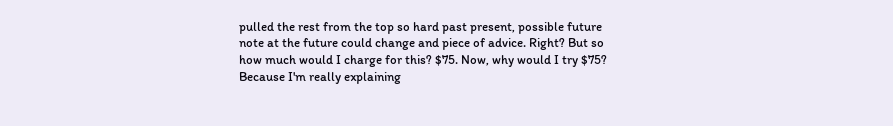pulled the rest from the top so hard past present, possible future note at the future could change and piece of advice. Right? But so how much would I charge for this? $75. Now, why would I try $75? Because I'm really explaining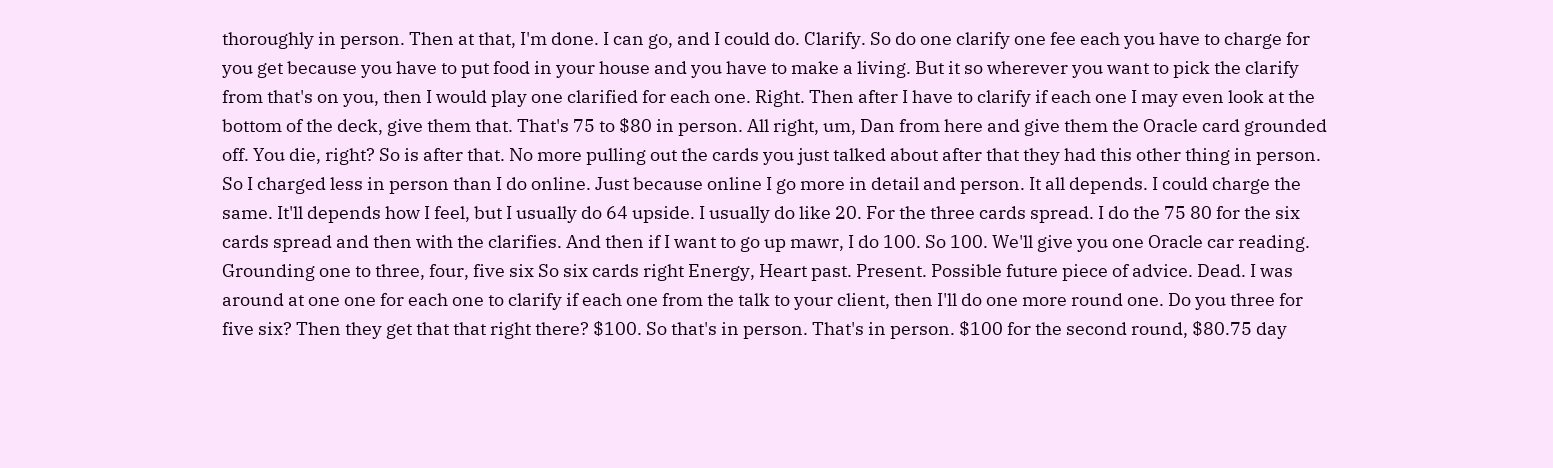thoroughly in person. Then at that, I'm done. I can go, and I could do. Clarify. So do one clarify one fee each you have to charge for you get because you have to put food in your house and you have to make a living. But it so wherever you want to pick the clarify from that's on you, then I would play one clarified for each one. Right. Then after I have to clarify if each one I may even look at the bottom of the deck, give them that. That's 75 to $80 in person. All right, um, Dan from here and give them the Oracle card grounded off. You die, right? So is after that. No more pulling out the cards you just talked about after that they had this other thing in person. So I charged less in person than I do online. Just because online I go more in detail and person. It all depends. I could charge the same. It'll depends how I feel, but I usually do 64 upside. I usually do like 20. For the three cards spread. I do the 75 80 for the six cards spread and then with the clarifies. And then if I want to go up mawr, I do 100. So 100. We'll give you one Oracle car reading. Grounding one to three, four, five six So six cards right Energy, Heart past. Present. Possible future piece of advice. Dead. I was around at one one for each one to clarify if each one from the talk to your client, then I'll do one more round one. Do you three for five six? Then they get that that right there? $100. So that's in person. That's in person. $100 for the second round, $80.75 day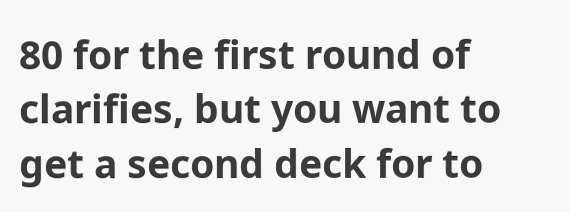80 for the first round of clarifies, but you want to get a second deck for to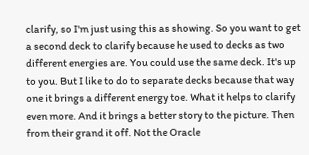clarify, so I'm just using this as showing. So you want to get a second deck to clarify because he used to decks as two different energies are. You could use the same deck. It's up to you. But I like to do to separate decks because that way one it brings a different energy toe. What it helps to clarify even more. And it brings a better story to the picture. Then from their grand it off. Not the Oracle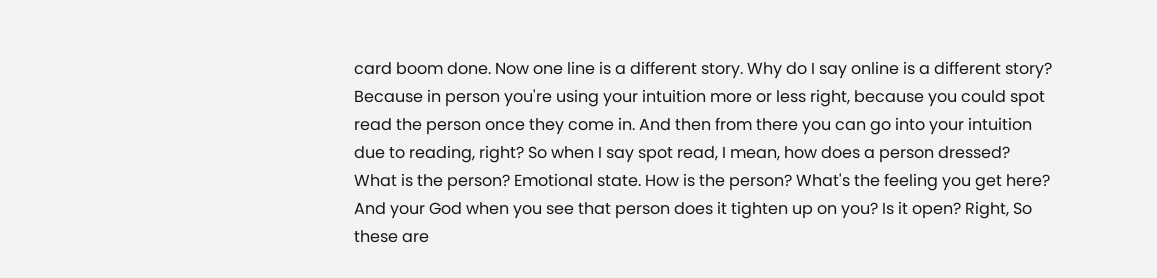card boom done. Now one line is a different story. Why do I say online is a different story? Because in person you're using your intuition more or less right, because you could spot read the person once they come in. And then from there you can go into your intuition due to reading, right? So when I say spot read, I mean, how does a person dressed? What is the person? Emotional state. How is the person? What's the feeling you get here? And your God when you see that person does it tighten up on you? Is it open? Right, So these are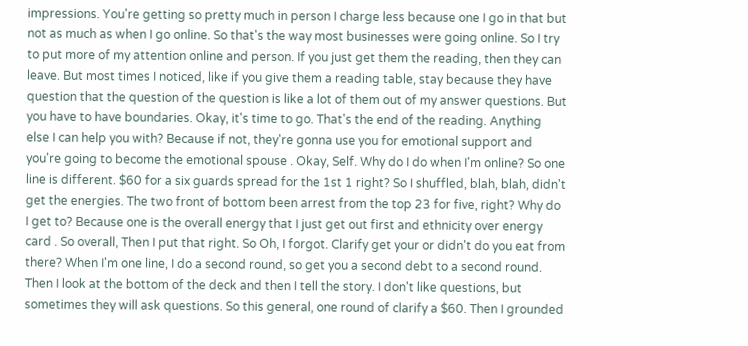impressions. You're getting so pretty much in person I charge less because one I go in that but not as much as when I go online. So that's the way most businesses were going online. So I try to put more of my attention online and person. If you just get them the reading, then they can leave. But most times I noticed, like if you give them a reading table, stay because they have question that the question of the question is like a lot of them out of my answer questions. But you have to have boundaries. Okay, it's time to go. That's the end of the reading. Anything else I can help you with? Because if not, they're gonna use you for emotional support and you're going to become the emotional spouse . Okay, Self. Why do I do when I'm online? So one line is different. $60 for a six guards spread for the 1st 1 right? So I shuffled, blah, blah, didn't get the energies. The two front of bottom been arrest from the top 23 for five, right? Why do I get to? Because one is the overall energy that I just get out first and ethnicity over energy card . So overall, Then I put that right. So Oh, I forgot. Clarify get your or didn't do you eat from there? When I'm one line, I do a second round, so get you a second debt to a second round. Then I look at the bottom of the deck and then I tell the story. I don't like questions, but sometimes they will ask questions. So this general, one round of clarify a $60. Then I grounded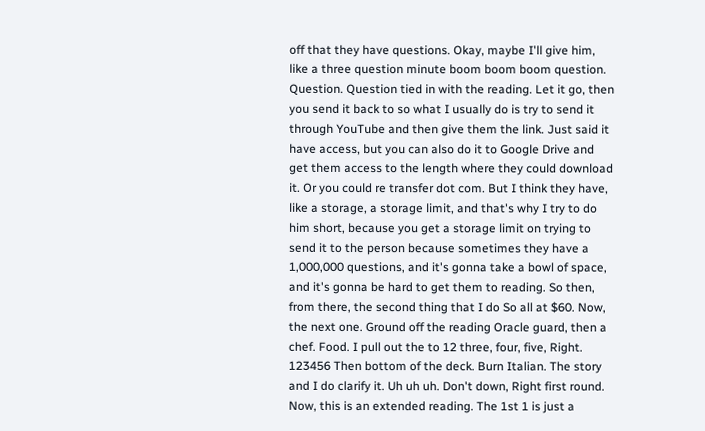off that they have questions. Okay, maybe I'll give him, like a three question minute boom boom boom question. Question. Question tied in with the reading. Let it go, then you send it back to so what I usually do is try to send it through YouTube and then give them the link. Just said it have access, but you can also do it to Google Drive and get them access to the length where they could download it. Or you could re transfer dot com. But I think they have, like a storage, a storage limit, and that's why I try to do him short, because you get a storage limit on trying to send it to the person because sometimes they have a 1,000,000 questions, and it's gonna take a bowl of space, and it's gonna be hard to get them to reading. So then, from there, the second thing that I do So all at $60. Now, the next one. Ground off the reading Oracle guard, then a chef. Food. I pull out the to 12 three, four, five, Right. 123456 Then bottom of the deck. Burn Italian. The story and I do clarify it. Uh uh uh. Don't down, Right first round. Now, this is an extended reading. The 1st 1 is just a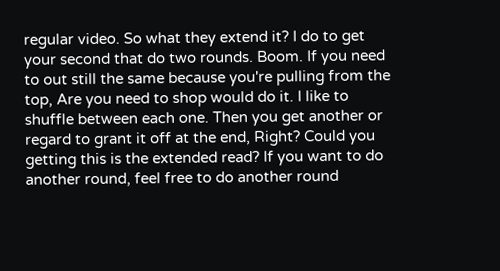regular video. So what they extend it? I do to get your second that do two rounds. Boom. If you need to out still the same because you're pulling from the top, Are you need to shop would do it. I like to shuffle between each one. Then you get another or regard to grant it off at the end, Right? Could you getting this is the extended read? If you want to do another round, feel free to do another round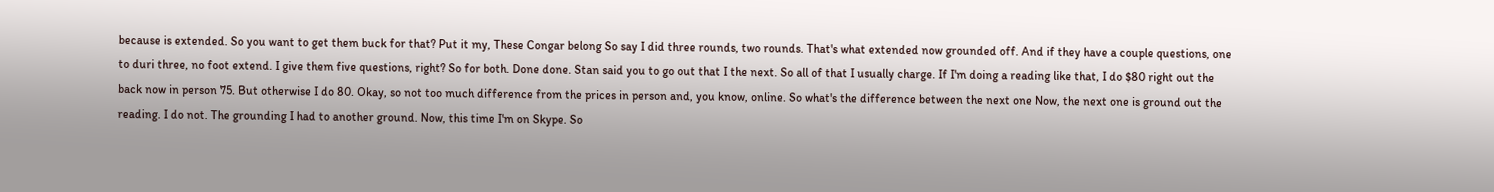because is extended. So you want to get them buck for that? Put it my, These Congar belong So say I did three rounds, two rounds. That's what extended now grounded off. And if they have a couple questions, one to duri three, no foot extend. I give them five questions, right? So for both. Done done. Stan said you to go out that I the next. So all of that I usually charge. If I'm doing a reading like that, I do $80 right out the back now in person 75. But otherwise I do 80. Okay, so not too much difference from the prices in person and, you know, online. So what's the difference between the next one Now, the next one is ground out the reading. I do not. The grounding I had to another ground. Now, this time I'm on Skype. So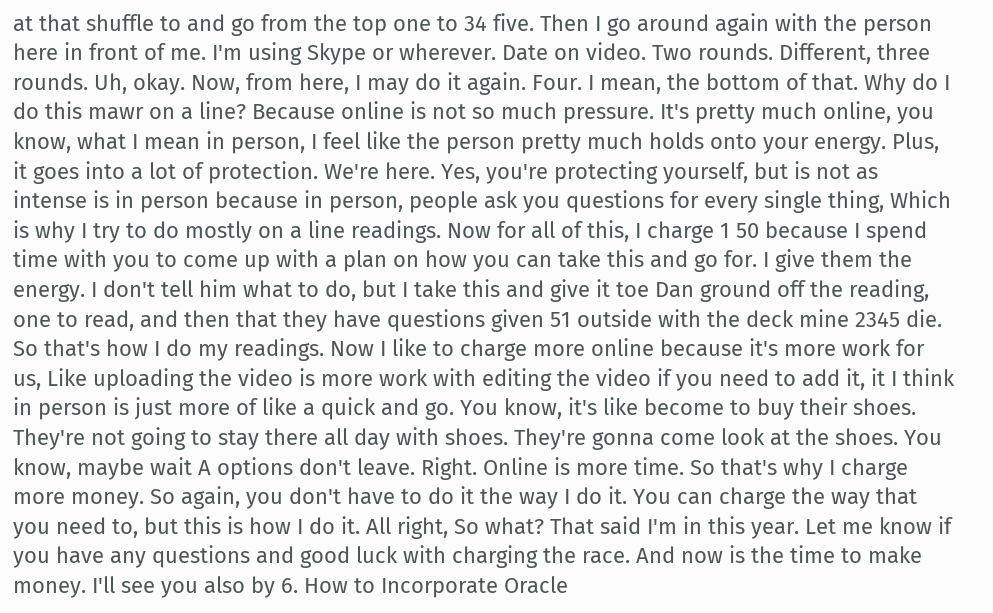at that shuffle to and go from the top one to 34 five. Then I go around again with the person here in front of me. I'm using Skype or wherever. Date on video. Two rounds. Different, three rounds. Uh, okay. Now, from here, I may do it again. Four. I mean, the bottom of that. Why do I do this mawr on a line? Because online is not so much pressure. It's pretty much online, you know, what I mean in person, I feel like the person pretty much holds onto your energy. Plus, it goes into a lot of protection. We're here. Yes, you're protecting yourself, but is not as intense is in person because in person, people ask you questions for every single thing, Which is why I try to do mostly on a line readings. Now for all of this, I charge 1 50 because I spend time with you to come up with a plan on how you can take this and go for. I give them the energy. I don't tell him what to do, but I take this and give it toe Dan ground off the reading, one to read, and then that they have questions given 51 outside with the deck mine 2345 die. So that's how I do my readings. Now I like to charge more online because it's more work for us, Like uploading the video is more work with editing the video if you need to add it, it I think in person is just more of like a quick and go. You know, it's like become to buy their shoes. They're not going to stay there all day with shoes. They're gonna come look at the shoes. You know, maybe wait A options don't leave. Right. Online is more time. So that's why I charge more money. So again, you don't have to do it the way I do it. You can charge the way that you need to, but this is how I do it. All right, So what? That said I'm in this year. Let me know if you have any questions and good luck with charging the race. And now is the time to make money. I'll see you also by 6. How to Incorporate Oracle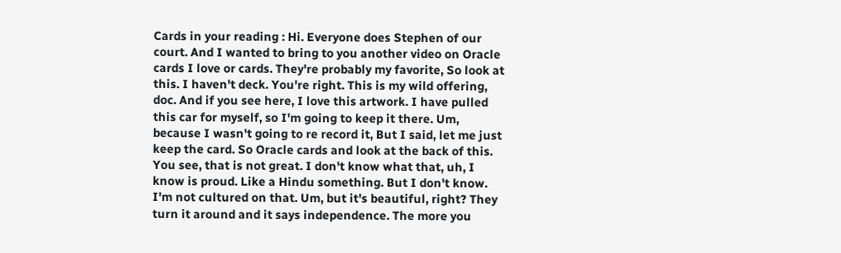Cards in your reading : Hi. Everyone does Stephen of our court. And I wanted to bring to you another video on Oracle cards I love or cards. They're probably my favorite, So look at this. I haven't deck. You're right. This is my wild offering, doc. And if you see here, I love this artwork. I have pulled this car for myself, so I'm going to keep it there. Um, because I wasn't going to re record it, But I said, let me just keep the card. So Oracle cards and look at the back of this. You see, that is not great. I don't know what that, uh, I know is proud. Like a Hindu something. But I don't know. I'm not cultured on that. Um, but it's beautiful, right? They turn it around and it says independence. The more you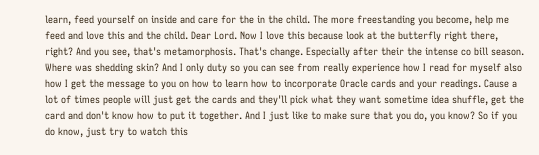learn, feed yourself on inside and care for the in the child. The more freestanding you become, help me feed and love this and the child. Dear Lord. Now I love this because look at the butterfly right there, right? And you see, that's metamorphosis. That's change. Especially after their the intense co bill season. Where was shedding skin? And I only duty so you can see from really experience how I read for myself also how I get the message to you on how to learn how to incorporate Oracle cards and your readings. Cause a lot of times people will just get the cards and they'll pick what they want sometime idea shuffle, get the card and don't know how to put it together. And I just like to make sure that you do, you know? So if you do know, just try to watch this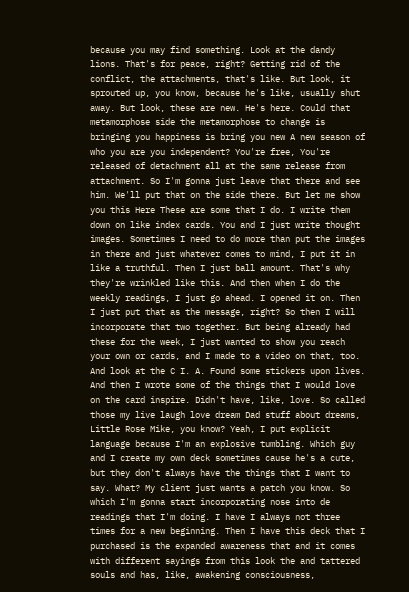because you may find something. Look at the dandy lions. That's for peace, right? Getting rid of the conflict, the attachments, that's like. But look, it sprouted up, you know, because he's like, usually shut away. But look, these are new. He's here. Could that metamorphose side the metamorphose to change is bringing you happiness is bring you new A new season of who you are you independent? You're free, You're released of detachment all at the same release from attachment. So I'm gonna just leave that there and see him. We'll put that on the side there. But let me show you this Here These are some that I do. I write them down on like index cards. You and I just write thought images. Sometimes I need to do more than put the images in there and just whatever comes to mind, I put it in like a truthful. Then I just ball amount. That's why they're wrinkled like this. And then when I do the weekly readings, I just go ahead. I opened it on. Then I just put that as the message, right? So then I will incorporate that two together. But being already had these for the week, I just wanted to show you reach your own or cards, and I made to a video on that, too. And look at the C I. A. Found some stickers upon lives. And then I wrote some of the things that I would love on the card inspire. Didn't have, like, love. So called those my live laugh love dream Dad stuff about dreams, Little Rose Mike, you know? Yeah, I put explicit language because I'm an explosive tumbling. Which guy and I create my own deck sometimes cause he's a cute, but they don't always have the things that I want to say. What? My client just wants a patch you know. So which I'm gonna start incorporating nose into de readings that I'm doing. I have I always not three times for a new beginning. Then I have this deck that I purchased is the expanded awareness that and it comes with different sayings from this look the and tattered souls and has, like, awakening consciousness,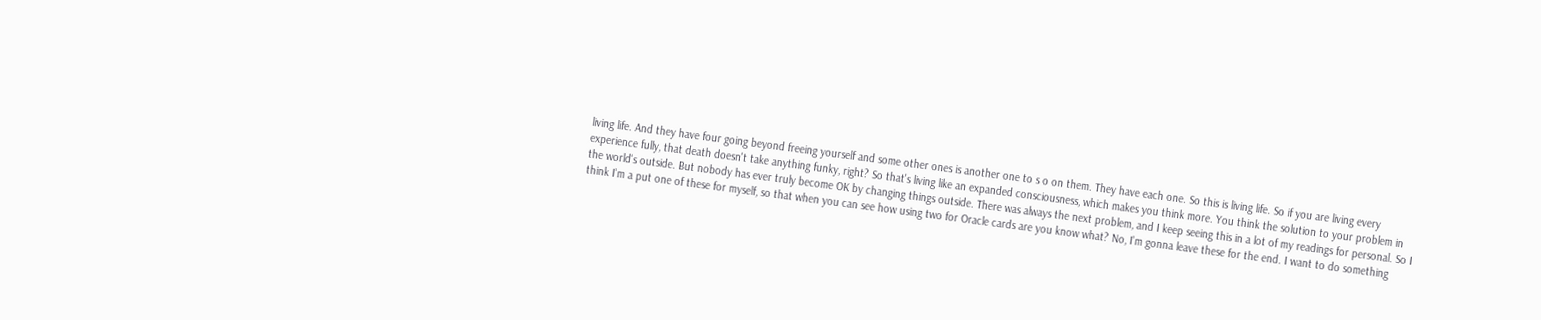living life. And they have four going beyond freeing yourself and some other ones is another one to s o on them. They have each one. So this is living life. So if you are living every experience fully, that death doesn't take anything funky, right? So that's living like an expanded consciousness, which makes you think more. You think the solution to your problem in the world's outside. But nobody has ever truly become OK by changing things outside. There was always the next problem, and I keep seeing this in a lot of my readings for personal. So I think I'm a put one of these for myself, so that when you can see how using two for Oracle cards are you know what? No, I'm gonna leave these for the end. I want to do something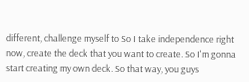different, challenge myself to So I take independence right now, create the deck that you want to create. So I'm gonna start creating my own deck. So that way, you guys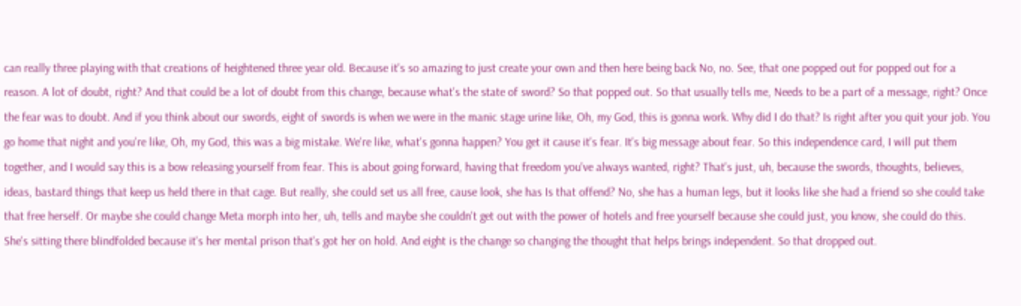can really three playing with that creations of heightened three year old. Because it's so amazing to just create your own and then here being back No, no. See, that one popped out for popped out for a reason. A lot of doubt, right? And that could be a lot of doubt from this change, because what's the state of sword? So that popped out. So that usually tells me, Needs to be a part of a message, right? Once the fear was to doubt. And if you think about our swords, eight of swords is when we were in the manic stage urine like, Oh, my God, this is gonna work. Why did I do that? Is right after you quit your job. You go home that night and you're like, Oh, my God, this was a big mistake. We're like, what's gonna happen? You get it cause it's fear. It's big message about fear. So this independence card, I will put them together, and I would say this is a bow releasing yourself from fear. This is about going forward, having that freedom you've always wanted, right? That's just, uh, because the swords, thoughts, believes, ideas, bastard things that keep us held there in that cage. But really, she could set us all free, cause look, she has Is that offend? No, she has a human legs, but it looks like she had a friend so she could take that free herself. Or maybe she could change Meta morph into her, uh, tells and maybe she couldn't get out with the power of hotels and free yourself because she could just, you know, she could do this. She's sitting there blindfolded because it's her mental prison that's got her on hold. And eight is the change so changing the thought that helps brings independent. So that dropped out.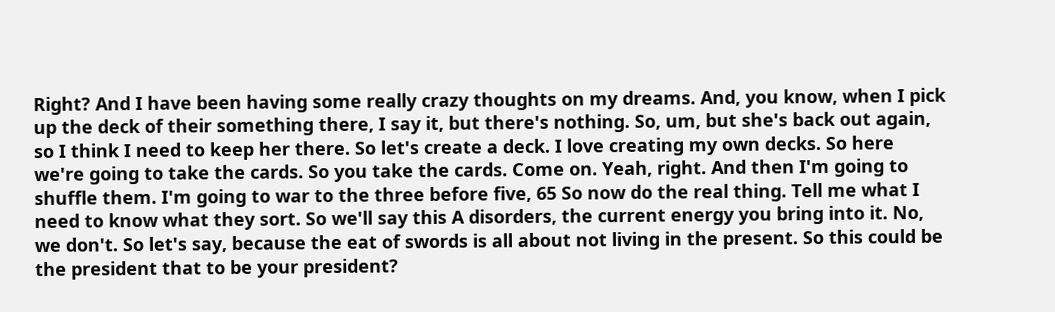Right? And I have been having some really crazy thoughts on my dreams. And, you know, when I pick up the deck of their something there, I say it, but there's nothing. So, um, but she's back out again, so I think I need to keep her there. So let's create a deck. I love creating my own decks. So here we're going to take the cards. So you take the cards. Come on. Yeah, right. And then I'm going to shuffle them. I'm going to war to the three before five, 65 So now do the real thing. Tell me what I need to know what they sort. So we'll say this A disorders, the current energy you bring into it. No, we don't. So let's say, because the eat of swords is all about not living in the present. So this could be the president that to be your president?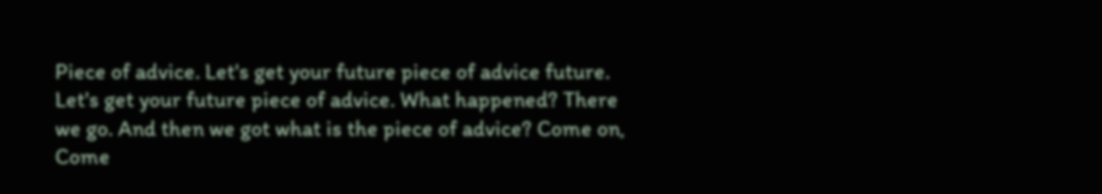Piece of advice. Let's get your future piece of advice future. Let's get your future piece of advice. What happened? There we go. And then we got what is the piece of advice? Come on, Come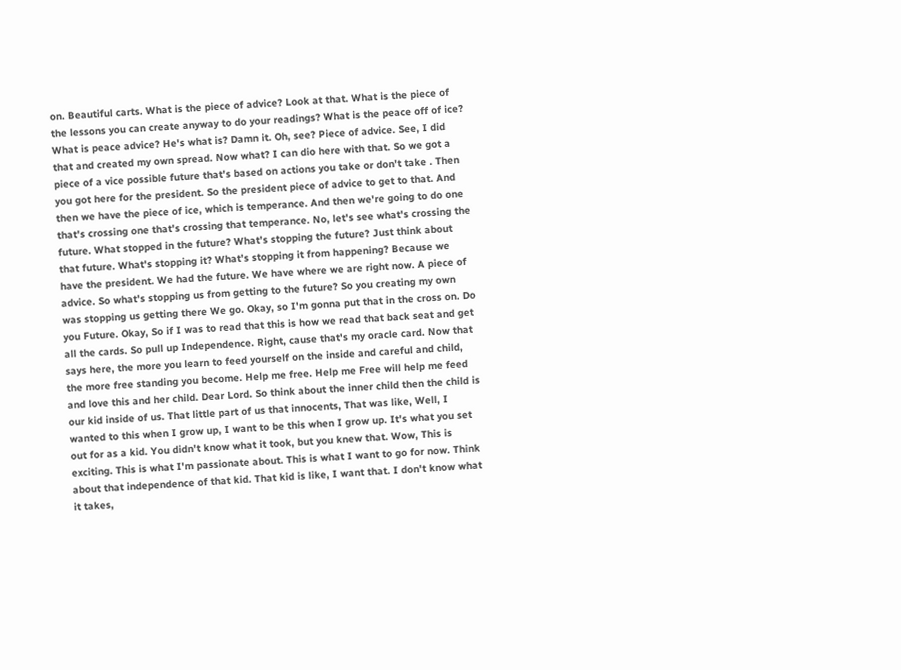on. Beautiful carts. What is the piece of advice? Look at that. What is the piece of the lessons you can create anyway to do your readings? What is the peace off of ice? What is peace advice? He's what is? Damn it. Oh, see? Piece of advice. See, I did that and created my own spread. Now what? I can dio here with that. So we got a piece of a vice possible future that's based on actions you take or don't take . Then you got here for the president. So the president piece of advice to get to that. And then we have the piece of ice, which is temperance. And then we're going to do one that's crossing one that's crossing that temperance. No, let's see what's crossing the future. What stopped in the future? What's stopping the future? Just think about that future. What's stopping it? What's stopping it from happening? Because we have the president. We had the future. We have where we are right now. A piece of advice. So what's stopping us from getting to the future? So you creating my own was stopping us getting there We go. Okay, so I'm gonna put that in the cross on. Do you Future. Okay, So if I was to read that this is how we read that back seat and get all the cards. So pull up Independence. Right, cause that's my oracle card. Now that says here, the more you learn to feed yourself on the inside and careful and child, the more free standing you become. Help me free. Help me Free will help me feed and love this and her child. Dear Lord. So think about the inner child then the child is our kid inside of us. That little part of us that innocents, That was like, Well, I wanted to this when I grow up, I want to be this when I grow up. It's what you set out for as a kid. You didn't know what it took, but you knew that. Wow, This is exciting. This is what I'm passionate about. This is what I want to go for now. Think about that independence of that kid. That kid is like, I want that. I don't know what it takes,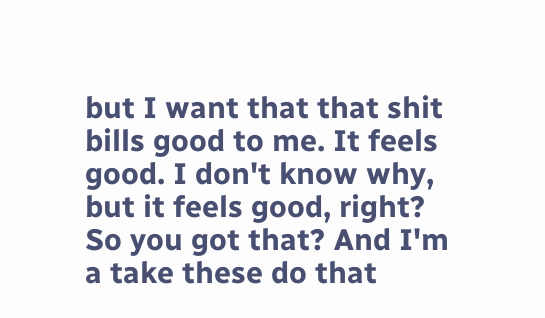but I want that that shit bills good to me. It feels good. I don't know why, but it feels good, right? So you got that? And I'm a take these do that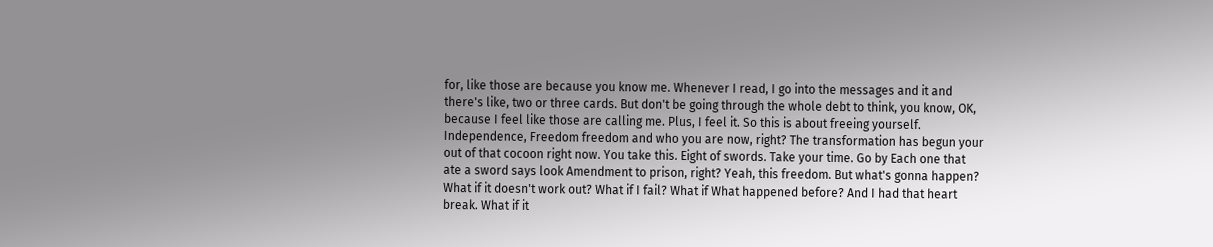for, like those are because you know me. Whenever I read, I go into the messages and it and there's like, two or three cards. But don't be going through the whole debt to think, you know, OK, because I feel like those are calling me. Plus, I feel it. So this is about freeing yourself. Independence, Freedom freedom and who you are now, right? The transformation has begun your out of that cocoon right now. You take this. Eight of swords. Take your time. Go by Each one that ate a sword says look Amendment to prison, right? Yeah, this freedom. But what's gonna happen? What if it doesn't work out? What if I fail? What if What happened before? And I had that heart break. What if it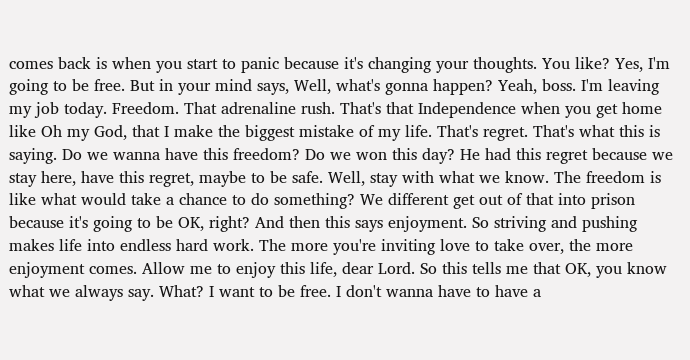comes back is when you start to panic because it's changing your thoughts. You like? Yes, I'm going to be free. But in your mind says, Well, what's gonna happen? Yeah, boss. I'm leaving my job today. Freedom. That adrenaline rush. That's that Independence when you get home like Oh my God, that I make the biggest mistake of my life. That's regret. That's what this is saying. Do we wanna have this freedom? Do we won this day? He had this regret because we stay here, have this regret, maybe to be safe. Well, stay with what we know. The freedom is like what would take a chance to do something? We different get out of that into prison because it's going to be OK, right? And then this says enjoyment. So striving and pushing makes life into endless hard work. The more you're inviting love to take over, the more enjoyment comes. Allow me to enjoy this life, dear Lord. So this tells me that OK, you know what we always say. What? I want to be free. I don't wanna have to have a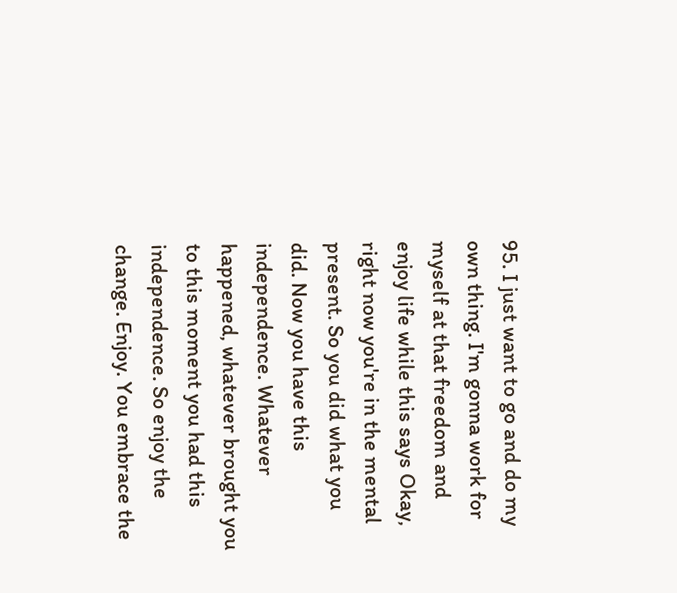95. I just want to go and do my own thing. I'm gonna work for myself at that freedom and enjoy life while this says Okay, right now you're in the mental present. So you did what you did. Now you have this independence. Whatever happened, whatever brought you to this moment you had this independence. So enjoy the change. Enjoy. You embrace the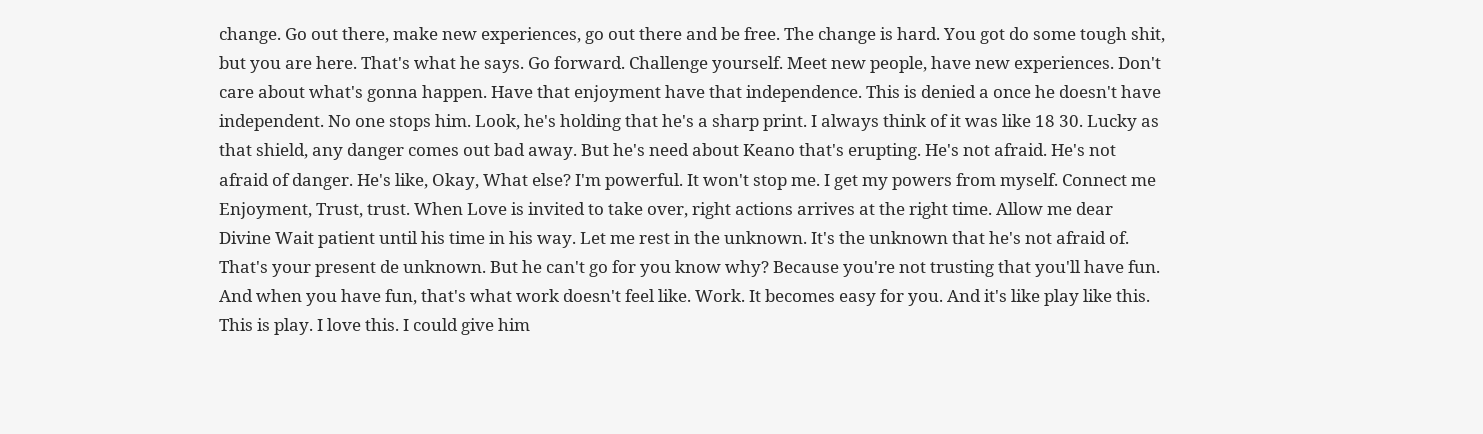change. Go out there, make new experiences, go out there and be free. The change is hard. You got do some tough shit, but you are here. That's what he says. Go forward. Challenge yourself. Meet new people, have new experiences. Don't care about what's gonna happen. Have that enjoyment have that independence. This is denied a once he doesn't have independent. No one stops him. Look, he's holding that he's a sharp print. I always think of it was like 18 30. Lucky as that shield, any danger comes out bad away. But he's need about Keano that's erupting. He's not afraid. He's not afraid of danger. He's like, Okay, What else? I'm powerful. It won't stop me. I get my powers from myself. Connect me Enjoyment, Trust, trust. When Love is invited to take over, right actions arrives at the right time. Allow me dear Divine Wait patient until his time in his way. Let me rest in the unknown. It's the unknown that he's not afraid of. That's your present de unknown. But he can't go for you know why? Because you're not trusting that you'll have fun. And when you have fun, that's what work doesn't feel like. Work. It becomes easy for you. And it's like play like this. This is play. I love this. I could give him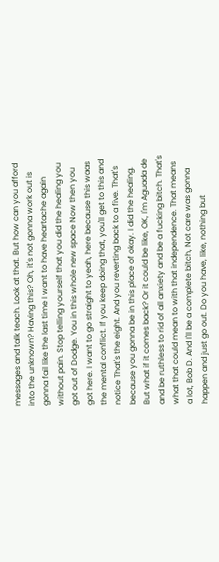messages and talk teach. Look at that. But how can you afford into the unknown? Having this? Oh, it's not gonna work out is gonna fail like the last time I want to have heartache again without pain. Stop telling yourself that you did the healing you got out of Dodge. You in this whole new space Now then you got here. I want to go straight to yeah, here because this waas the mental conflict. If you keep doing that, you'll get to this and notice That's the eight. And you reverting back to a five. That's because you gonna be in this place of okay. I did the healing. But what if it comes back? Or it could be like, OK, I'm Aguada de and be ruthless to rid of all anxiety and be a fucking bitch. That's what that could mean to with that independence. That means a lot, Bob D. And I'll be a complete bitch, Not care was gonna happen and just go out. Do you have, like, nothing but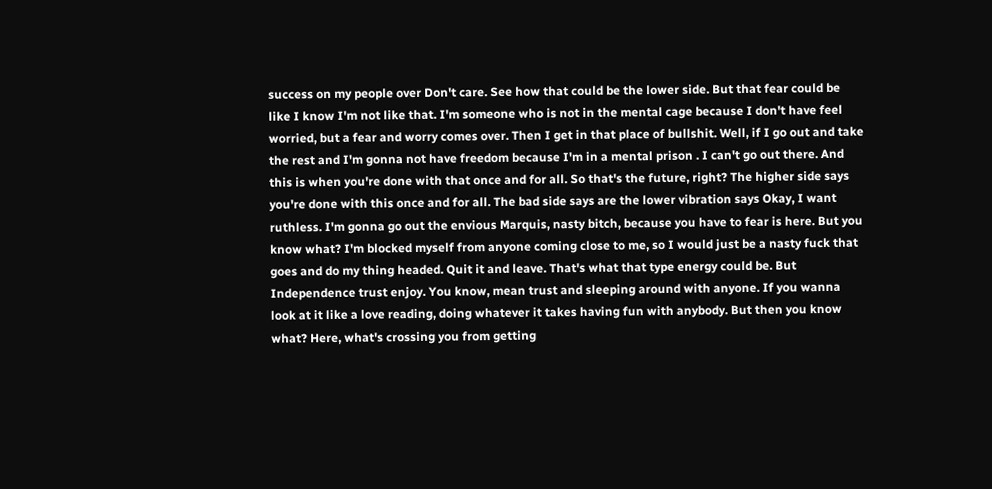success on my people over Don't care. See how that could be the lower side. But that fear could be like I know I'm not like that. I'm someone who is not in the mental cage because I don't have feel worried, but a fear and worry comes over. Then I get in that place of bullshit. Well, if I go out and take the rest and I'm gonna not have freedom because I'm in a mental prison . I can't go out there. And this is when you're done with that once and for all. So that's the future, right? The higher side says you're done with this once and for all. The bad side says are the lower vibration says Okay, I want ruthless. I'm gonna go out the envious Marquis, nasty bitch, because you have to fear is here. But you know what? I'm blocked myself from anyone coming close to me, so I would just be a nasty fuck that goes and do my thing headed. Quit it and leave. That's what that type energy could be. But Independence trust enjoy. You know, mean trust and sleeping around with anyone. If you wanna look at it like a love reading, doing whatever it takes having fun with anybody. But then you know what? Here, what's crossing you from getting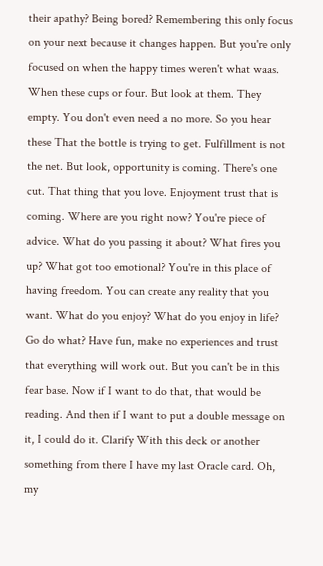their apathy? Being bored? Remembering this only focus on your next because it changes happen. But you're only focused on when the happy times weren't what waas. When these cups or four. But look at them. They empty. You don't even need a no more. So you hear these That the bottle is trying to get. Fulfillment is not the net. But look, opportunity is coming. There's one cut. That thing that you love. Enjoyment trust that is coming. Where are you right now? You're piece of advice. What do you passing it about? What fires you up? What got too emotional? You're in this place of having freedom. You can create any reality that you want. What do you enjoy? What do you enjoy in life? Go do what? Have fun, make no experiences and trust that everything will work out. But you can't be in this fear base. Now if I want to do that, that would be reading. And then if I want to put a double message on it, I could do it. Clarify With this deck or another something from there I have my last Oracle card. Oh, my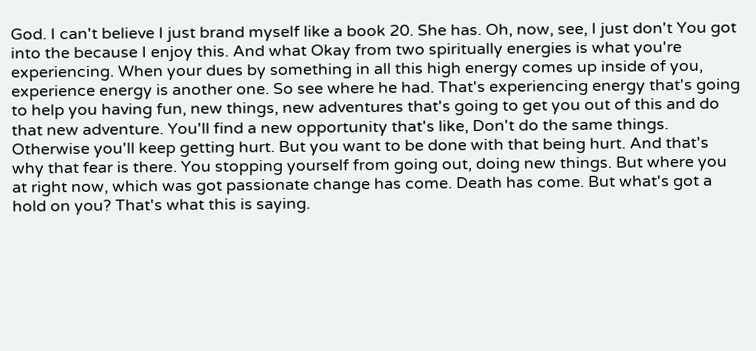God. I can't believe I just brand myself like a book 20. She has. Oh, now, see, I just don't You got into the because I enjoy this. And what Okay from two spiritually energies is what you're experiencing. When your dues by something in all this high energy comes up inside of you, experience energy is another one. So see where he had. That's experiencing energy that's going to help you having fun, new things, new adventures that's going to get you out of this and do that new adventure. You'll find a new opportunity that's like, Don't do the same things. Otherwise you'll keep getting hurt. But you want to be done with that being hurt. And that's why that fear is there. You stopping yourself from going out, doing new things. But where you at right now, which was got passionate change has come. Death has come. But what's got a hold on you? That's what this is saying.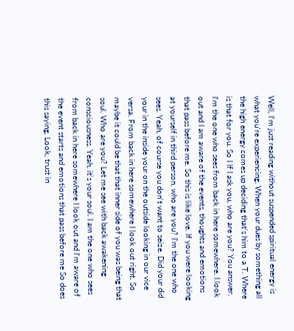Well, I'm just reading without suspended spiritual energy is what you're experiencing. When your dues by something all the high energy comes up deciding that's him to a T. Where is that for you. So I If I ask you, who are you? You answer. I'm the one who sees from back in here somewhere. I look out and I am aware of the events, thoughts and emotions that pass before me. So this is like love. If you were looking at yourself in third person, who are you? I'm the one who sees. Yeah, of course you don't want to seize. Did your did your in the inside your on the outside looking in our vice versa. From back in here somewhere I look out right. So maybe it could be that that inner side of you was being that soul. Who are you? Let me see with back awakening consciousness. Yeah, it's your soul. I am the one who sees from back in here somewhere I look out and I'm aware of the event starts and emotions that pass before me So does this saying, Look, trust in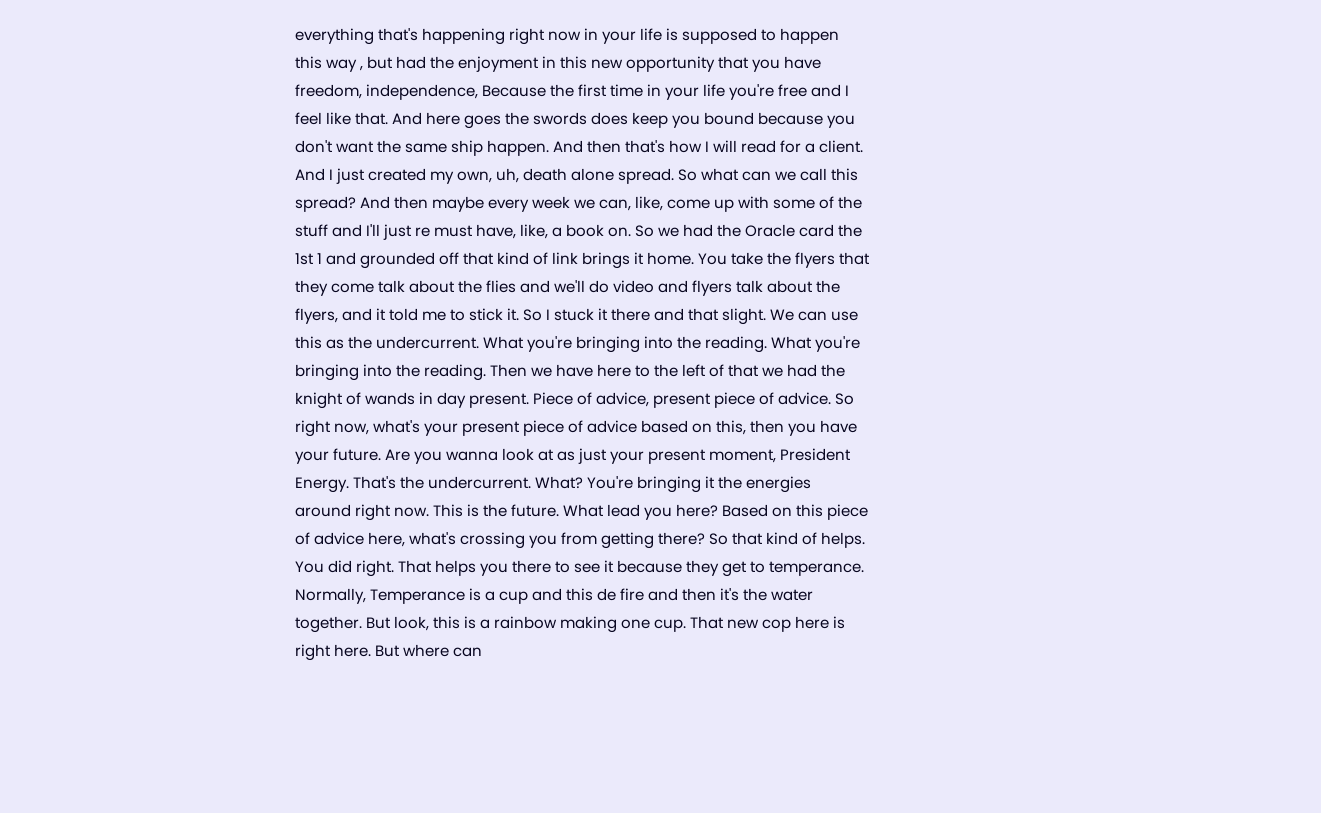everything that's happening right now in your life is supposed to happen this way , but had the enjoyment in this new opportunity that you have freedom, independence, Because the first time in your life you're free and I feel like that. And here goes the swords does keep you bound because you don't want the same ship happen. And then that's how I will read for a client. And I just created my own, uh, death alone spread. So what can we call this spread? And then maybe every week we can, like, come up with some of the stuff and I'll just re must have, like, a book on. So we had the Oracle card the 1st 1 and grounded off that kind of link brings it home. You take the flyers that they come talk about the flies and we'll do video and flyers talk about the flyers, and it told me to stick it. So I stuck it there and that slight. We can use this as the undercurrent. What you're bringing into the reading. What you're bringing into the reading. Then we have here to the left of that we had the knight of wands in day present. Piece of advice, present piece of advice. So right now, what's your present piece of advice based on this, then you have your future. Are you wanna look at as just your present moment, President Energy. That's the undercurrent. What? You're bringing it the energies around right now. This is the future. What lead you here? Based on this piece of advice here, what's crossing you from getting there? So that kind of helps. You did right. That helps you there to see it because they get to temperance. Normally, Temperance is a cup and this de fire and then it's the water together. But look, this is a rainbow making one cup. That new cop here is right here. But where can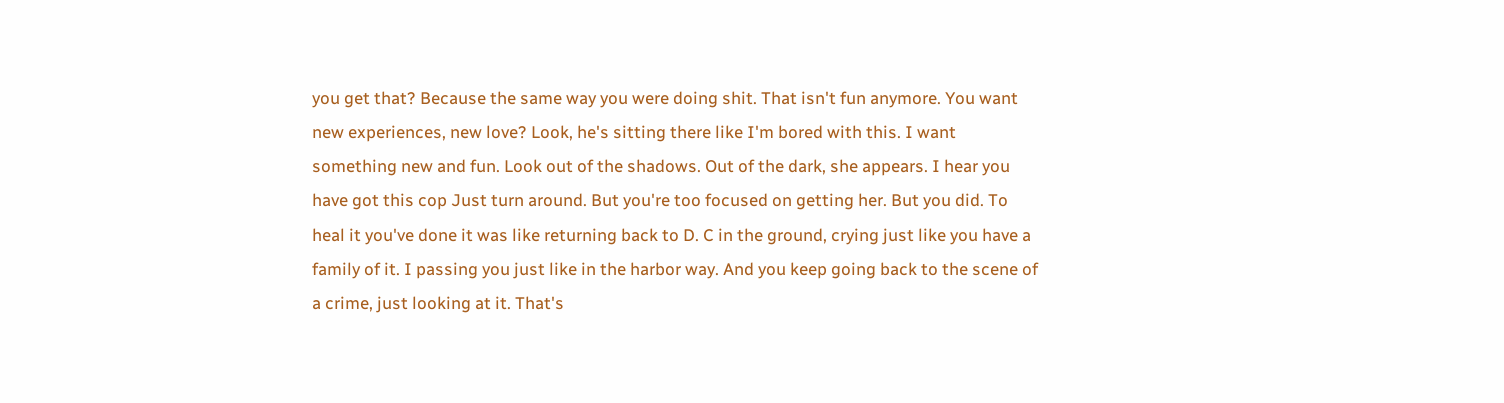you get that? Because the same way you were doing shit. That isn't fun anymore. You want new experiences, new love? Look, he's sitting there like I'm bored with this. I want something new and fun. Look out of the shadows. Out of the dark, she appears. I hear you have got this cop Just turn around. But you're too focused on getting her. But you did. To heal it you've done it was like returning back to D. C in the ground, crying just like you have a family of it. I passing you just like in the harbor way. And you keep going back to the scene of a crime, just looking at it. That's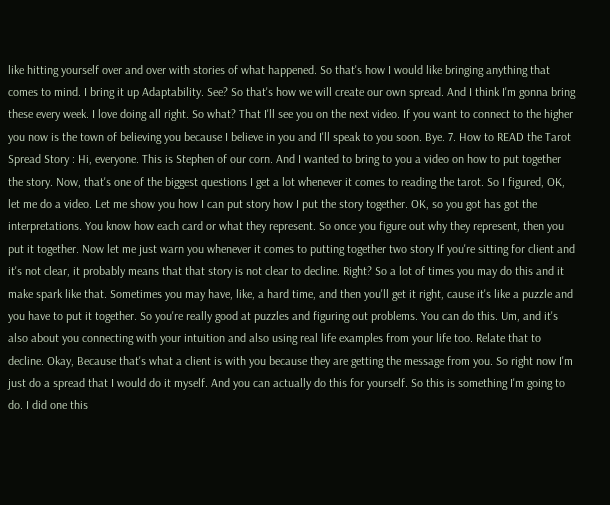like hitting yourself over and over with stories of what happened. So that's how I would like bringing anything that comes to mind. I bring it up Adaptability. See? So that's how we will create our own spread. And I think I'm gonna bring these every week. I love doing all right. So what? That I'll see you on the next video. If you want to connect to the higher you now is the town of believing you because I believe in you and I'll speak to you soon. Bye. 7. How to READ the Tarot Spread Story : Hi, everyone. This is Stephen of our corn. And I wanted to bring to you a video on how to put together the story. Now, that's one of the biggest questions I get a lot whenever it comes to reading the tarot. So I figured, OK, let me do a video. Let me show you how I can put story how I put the story together. OK, so you got has got the interpretations. You know how each card or what they represent. So once you figure out why they represent, then you put it together. Now let me just warn you whenever it comes to putting together two story If you're sitting for client and it's not clear, it probably means that that story is not clear to decline. Right? So a lot of times you may do this and it make spark like that. Sometimes you may have, like, a hard time, and then you'll get it right, cause it's like a puzzle and you have to put it together. So you're really good at puzzles and figuring out problems. You can do this. Um, and it's also about you connecting with your intuition and also using real life examples from your life too. Relate that to decline. Okay, Because that's what a client is with you because they are getting the message from you. So right now I'm just do a spread that I would do it myself. And you can actually do this for yourself. So this is something I'm going to do. I did one this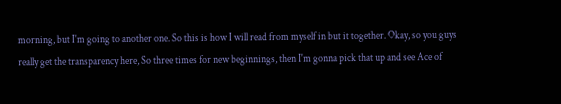morning, but I'm going to another one. So this is how I will read from myself in but it together. Okay, so you guys really get the transparency here, So three times for new beginnings, then I'm gonna pick that up and see Ace of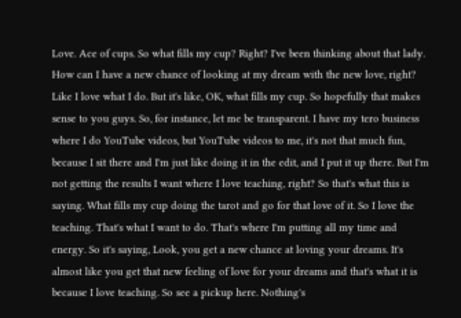Love. Ace of cups. So what fills my cup? Right? I've been thinking about that lady. How can I have a new chance of looking at my dream with the new love, right? Like I love what I do. But it's like, OK, what fills my cup. So hopefully that makes sense to you guys. So, for instance, let me be transparent. I have my tero business where I do YouTube videos, but YouTube videos to me, it's not that much fun, because I sit there and I'm just like doing it in the edit, and I put it up there. But I'm not getting the results I want where I love teaching, right? So that's what this is saying. What fills my cup doing the tarot and go for that love of it. So I love the teaching. That's what I want to do. That's where I'm putting all my time and energy. So it's saying, Look, you get a new chance at loving your dreams. It's almost like you get that new feeling of love for your dreams and that's what it is because I love teaching. So see a pickup here. Nothing's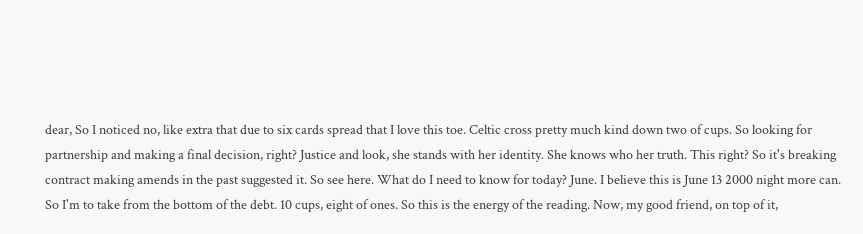dear, So I noticed no, like extra that due to six cards spread that I love this toe. Celtic cross pretty much kind down two of cups. So looking for partnership and making a final decision, right? Justice and look, she stands with her identity. She knows who her truth. This right? So it's breaking contract making amends in the past suggested it. So see here. What do I need to know for today? June. I believe this is June 13 2000 night more can. So I'm to take from the bottom of the debt. 10 cups, eight of ones. So this is the energy of the reading. Now, my good friend, on top of it,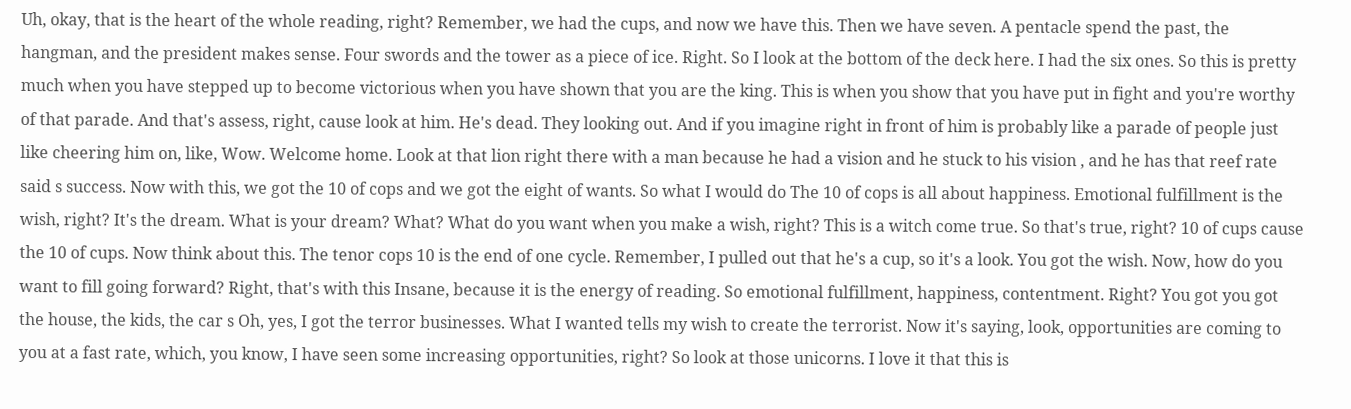Uh, okay, that is the heart of the whole reading, right? Remember, we had the cups, and now we have this. Then we have seven. A pentacle spend the past, the hangman, and the president makes sense. Four swords and the tower as a piece of ice. Right. So I look at the bottom of the deck here. I had the six ones. So this is pretty much when you have stepped up to become victorious when you have shown that you are the king. This is when you show that you have put in fight and you're worthy of that parade. And that's assess, right, cause look at him. He's dead. They looking out. And if you imagine right in front of him is probably like a parade of people just like cheering him on, like, Wow. Welcome home. Look at that lion right there with a man because he had a vision and he stuck to his vision , and he has that reef rate said s success. Now with this, we got the 10 of cops and we got the eight of wants. So what I would do The 10 of cops is all about happiness. Emotional fulfillment is the wish, right? It's the dream. What is your dream? What? What do you want when you make a wish, right? This is a witch come true. So that's true, right? 10 of cups cause the 10 of cups. Now think about this. The tenor cops 10 is the end of one cycle. Remember, I pulled out that he's a cup, so it's a look. You got the wish. Now, how do you want to fill going forward? Right, that's with this Insane, because it is the energy of reading. So emotional fulfillment, happiness, contentment. Right? You got you got the house, the kids, the car s Oh, yes, I got the terror businesses. What I wanted tells my wish to create the terrorist. Now it's saying, look, opportunities are coming to you at a fast rate, which, you know, I have seen some increasing opportunities, right? So look at those unicorns. I love it that this is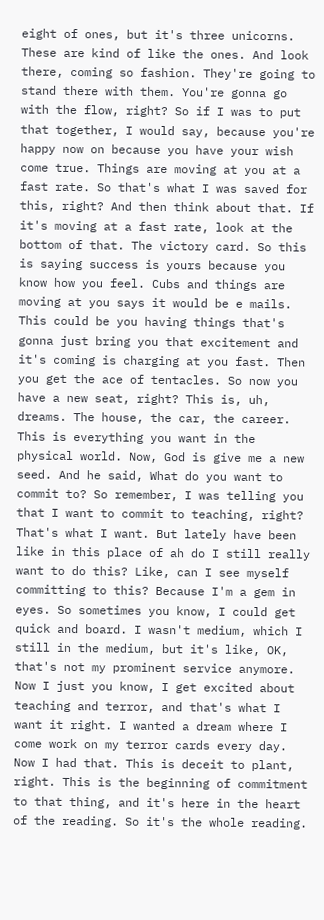eight of ones, but it's three unicorns. These are kind of like the ones. And look there, coming so fashion. They're going to stand there with them. You're gonna go with the flow, right? So if I was to put that together, I would say, because you're happy now on because you have your wish come true. Things are moving at you at a fast rate. So that's what I was saved for this, right? And then think about that. If it's moving at a fast rate, look at the bottom of that. The victory card. So this is saying success is yours because you know how you feel. Cubs and things are moving at you says it would be e mails. This could be you having things that's gonna just bring you that excitement and it's coming is charging at you fast. Then you get the ace of tentacles. So now you have a new seat, right? This is, uh, dreams. The house, the car, the career. This is everything you want in the physical world. Now, God is give me a new seed. And he said, What do you want to commit to? So remember, I was telling you that I want to commit to teaching, right? That's what I want. But lately have been like in this place of ah do I still really want to do this? Like, can I see myself committing to this? Because I'm a gem in eyes. So sometimes you know, I could get quick and board. I wasn't medium, which I still in the medium, but it's like, OK, that's not my prominent service anymore. Now I just you know, I get excited about teaching and terror, and that's what I want it right. I wanted a dream where I come work on my terror cards every day. Now I had that. This is deceit to plant, right. This is the beginning of commitment to that thing, and it's here in the heart of the reading. So it's the whole reading.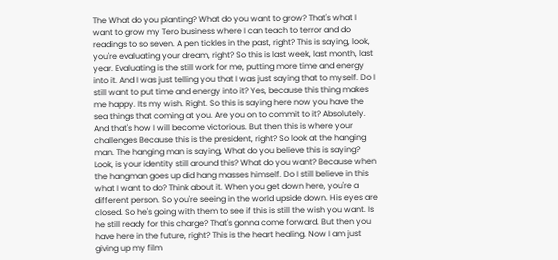The What do you planting? What do you want to grow? That's what I want to grow my Tero business where I can teach to terror and do readings to so seven. A pen tickles in the past, right? This is saying, look, you're evaluating your dream, right? So this is last week, last month, last year. Evaluating is the still work for me, putting more time and energy into it. And I was just telling you that I was just saying that to myself. Do I still want to put time and energy into it? Yes, because this thing makes me happy. Its my wish. Right. So this is saying here now you have the sea things that coming at you. Are you on to commit to it? Absolutely. And that's how I will become victorious. But then this is where your challenges Because this is the president, right? So look at the hanging man. The hanging man is saying, What do you believe this is saying? Look, is your identity still around this? What do you want? Because when the hangman goes up did hang masses himself. Do I still believe in this what I want to do? Think about it. When you get down here, you're a different person. So you're seeing in the world upside down. His eyes are closed. So he's going with them to see if this is still the wish you want. Is he still ready for this charge? That's gonna come forward. But then you have here in the future, right? This is the heart healing. Now I am just giving up my film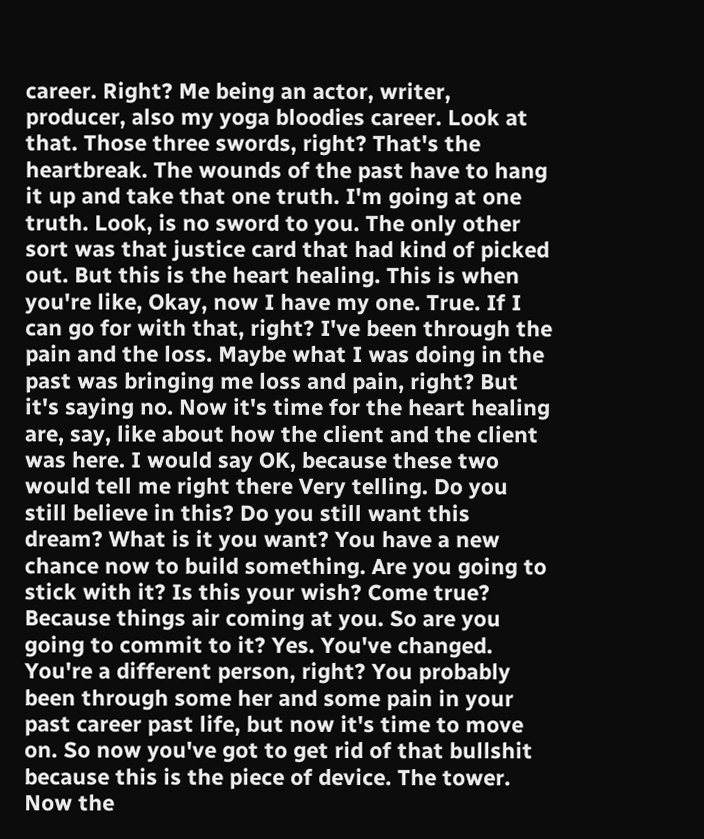career. Right? Me being an actor, writer, producer, also my yoga bloodies career. Look at that. Those three swords, right? That's the heartbreak. The wounds of the past have to hang it up and take that one truth. I'm going at one truth. Look, is no sword to you. The only other sort was that justice card that had kind of picked out. But this is the heart healing. This is when you're like, Okay, now I have my one. True. If I can go for with that, right? I've been through the pain and the loss. Maybe what I was doing in the past was bringing me loss and pain, right? But it's saying no. Now it's time for the heart healing are, say, like about how the client and the client was here. I would say OK, because these two would tell me right there Very telling. Do you still believe in this? Do you still want this dream? What is it you want? You have a new chance now to build something. Are you going to stick with it? Is this your wish? Come true? Because things air coming at you. So are you going to commit to it? Yes. You've changed. You're a different person, right? You probably been through some her and some pain in your past career past life, but now it's time to move on. So now you've got to get rid of that bullshit because this is the piece of device. The tower. Now the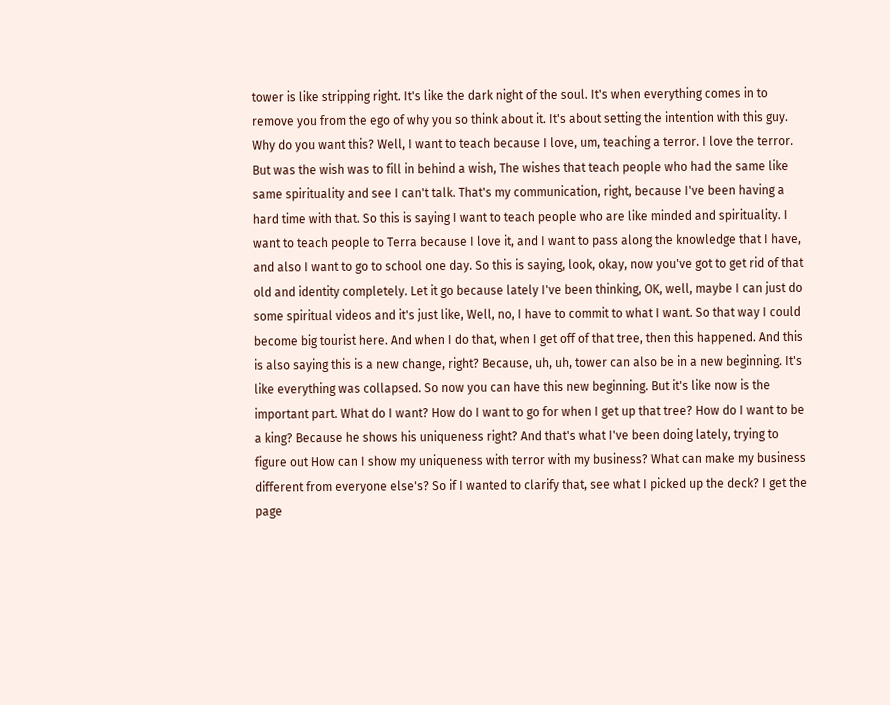tower is like stripping right. It's like the dark night of the soul. It's when everything comes in to remove you from the ego of why you so think about it. It's about setting the intention with this guy. Why do you want this? Well, I want to teach because I love, um, teaching a terror. I love the terror. But was the wish was to fill in behind a wish, The wishes that teach people who had the same like same spirituality and see I can't talk. That's my communication, right, because I've been having a hard time with that. So this is saying I want to teach people who are like minded and spirituality. I want to teach people to Terra because I love it, and I want to pass along the knowledge that I have, and also I want to go to school one day. So this is saying, look, okay, now you've got to get rid of that old and identity completely. Let it go because lately I've been thinking, OK, well, maybe I can just do some spiritual videos and it's just like, Well, no, I have to commit to what I want. So that way I could become big tourist here. And when I do that, when I get off of that tree, then this happened. And this is also saying this is a new change, right? Because, uh, uh, tower can also be in a new beginning. It's like everything was collapsed. So now you can have this new beginning. But it's like now is the important part. What do I want? How do I want to go for when I get up that tree? How do I want to be a king? Because he shows his uniqueness right? And that's what I've been doing lately, trying to figure out How can I show my uniqueness with terror with my business? What can make my business different from everyone else's? So if I wanted to clarify that, see what I picked up the deck? I get the page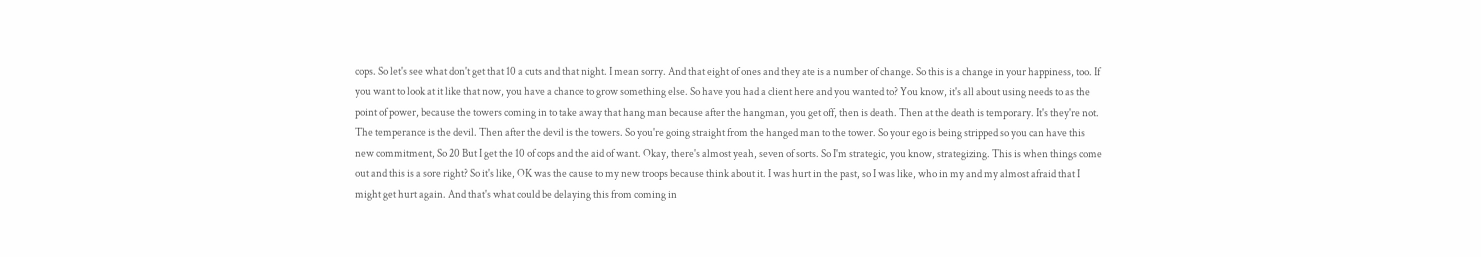cops. So let's see what don't get that 10 a cuts and that night. I mean sorry. And that eight of ones and they ate is a number of change. So this is a change in your happiness, too. If you want to look at it like that now, you have a chance to grow something else. So have you had a client here and you wanted to? You know, it's all about using needs to as the point of power, because the towers coming in to take away that hang man because after the hangman, you get off, then is death. Then at the death is temporary. It's they're not. The temperance is the devil. Then after the devil is the towers. So you're going straight from the hanged man to the tower. So your ego is being stripped so you can have this new commitment, So 20 But I get the 10 of cops and the aid of want. Okay, there's almost yeah, seven of sorts. So I'm strategic, you know, strategizing. This is when things come out and this is a sore right? So it's like, OK was the cause to my new troops because think about it. I was hurt in the past, so I was like, who in my and my almost afraid that I might get hurt again. And that's what could be delaying this from coming in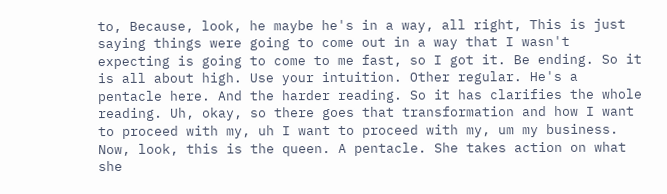to, Because, look, he maybe he's in a way, all right, This is just saying things were going to come out in a way that I wasn't expecting is going to come to me fast, so I got it. Be ending. So it is all about high. Use your intuition. Other regular. He's a pentacle here. And the harder reading. So it has clarifies the whole reading. Uh, okay, so there goes that transformation and how I want to proceed with my, uh I want to proceed with my, um my business. Now, look, this is the queen. A pentacle. She takes action on what she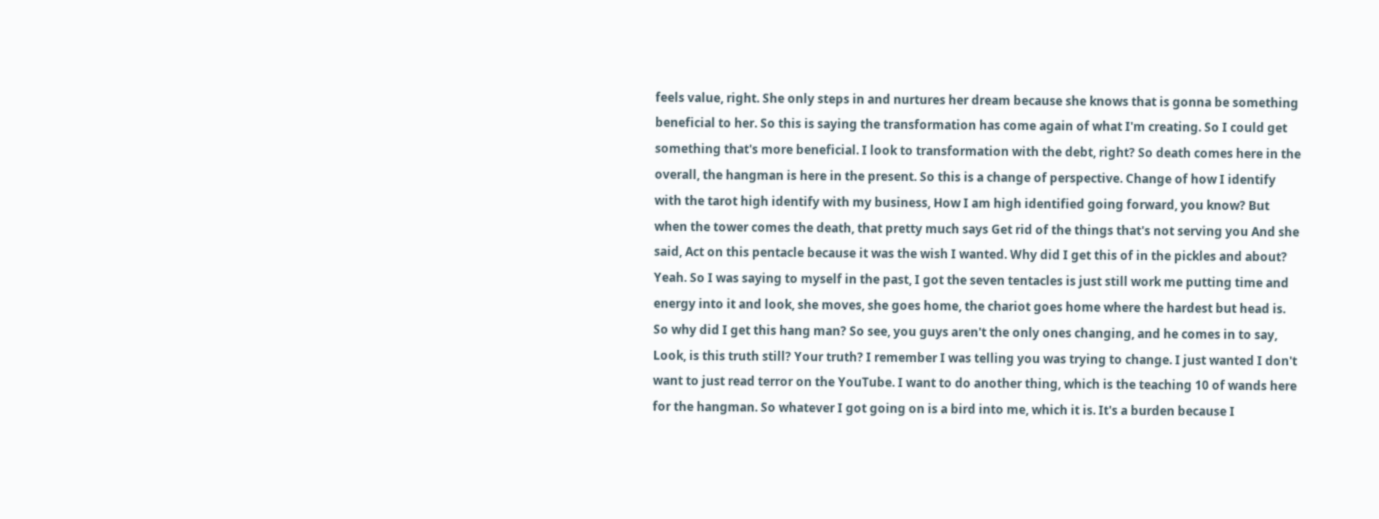feels value, right. She only steps in and nurtures her dream because she knows that is gonna be something beneficial to her. So this is saying the transformation has come again of what I'm creating. So I could get something that's more beneficial. I look to transformation with the debt, right? So death comes here in the overall, the hangman is here in the present. So this is a change of perspective. Change of how I identify with the tarot high identify with my business, How I am high identified going forward, you know? But when the tower comes the death, that pretty much says Get rid of the things that's not serving you And she said, Act on this pentacle because it was the wish I wanted. Why did I get this of in the pickles and about? Yeah. So I was saying to myself in the past, I got the seven tentacles is just still work me putting time and energy into it and look, she moves, she goes home, the chariot goes home where the hardest but head is. So why did I get this hang man? So see, you guys aren't the only ones changing, and he comes in to say, Look, is this truth still? Your truth? I remember I was telling you was trying to change. I just wanted I don't want to just read terror on the YouTube. I want to do another thing, which is the teaching 10 of wands here for the hangman. So whatever I got going on is a bird into me, which it is. It's a burden because I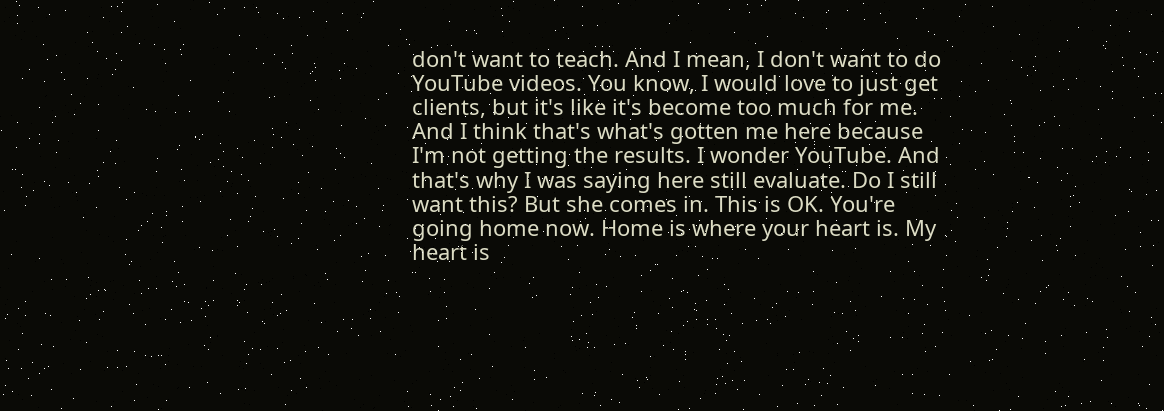don't want to teach. And I mean, I don't want to do YouTube videos. You know, I would love to just get clients, but it's like it's become too much for me. And I think that's what's gotten me here because I'm not getting the results. I wonder YouTube. And that's why I was saying here still evaluate. Do I still want this? But she comes in. This is OK. You're going home now. Home is where your heart is. My heart is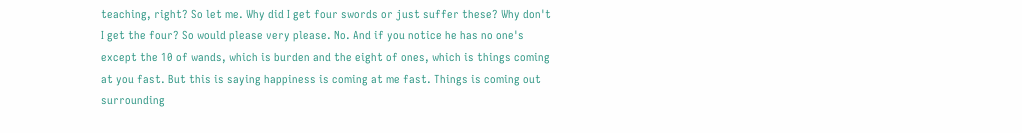teaching, right? So let me. Why did I get four swords or just suffer these? Why don't I get the four? So would please very please. No. And if you notice he has no one's except the 10 of wands, which is burden and the eight of ones, which is things coming at you fast. But this is saying happiness is coming at me fast. Things is coming out surrounding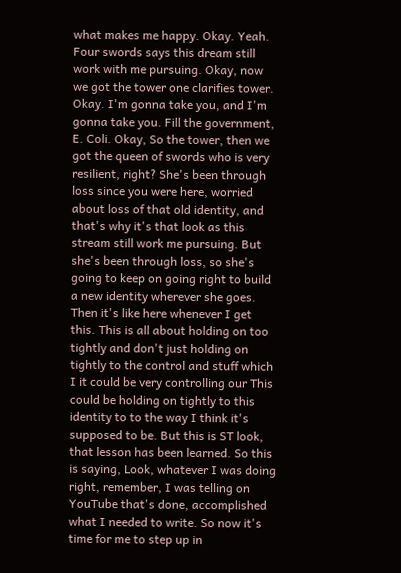what makes me happy. Okay. Yeah. Four swords says this dream still work with me pursuing. Okay, now we got the tower one clarifies tower. Okay. I'm gonna take you, and I'm gonna take you. Fill the government, E. Coli. Okay, So the tower, then we got the queen of swords who is very resilient, right? She's been through loss since you were here, worried about loss of that old identity, and that's why it's that look as this stream still work me pursuing. But she's been through loss, so she's going to keep on going right to build a new identity wherever she goes. Then it's like here whenever I get this. This is all about holding on too tightly and don't just holding on tightly to the control and stuff which I it could be very controlling our This could be holding on tightly to this identity to to the way I think it's supposed to be. But this is ST look, that lesson has been learned. So this is saying, Look, whatever I was doing right, remember, I was telling on YouTube that's done, accomplished what I needed to write. So now it's time for me to step up in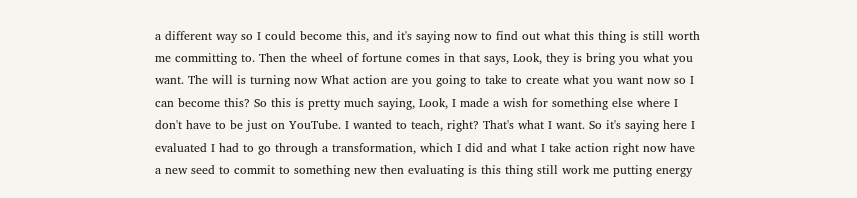a different way so I could become this, and it's saying now to find out what this thing is still worth me committing to. Then the wheel of fortune comes in that says, Look, they is bring you what you want. The will is turning now What action are you going to take to create what you want now so I can become this? So this is pretty much saying, Look, I made a wish for something else where I don't have to be just on YouTube. I wanted to teach, right? That's what I want. So it's saying here I evaluated I had to go through a transformation, which I did and what I take action right now have a new seed to commit to something new then evaluating is this thing still work me putting energy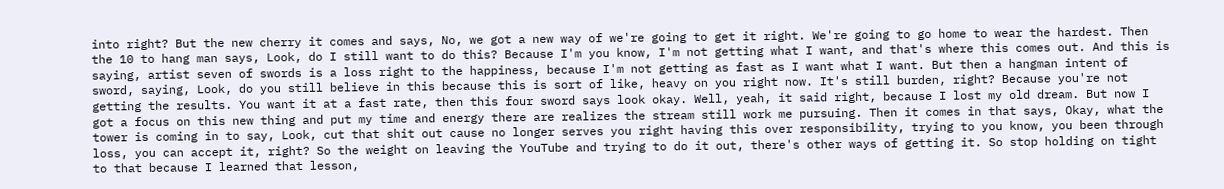into right? But the new cherry it comes and says, No, we got a new way of we're going to get it right. We're going to go home to wear the hardest. Then the 10 to hang man says, Look, do I still want to do this? Because I'm you know, I'm not getting what I want, and that's where this comes out. And this is saying, artist seven of swords is a loss right to the happiness, because I'm not getting as fast as I want what I want. But then a hangman intent of sword, saying, Look, do you still believe in this because this is sort of like, heavy on you right now. It's still burden, right? Because you're not getting the results. You want it at a fast rate, then this four sword says look okay. Well, yeah, it said right, because I lost my old dream. But now I got a focus on this new thing and put my time and energy there are realizes the stream still work me pursuing. Then it comes in that says, Okay, what the tower is coming in to say, Look, cut that shit out cause no longer serves you right having this over responsibility, trying to you know, you been through loss, you can accept it, right? So the weight on leaving the YouTube and trying to do it out, there's other ways of getting it. So stop holding on tight to that because I learned that lesson,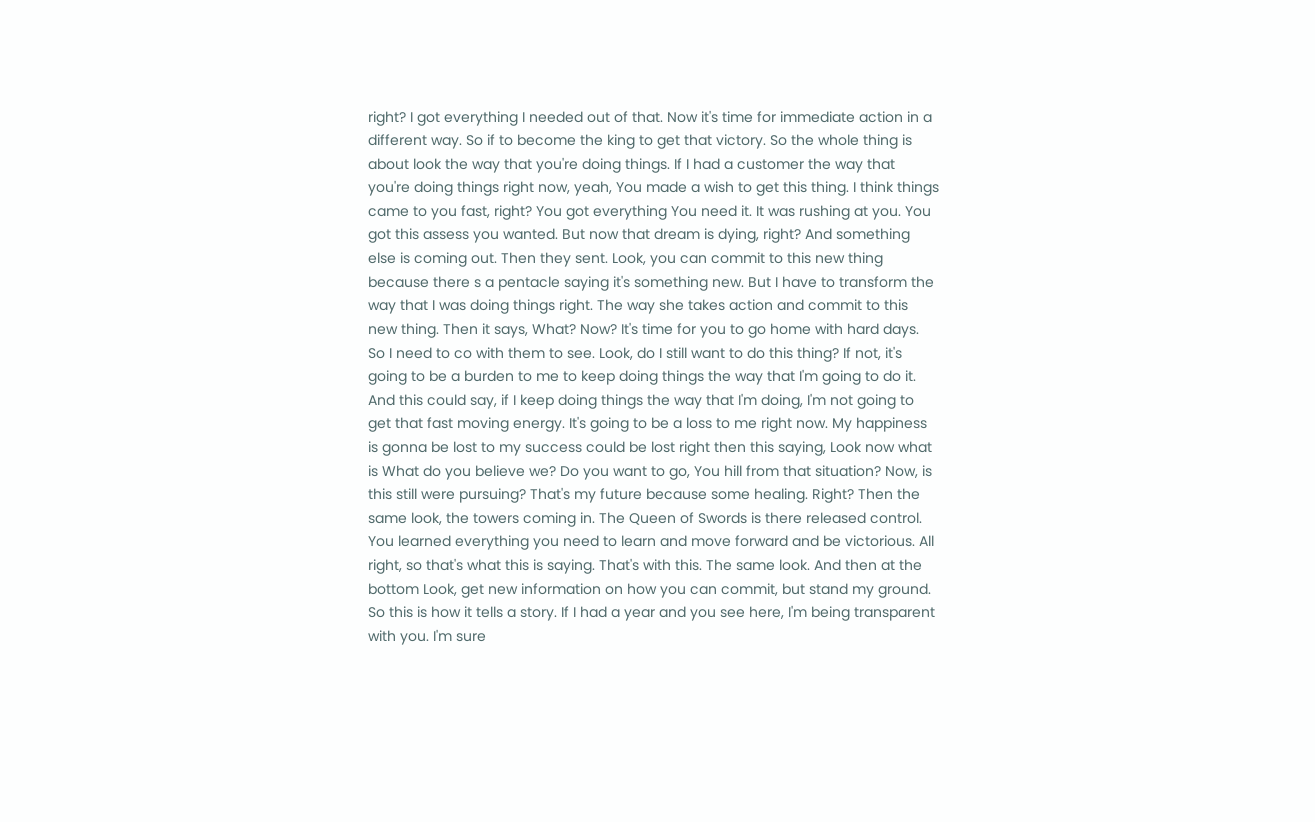right? I got everything I needed out of that. Now it's time for immediate action in a different way. So if to become the king to get that victory. So the whole thing is about look the way that you're doing things. If I had a customer the way that you're doing things right now, yeah, You made a wish to get this thing. I think things came to you fast, right? You got everything You need it. It was rushing at you. You got this assess you wanted. But now that dream is dying, right? And something else is coming out. Then they sent. Look, you can commit to this new thing because there s a pentacle saying it's something new. But I have to transform the way that I was doing things right. The way she takes action and commit to this new thing. Then it says, What? Now? It's time for you to go home with hard days. So I need to co with them to see. Look, do I still want to do this thing? If not, it's going to be a burden to me to keep doing things the way that I'm going to do it. And this could say, if I keep doing things the way that I'm doing, I'm not going to get that fast moving energy. It's going to be a loss to me right now. My happiness is gonna be lost to my success could be lost right then this saying, Look now what is What do you believe we? Do you want to go, You hill from that situation? Now, is this still were pursuing? That's my future because some healing. Right? Then the same look, the towers coming in. The Queen of Swords is there released control. You learned everything you need to learn and move forward and be victorious. All right, so that's what this is saying. That's with this. The same look. And then at the bottom Look, get new information on how you can commit, but stand my ground. So this is how it tells a story. If I had a year and you see here, I'm being transparent with you. I'm sure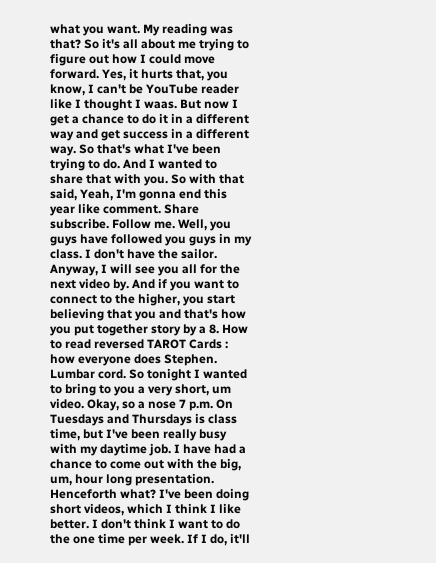what you want. My reading was that? So it's all about me trying to figure out how I could move forward. Yes, it hurts that, you know, I can't be YouTube reader like I thought I waas. But now I get a chance to do it in a different way and get success in a different way. So that's what I've been trying to do. And I wanted to share that with you. So with that said, Yeah, I'm gonna end this year like comment. Share subscribe. Follow me. Well, you guys have followed you guys in my class. I don't have the sailor. Anyway, I will see you all for the next video by. And if you want to connect to the higher, you start believing that you and that's how you put together story by a 8. How to read reversed TAROT Cards : how everyone does Stephen. Lumbar cord. So tonight I wanted to bring to you a very short, um video. Okay, so a nose 7 p.m. On Tuesdays and Thursdays is class time, but I've been really busy with my daytime job. I have had a chance to come out with the big, um, hour long presentation. Henceforth what? I've been doing short videos, which I think I like better. I don't think I want to do the one time per week. If I do, it'll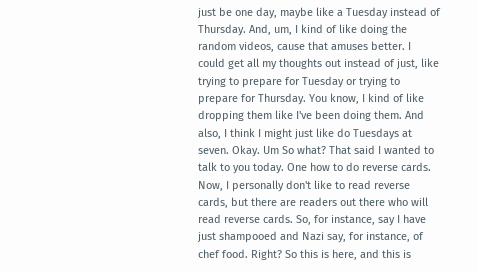just be one day, maybe like a Tuesday instead of Thursday. And, um, I kind of like doing the random videos, cause that amuses better. I could get all my thoughts out instead of just, like trying to prepare for Tuesday or trying to prepare for Thursday. You know, I kind of like dropping them like I've been doing them. And also, I think I might just like do Tuesdays at seven. Okay. Um So what? That said I wanted to talk to you today. One how to do reverse cards. Now, I personally don't like to read reverse cards, but there are readers out there who will read reverse cards. So, for instance, say I have just shampooed and Nazi say, for instance, of chef food. Right? So this is here, and this is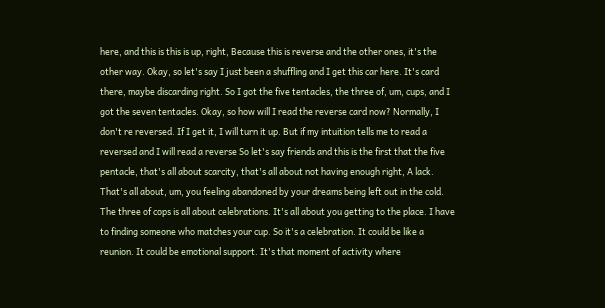here, and this is this is up, right, Because this is reverse and the other ones, it's the other way. Okay, so let's say I just been a shuffling and I get this car here. It's card there, maybe discarding right. So I got the five tentacles, the three of, um, cups, and I got the seven tentacles. Okay, so how will I read the reverse card now? Normally, I don't re reversed. If I get it, I will turn it up. But if my intuition tells me to read a reversed and I will read a reverse So let's say friends and this is the first that the five pentacle, that's all about scarcity, that's all about not having enough right, A lack. That's all about, um, you feeling abandoned by your dreams being left out in the cold. The three of cops is all about celebrations. It's all about you getting to the place. I have to finding someone who matches your cup. So it's a celebration. It could be like a reunion. It could be emotional support. It's that moment of activity where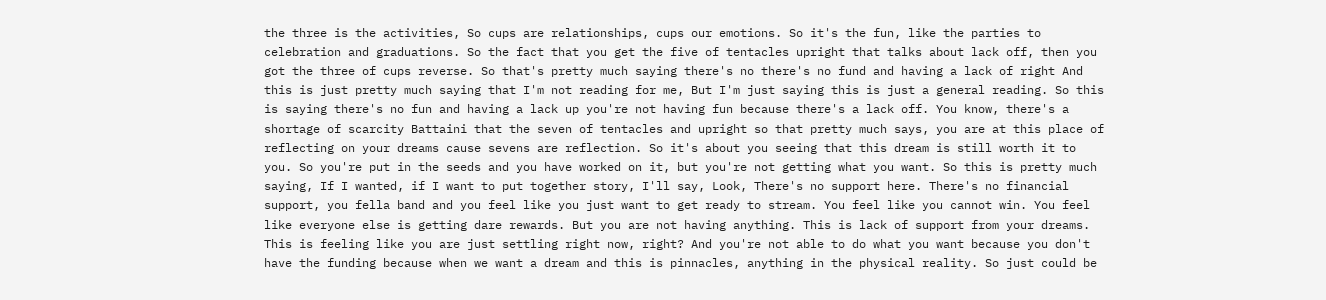the three is the activities, So cups are relationships, cups our emotions. So it's the fun, like the parties to celebration and graduations. So the fact that you get the five of tentacles upright that talks about lack off, then you got the three of cups reverse. So that's pretty much saying there's no there's no fund and having a lack of right And this is just pretty much saying that I'm not reading for me, But I'm just saying this is just a general reading. So this is saying there's no fun and having a lack up you're not having fun because there's a lack off. You know, there's a shortage of scarcity Battaini that the seven of tentacles and upright so that pretty much says, you are at this place of reflecting on your dreams cause sevens are reflection. So it's about you seeing that this dream is still worth it to you. So you're put in the seeds and you have worked on it, but you're not getting what you want. So this is pretty much saying, If I wanted, if I want to put together story, I'll say, Look, There's no support here. There's no financial support, you fella band and you feel like you just want to get ready to stream. You feel like you cannot win. You feel like everyone else is getting dare rewards. But you are not having anything. This is lack of support from your dreams. This is feeling like you are just settling right now, right? And you're not able to do what you want because you don't have the funding because when we want a dream and this is pinnacles, anything in the physical reality. So just could be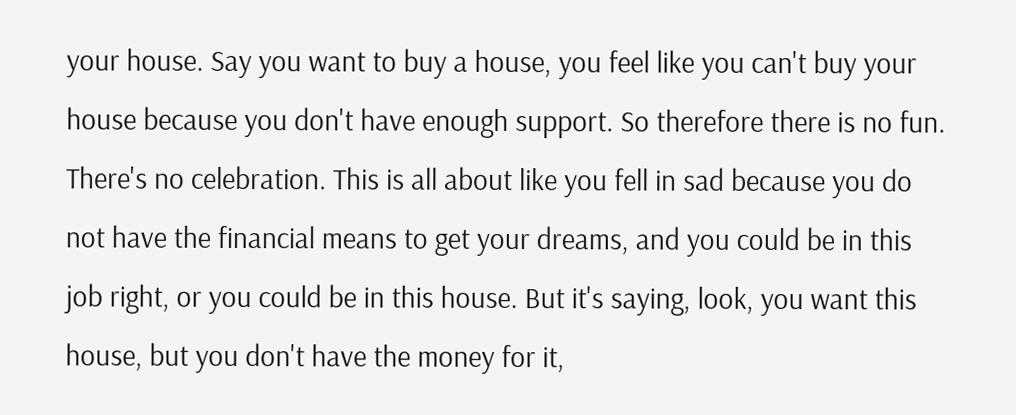your house. Say you want to buy a house, you feel like you can't buy your house because you don't have enough support. So therefore there is no fun. There's no celebration. This is all about like you fell in sad because you do not have the financial means to get your dreams, and you could be in this job right, or you could be in this house. But it's saying, look, you want this house, but you don't have the money for it,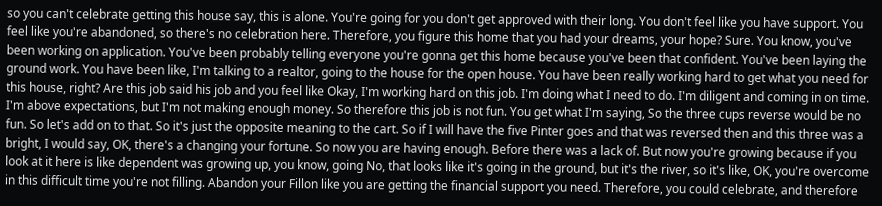so you can't celebrate getting this house say, this is alone. You're going for you don't get approved with their long. You don't feel like you have support. You feel like you're abandoned, so there's no celebration here. Therefore, you figure this home that you had your dreams, your hope? Sure. You know, you've been working on application. You've been probably telling everyone you're gonna get this home because you've been that confident. You've been laying the ground work. You have been like, I'm talking to a realtor, going to the house for the open house. You have been really working hard to get what you need for this house, right? Are this job said his job and you feel like Okay, I'm working hard on this job. I'm doing what I need to do. I'm diligent and coming in on time. I'm above expectations, but I'm not making enough money. So therefore this job is not fun. You get what I'm saying, So the three cups reverse would be no fun. So let's add on to that. So it's just the opposite meaning to the cart. So if I will have the five Pinter goes and that was reversed then and this three was a bright, I would say, OK, there's a changing your fortune. So now you are having enough. Before there was a lack of. But now you're growing because if you look at it here is like dependent was growing up, you know, going No, that looks like it's going in the ground, but it's the river, so it's like, OK, you're overcome in this difficult time you're not filling. Abandon your Fillon like you are getting the financial support you need. Therefore, you could celebrate, and therefore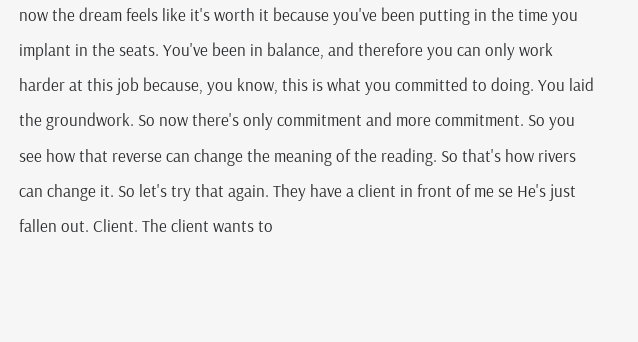now the dream feels like it's worth it because you've been putting in the time you implant in the seats. You've been in balance, and therefore you can only work harder at this job because, you know, this is what you committed to doing. You laid the groundwork. So now there's only commitment and more commitment. So you see how that reverse can change the meaning of the reading. So that's how rivers can change it. So let's try that again. They have a client in front of me se He's just fallen out. Client. The client wants to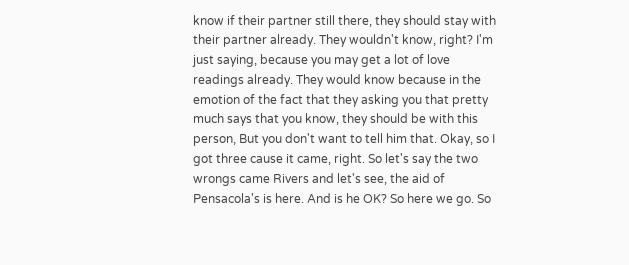know if their partner still there, they should stay with their partner already. They wouldn't know, right? I'm just saying, because you may get a lot of love readings already. They would know because in the emotion of the fact that they asking you that pretty much says that you know, they should be with this person, But you don't want to tell him that. Okay, so I got three cause it came, right. So let's say the two wrongs came Rivers and let's see, the aid of Pensacola's is here. And is he OK? So here we go. So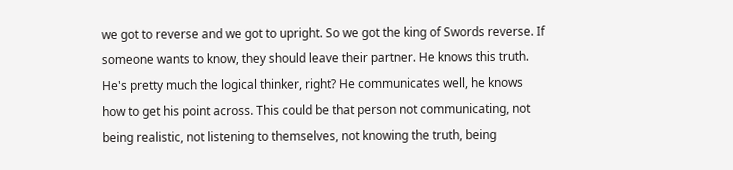we got to reverse and we got to upright. So we got the king of Swords reverse. If someone wants to know, they should leave their partner. He knows this truth. He's pretty much the logical thinker, right? He communicates well, he knows how to get his point across. This could be that person not communicating, not being realistic, not listening to themselves, not knowing the truth, being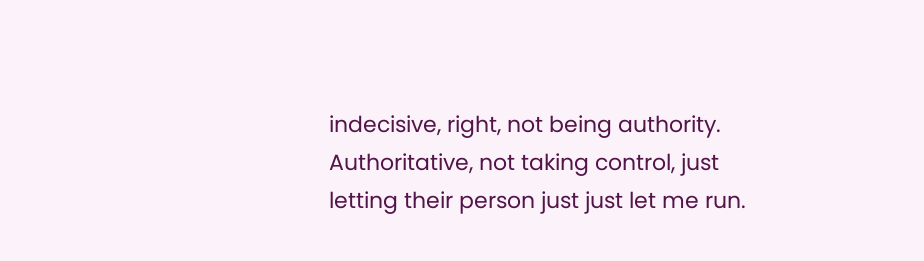indecisive, right, not being authority. Authoritative, not taking control, just letting their person just just let me run.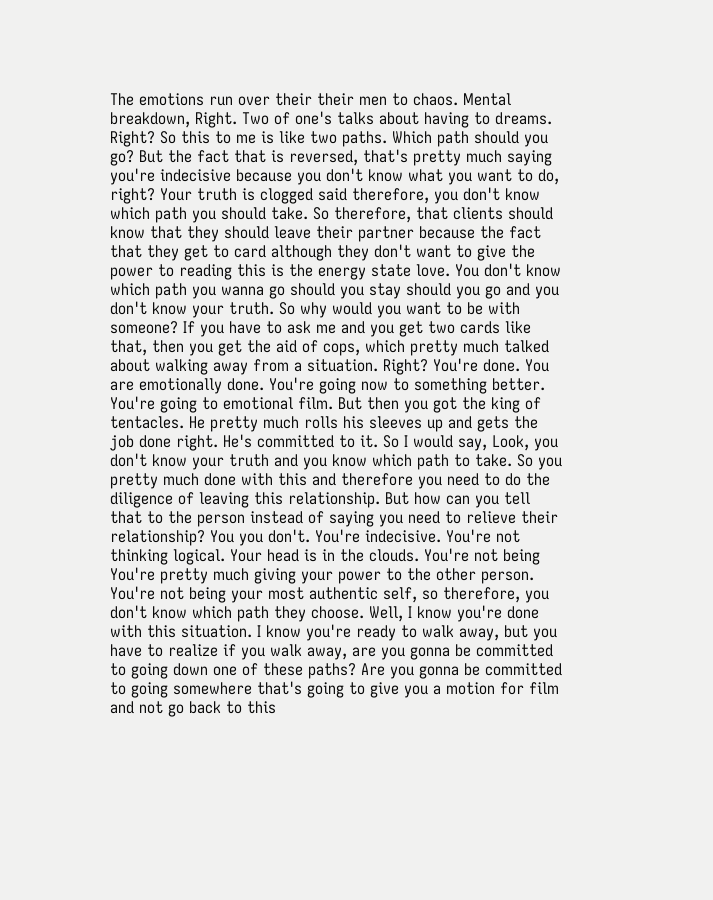The emotions run over their their men to chaos. Mental breakdown, Right. Two of one's talks about having to dreams. Right? So this to me is like two paths. Which path should you go? But the fact that is reversed, that's pretty much saying you're indecisive because you don't know what you want to do, right? Your truth is clogged said therefore, you don't know which path you should take. So therefore, that clients should know that they should leave their partner because the fact that they get to card although they don't want to give the power to reading this is the energy state love. You don't know which path you wanna go should you stay should you go and you don't know your truth. So why would you want to be with someone? If you have to ask me and you get two cards like that, then you get the aid of cops, which pretty much talked about walking away from a situation. Right? You're done. You are emotionally done. You're going now to something better. You're going to emotional film. But then you got the king of tentacles. He pretty much rolls his sleeves up and gets the job done right. He's committed to it. So I would say, Look, you don't know your truth and you know which path to take. So you pretty much done with this and therefore you need to do the diligence of leaving this relationship. But how can you tell that to the person instead of saying you need to relieve their relationship? You you don't. You're indecisive. You're not thinking logical. Your head is in the clouds. You're not being You're pretty much giving your power to the other person. You're not being your most authentic self, so therefore, you don't know which path they choose. Well, I know you're done with this situation. I know you're ready to walk away, but you have to realize if you walk away, are you gonna be committed to going down one of these paths? Are you gonna be committed to going somewhere that's going to give you a motion for film and not go back to this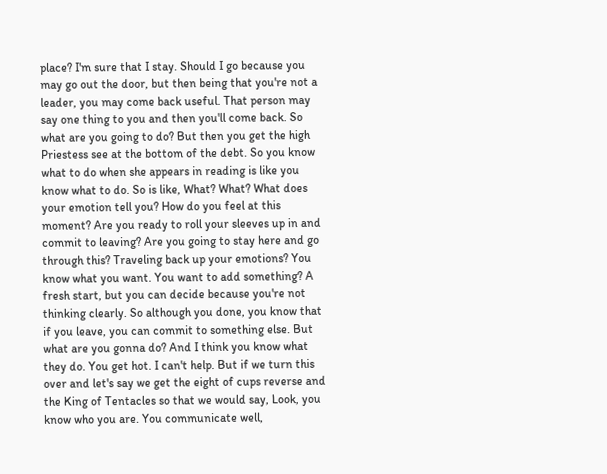place? I'm sure that I stay. Should I go because you may go out the door, but then being that you're not a leader, you may come back useful. That person may say one thing to you and then you'll come back. So what are you going to do? But then you get the high Priestess see at the bottom of the debt. So you know what to do when she appears in reading is like you know what to do. So is like, What? What? What does your emotion tell you? How do you feel at this moment? Are you ready to roll your sleeves up in and commit to leaving? Are you going to stay here and go through this? Traveling back up your emotions? You know what you want. You want to add something? A fresh start, but you can decide because you're not thinking clearly. So although you done, you know that if you leave, you can commit to something else. But what are you gonna do? And I think you know what they do. You get hot. I can't help. But if we turn this over and let's say we get the eight of cups reverse and the King of Tentacles so that we would say, Look, you know who you are. You communicate well,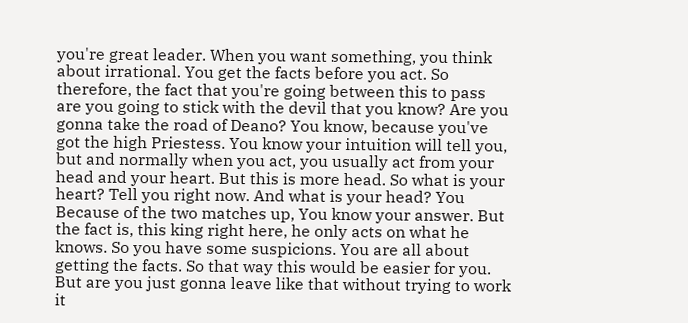you're great leader. When you want something, you think about irrational. You get the facts before you act. So therefore, the fact that you're going between this to pass are you going to stick with the devil that you know? Are you gonna take the road of Deano? You know, because you've got the high Priestess. You know your intuition will tell you, but and normally when you act, you usually act from your head and your heart. But this is more head. So what is your heart? Tell you right now. And what is your head? You Because of the two matches up, You know your answer. But the fact is, this king right here, he only acts on what he knows. So you have some suspicions. You are all about getting the facts. So that way this would be easier for you. But are you just gonna leave like that without trying to work it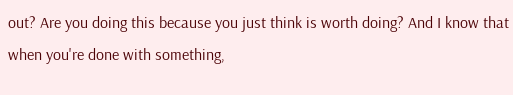out? Are you doing this because you just think is worth doing? And I know that when you're done with something,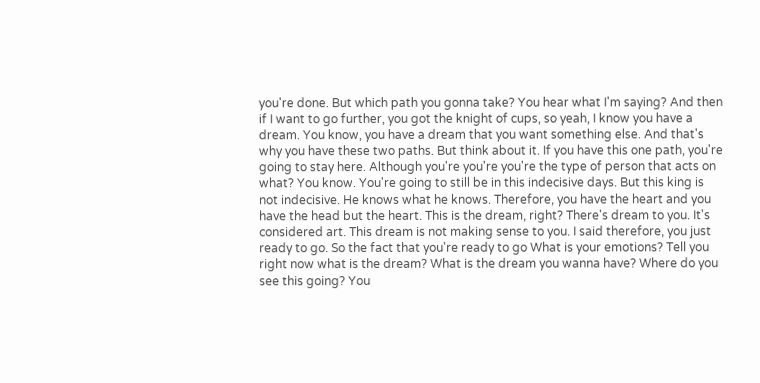you're done. But which path you gonna take? You hear what I'm saying? And then if I want to go further, you got the knight of cups, so yeah, I know you have a dream. You know, you have a dream that you want something else. And that's why you have these two paths. But think about it. If you have this one path, you're going to stay here. Although you're you're you're the type of person that acts on what? You know. You're going to still be in this indecisive days. But this king is not indecisive. He knows what he knows. Therefore, you have the heart and you have the head but the heart. This is the dream, right? There's dream to you. It's considered art. This dream is not making sense to you. I said therefore, you just ready to go. So the fact that you're ready to go What is your emotions? Tell you right now what is the dream? What is the dream you wanna have? Where do you see this going? You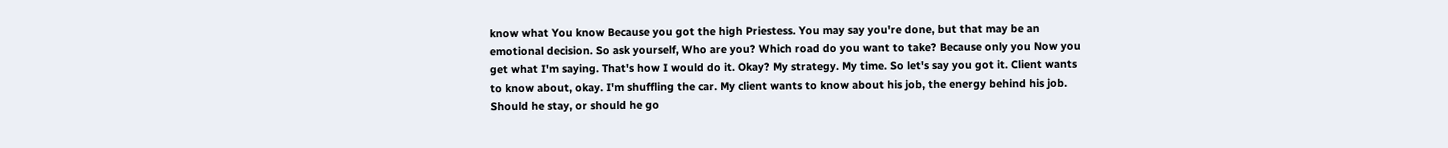know what You know Because you got the high Priestess. You may say you're done, but that may be an emotional decision. So ask yourself, Who are you? Which road do you want to take? Because only you Now you get what I'm saying. That's how I would do it. Okay? My strategy. My time. So let's say you got it. Client wants to know about, okay. I'm shuffling the car. My client wants to know about his job, the energy behind his job. Should he stay, or should he go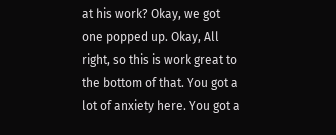at his work? Okay, we got one popped up. Okay, All right, so this is work great to the bottom of that. You got a lot of anxiety here. You got a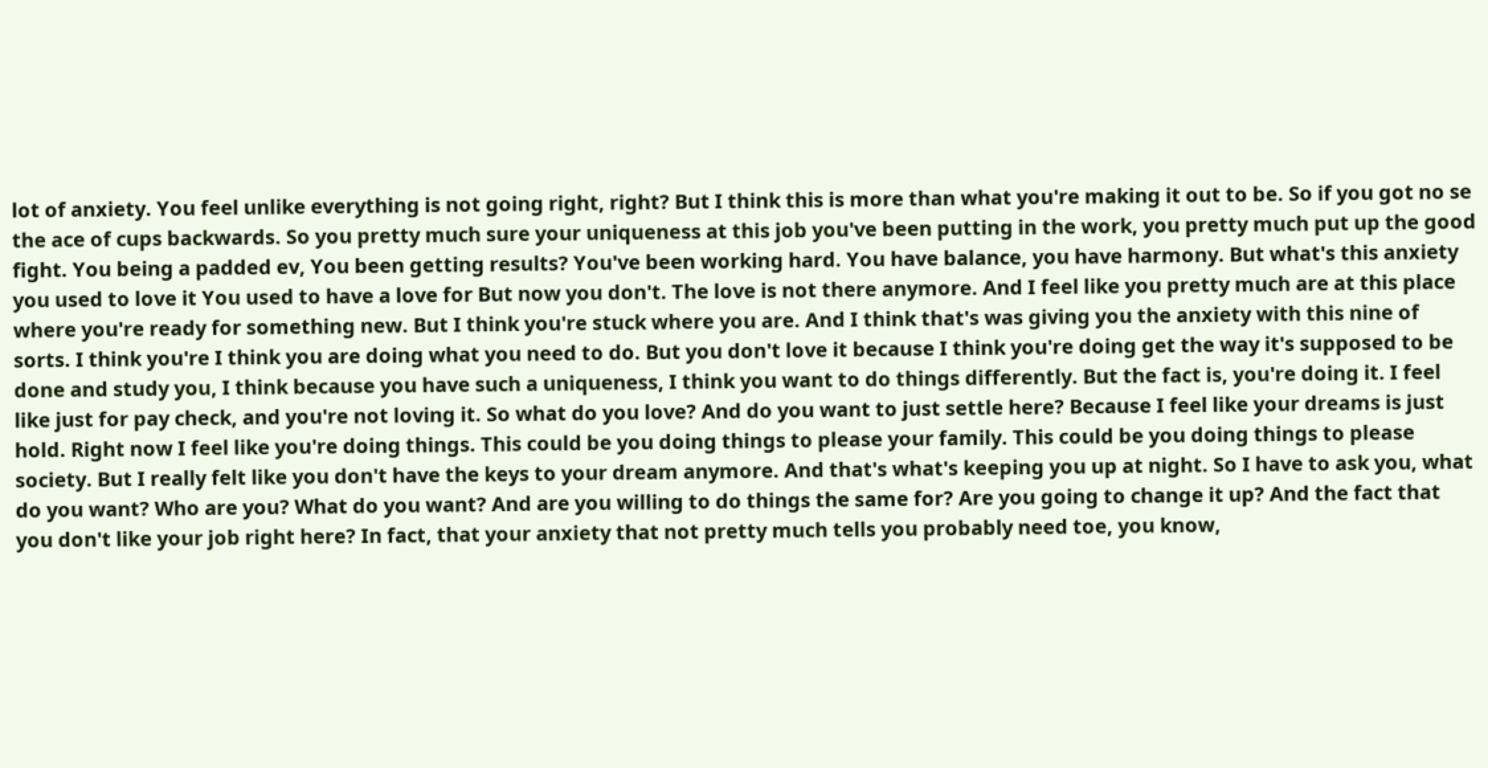lot of anxiety. You feel unlike everything is not going right, right? But I think this is more than what you're making it out to be. So if you got no se the ace of cups backwards. So you pretty much sure your uniqueness at this job you've been putting in the work, you pretty much put up the good fight. You being a padded ev, You been getting results? You've been working hard. You have balance, you have harmony. But what's this anxiety you used to love it You used to have a love for But now you don't. The love is not there anymore. And I feel like you pretty much are at this place where you're ready for something new. But I think you're stuck where you are. And I think that's was giving you the anxiety with this nine of sorts. I think you're I think you are doing what you need to do. But you don't love it because I think you're doing get the way it's supposed to be done and study you, I think because you have such a uniqueness, I think you want to do things differently. But the fact is, you're doing it. I feel like just for pay check, and you're not loving it. So what do you love? And do you want to just settle here? Because I feel like your dreams is just hold. Right now I feel like you're doing things. This could be you doing things to please your family. This could be you doing things to please society. But I really felt like you don't have the keys to your dream anymore. And that's what's keeping you up at night. So I have to ask you, what do you want? Who are you? What do you want? And are you willing to do things the same for? Are you going to change it up? And the fact that you don't like your job right here? In fact, that your anxiety that not pretty much tells you probably need toe, you know,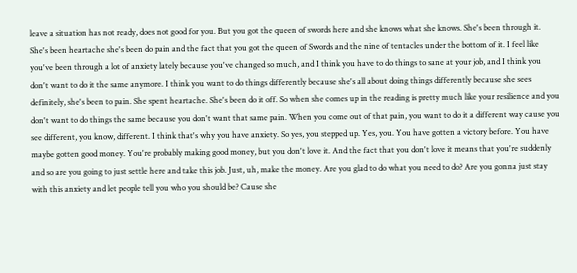leave a situation has not ready, does not good for you. But you got the queen of swords here and she knows what she knows. She's been through it. She's been heartache she's been do pain and the fact that you got the queen of Swords and the nine of tentacles under the bottom of it. I feel like you've been through a lot of anxiety lately because you've changed so much, and I think you have to do things to sane at your job, and I think you don't want to do it the same anymore. I think you want to do things differently because she's all about doing things differently because she sees definitely, she's been to pain. She spent heartache. She's been do it off. So when she comes up in the reading is pretty much like your resilience and you don't want to do things the same because you don't want that same pain. When you come out of that pain, you want to do it a different way cause you see different, you know, different. I think that's why you have anxiety. So yes, you stepped up. Yes, you. You have gotten a victory before. You have maybe gotten good money. You're probably making good money, but you don't love it. And the fact that you don't love it means that you're suddenly and so are you going to just settle here and take this job. Just, uh, make the money. Are you glad to do what you need to do? Are you gonna just stay with this anxiety and let people tell you who you should be? Cause she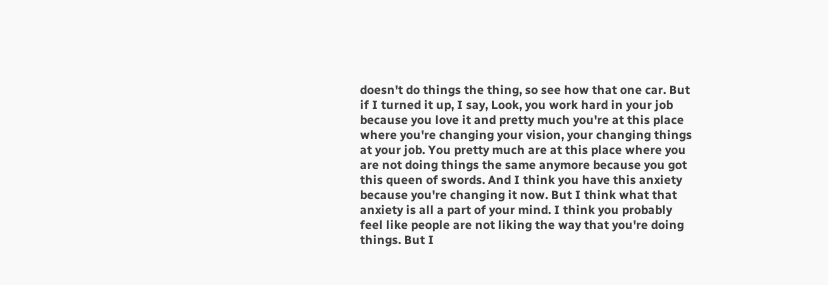doesn't do things the thing, so see how that one car. But if I turned it up, I say, Look, you work hard in your job because you love it and pretty much you're at this place where you're changing your vision, your changing things at your job. You pretty much are at this place where you are not doing things the same anymore because you got this queen of swords. And I think you have this anxiety because you're changing it now. But I think what that anxiety is all a part of your mind. I think you probably feel like people are not liking the way that you're doing things. But I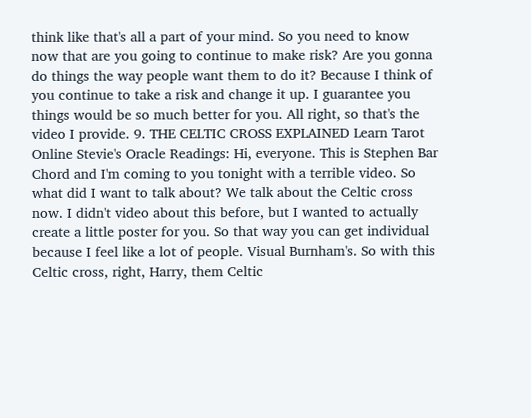think like that's all a part of your mind. So you need to know now that are you going to continue to make risk? Are you gonna do things the way people want them to do it? Because I think of you continue to take a risk and change it up. I guarantee you things would be so much better for you. All right, so that's the video I provide. 9. THE CELTIC CROSS EXPLAINED Learn Tarot Online Stevie's Oracle Readings: Hi, everyone. This is Stephen Bar Chord and I'm coming to you tonight with a terrible video. So what did I want to talk about? We talk about the Celtic cross now. I didn't video about this before, but I wanted to actually create a little poster for you. So that way you can get individual because I feel like a lot of people. Visual Burnham's. So with this Celtic cross, right, Harry, them Celtic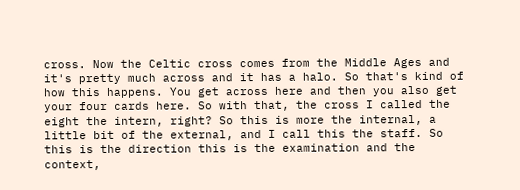cross. Now the Celtic cross comes from the Middle Ages and it's pretty much across and it has a halo. So that's kind of how this happens. You get across here and then you also get your four cards here. So with that, the cross I called the eight the intern, right? So this is more the internal, a little bit of the external, and I call this the staff. So this is the direction this is the examination and the context,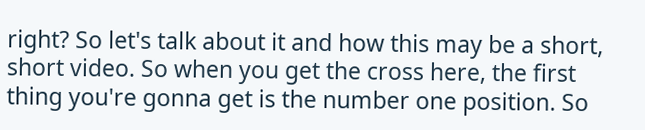right? So let's talk about it and how this may be a short, short video. So when you get the cross here, the first thing you're gonna get is the number one position. So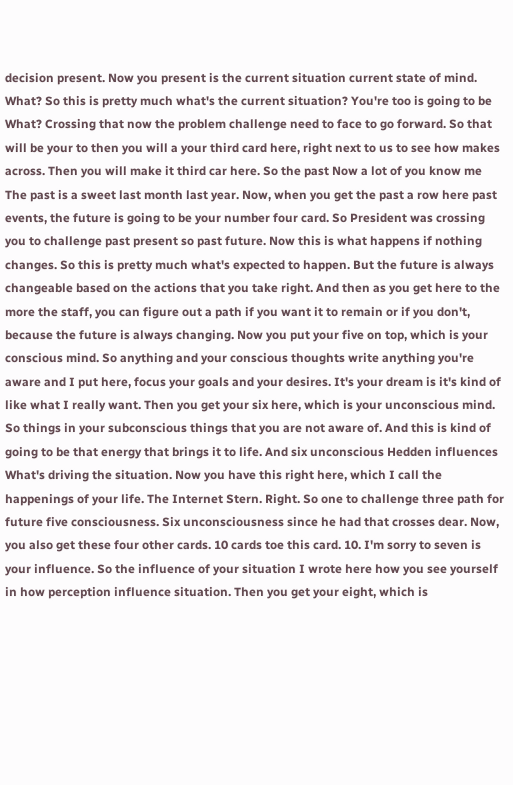decision present. Now you present is the current situation current state of mind. What? So this is pretty much what's the current situation? You're too is going to be What? Crossing that now the problem challenge need to face to go forward. So that will be your to then you will a your third card here, right next to us to see how makes across. Then you will make it third car here. So the past Now a lot of you know me The past is a sweet last month last year. Now, when you get the past a row here past events, the future is going to be your number four card. So President was crossing you to challenge past present so past future. Now this is what happens if nothing changes. So this is pretty much what's expected to happen. But the future is always changeable based on the actions that you take right. And then as you get here to the more the staff, you can figure out a path if you want it to remain or if you don't, because the future is always changing. Now you put your five on top, which is your conscious mind. So anything and your conscious thoughts write anything you're aware and I put here, focus your goals and your desires. It's your dream is it's kind of like what I really want. Then you get your six here, which is your unconscious mind. So things in your subconscious things that you are not aware of. And this is kind of going to be that energy that brings it to life. And six unconscious Hedden influences What's driving the situation. Now you have this right here, which I call the happenings of your life. The Internet Stern. Right. So one to challenge three path for future five consciousness. Six unconsciousness since he had that crosses dear. Now, you also get these four other cards. 10 cards toe this card. 10. I'm sorry to seven is your influence. So the influence of your situation I wrote here how you see yourself in how perception influence situation. Then you get your eight, which is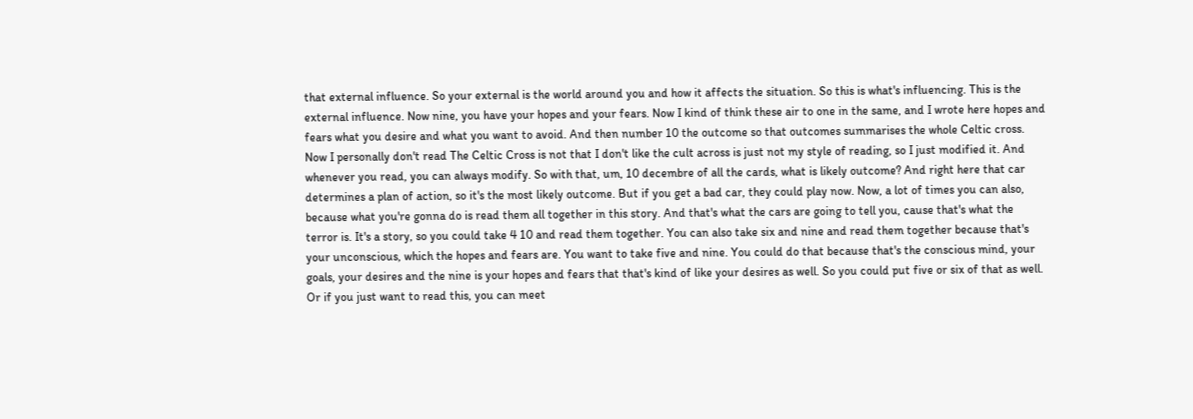that external influence. So your external is the world around you and how it affects the situation. So this is what's influencing. This is the external influence. Now nine, you have your hopes and your fears. Now I kind of think these air to one in the same, and I wrote here hopes and fears what you desire and what you want to avoid. And then number 10 the outcome so that outcomes summarises the whole Celtic cross. Now I personally don't read The Celtic Cross is not that I don't like the cult across is just not my style of reading, so I just modified it. And whenever you read, you can always modify. So with that, um, 10 decembre of all the cards, what is likely outcome? And right here that car determines a plan of action, so it's the most likely outcome. But if you get a bad car, they could play now. Now, a lot of times you can also, because what you're gonna do is read them all together in this story. And that's what the cars are going to tell you, cause that's what the terror is. It's a story, so you could take 4 10 and read them together. You can also take six and nine and read them together because that's your unconscious, which the hopes and fears are. You want to take five and nine. You could do that because that's the conscious mind, your goals, your desires and the nine is your hopes and fears that that's kind of like your desires as well. So you could put five or six of that as well. Or if you just want to read this, you can meet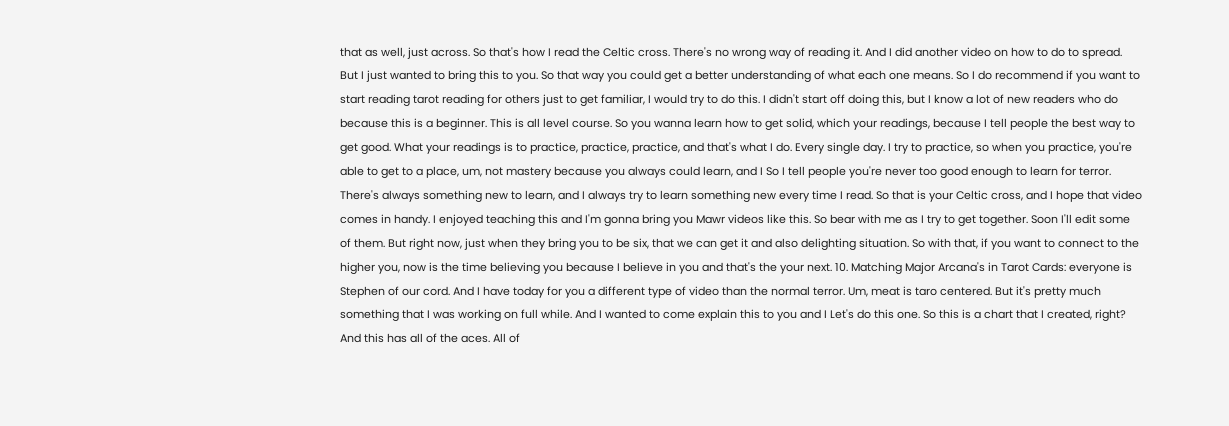that as well, just across. So that's how I read the Celtic cross. There's no wrong way of reading it. And I did another video on how to do to spread. But I just wanted to bring this to you. So that way you could get a better understanding of what each one means. So I do recommend if you want to start reading tarot reading for others just to get familiar, I would try to do this. I didn't start off doing this, but I know a lot of new readers who do because this is a beginner. This is all level course. So you wanna learn how to get solid, which your readings, because I tell people the best way to get good. What your readings is to practice, practice, practice, and that's what I do. Every single day. I try to practice, so when you practice, you're able to get to a place, um, not mastery because you always could learn, and I So I tell people you're never too good enough to learn for terror. There's always something new to learn, and I always try to learn something new every time I read. So that is your Celtic cross, and I hope that video comes in handy. I enjoyed teaching this and I'm gonna bring you Mawr videos like this. So bear with me as I try to get together. Soon I'll edit some of them. But right now, just when they bring you to be six, that we can get it and also delighting situation. So with that, if you want to connect to the higher you, now is the time believing you because I believe in you and that's the your next. 10. Matching Major Arcana's in Tarot Cards: everyone is Stephen of our cord. And I have today for you a different type of video than the normal terror. Um, meat is taro centered. But it's pretty much something that I was working on full while. And I wanted to come explain this to you and I Let's do this one. So this is a chart that I created, right? And this has all of the aces. All of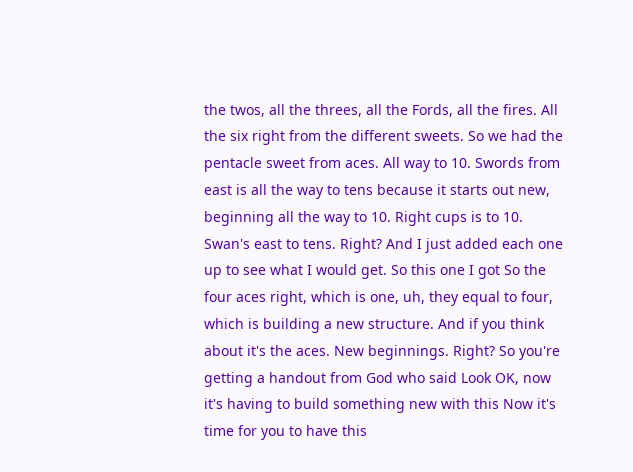the twos, all the threes, all the Fords, all the fires. All the six right from the different sweets. So we had the pentacle sweet from aces. All way to 10. Swords from east is all the way to tens because it starts out new, beginning all the way to 10. Right cups is to 10. Swan's east to tens. Right? And I just added each one up to see what I would get. So this one I got So the four aces right, which is one, uh, they equal to four, which is building a new structure. And if you think about it's the aces. New beginnings. Right? So you're getting a handout from God who said Look OK, now it's having to build something new with this Now it's time for you to have this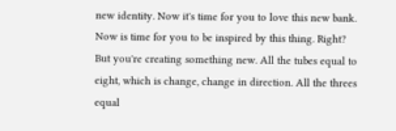new identity. Now it's time for you to love this new bank. Now is time for you to be inspired by this thing. Right? But you're creating something new. All the tubes equal to eight, which is change, change in direction. All the threes equal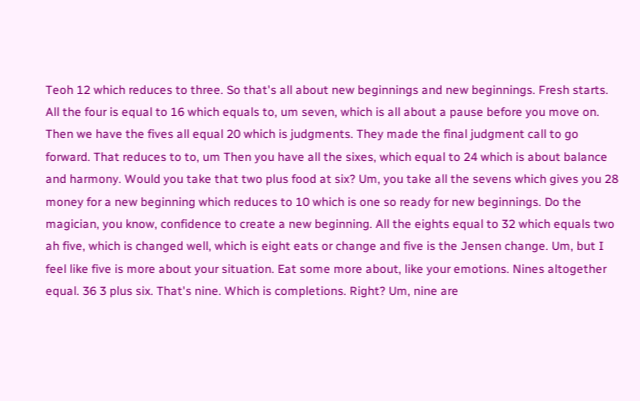Teoh 12 which reduces to three. So that's all about new beginnings and new beginnings. Fresh starts. All the four is equal to 16 which equals to, um seven, which is all about a pause before you move on. Then we have the fives all equal 20 which is judgments. They made the final judgment call to go forward. That reduces to to, um Then you have all the sixes, which equal to 24 which is about balance and harmony. Would you take that two plus food at six? Um, you take all the sevens which gives you 28 money for a new beginning which reduces to 10 which is one so ready for new beginnings. Do the magician, you know, confidence to create a new beginning. All the eights equal to 32 which equals two ah five, which is changed well, which is eight eats or change and five is the Jensen change. Um, but I feel like five is more about your situation. Eat some more about, like your emotions. Nines altogether equal. 36 3 plus six. That's nine. Which is completions. Right? Um, nine are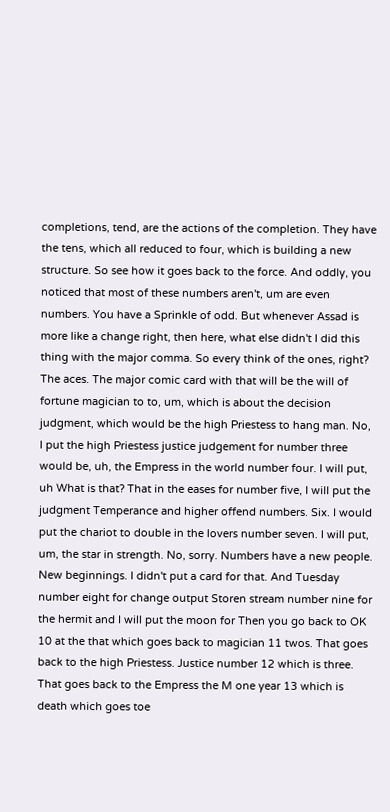completions, tend, are the actions of the completion. They have the tens, which all reduced to four, which is building a new structure. So see how it goes back to the force. And oddly, you noticed that most of these numbers aren't, um are even numbers. You have a Sprinkle of odd. But whenever Assad is more like a change right, then here, what else didn't I did this thing with the major comma. So every think of the ones, right? The aces. The major comic card with that will be the will of fortune magician to to, um, which is about the decision judgment, which would be the high Priestess to hang man. No, I put the high Priestess justice judgement for number three would be, uh, the Empress in the world number four. I will put, uh What is that? That in the eases for number five, I will put the judgment Temperance and higher offend numbers. Six. I would put the chariot to double in the lovers number seven. I will put, um, the star in strength. No, sorry. Numbers have a new people. New beginnings. I didn't put a card for that. And Tuesday number eight for change output Storen stream number nine for the hermit and I will put the moon for Then you go back to OK 10 at the that which goes back to magician 11 twos. That goes back to the high Priestess. Justice number 12 which is three. That goes back to the Empress the M one year 13 which is death which goes toe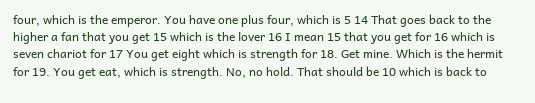four, which is the emperor. You have one plus four, which is 5 14 That goes back to the higher a fan that you get 15 which is the lover 16 I mean 15 that you get for 16 which is seven chariot for 17 You get eight which is strength for 18. Get mine. Which is the hermit for 19. You get eat, which is strength. No, no hold. That should be 10 which is back to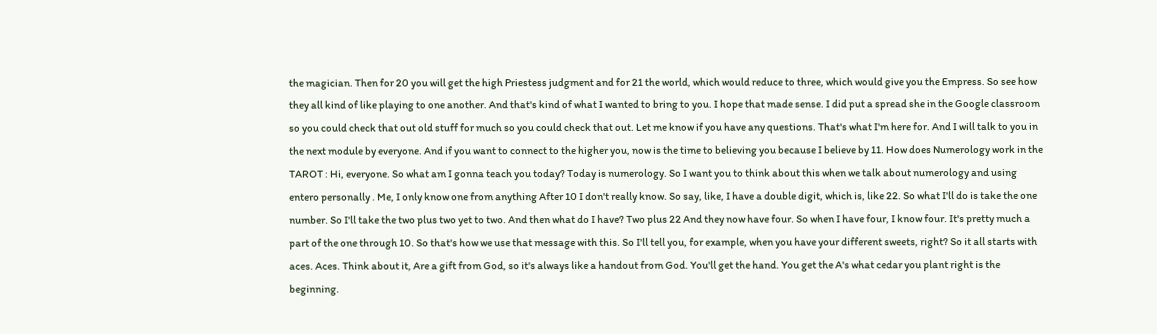the magician. Then for 20 you will get the high Priestess judgment and for 21 the world, which would reduce to three, which would give you the Empress. So see how they all kind of like playing to one another. And that's kind of what I wanted to bring to you. I hope that made sense. I did put a spread she in the Google classroom so you could check that out old stuff for much so you could check that out. Let me know if you have any questions. That's what I'm here for. And I will talk to you in the next module by everyone. And if you want to connect to the higher you, now is the time to believing you because I believe by 11. How does Numerology work in the TAROT : Hi, everyone. So what am I gonna teach you today? Today is numerology. So I want you to think about this when we talk about numerology and using entero personally . Me, I only know one from anything After 10 I don't really know. So say, like, I have a double digit, which is, like 22. So what I'll do is take the one number. So I'll take the two plus two yet to two. And then what do I have? Two plus 22 And they now have four. So when I have four, I know four. It's pretty much a part of the one through 10. So that's how we use that message with this. So I'll tell you, for example, when you have your different sweets, right? So it all starts with aces. Aces. Think about it, Are a gift from God, so it's always like a handout from God. You'll get the hand. You get the A's what cedar you plant right is the beginning.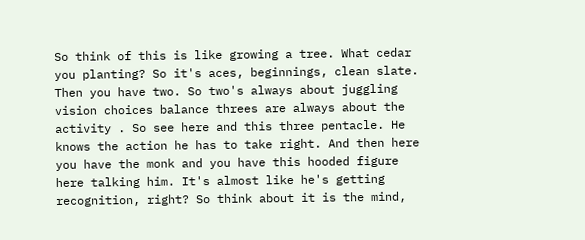So think of this is like growing a tree. What cedar you planting? So it's aces, beginnings, clean slate. Then you have two. So two's always about juggling vision choices balance threes are always about the activity . So see here and this three pentacle. He knows the action he has to take right. And then here you have the monk and you have this hooded figure here talking him. It's almost like he's getting recognition, right? So think about it is the mind,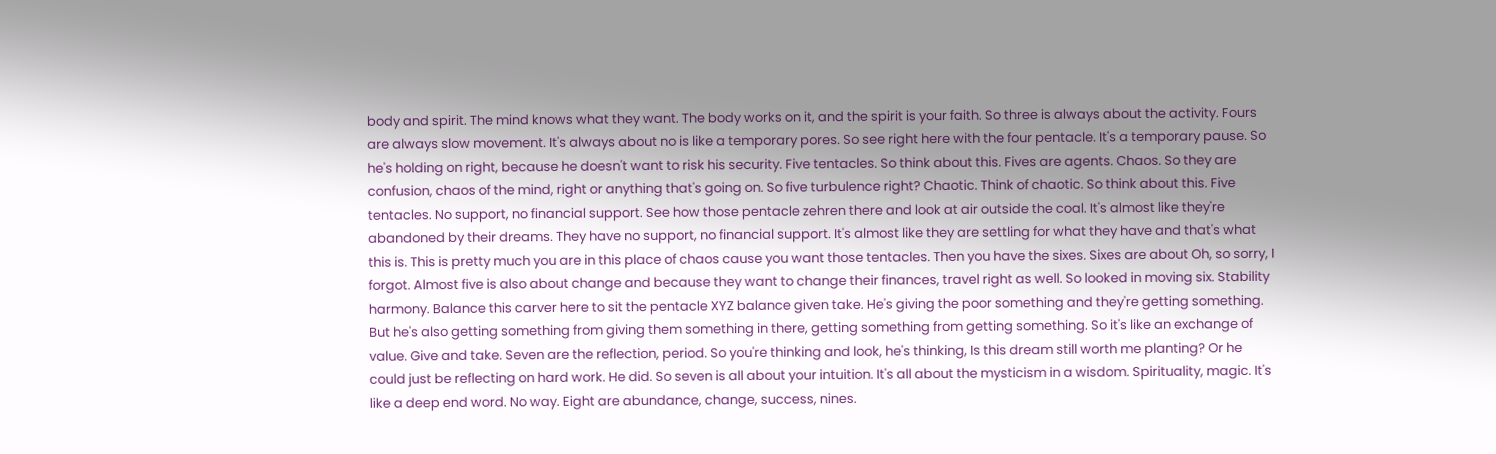body and spirit. The mind knows what they want. The body works on it, and the spirit is your faith. So three is always about the activity. Fours are always slow movement. It's always about no is like a temporary pores. So see right here with the four pentacle. It's a temporary pause. So he's holding on right, because he doesn't want to risk his security. Five tentacles. So think about this. Fives are agents. Chaos. So they are confusion, chaos of the mind, right or anything that's going on. So five turbulence right? Chaotic. Think of chaotic. So think about this. Five tentacles. No support, no financial support. See how those pentacle zehren there and look at air outside the coal. It's almost like they're abandoned by their dreams. They have no support, no financial support. It's almost like they are settling for what they have and that's what this is. This is pretty much you are in this place of chaos cause you want those tentacles. Then you have the sixes. Sixes are about Oh, so sorry, I forgot. Almost five is also about change and because they want to change their finances, travel right as well. So looked in moving six. Stability harmony. Balance this carver here to sit the pentacle XYZ balance given take. He's giving the poor something and they're getting something. But he's also getting something from giving them something in there, getting something from getting something. So it's like an exchange of value. Give and take. Seven are the reflection, period. So you're thinking and look, he's thinking, Is this dream still worth me planting? Or he could just be reflecting on hard work. He did. So seven is all about your intuition. It's all about the mysticism in a wisdom. Spirituality, magic. It's like a deep end word. No way. Eight are abundance, change, success, nines.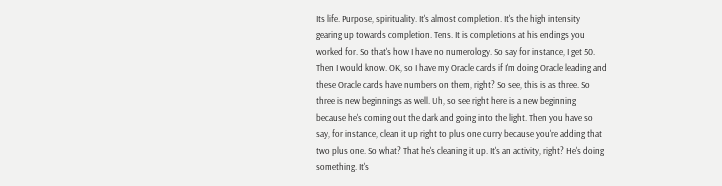Its life. Purpose, spirituality. It's almost completion. It's the high intensity gearing up towards completion. Tens. It is completions at his endings you worked for. So that's how I have no numerology. So say for instance, I get 50. Then I would know. OK, so I have my Oracle cards if I'm doing Oracle leading and these Oracle cards have numbers on them, right? So see, this is as three. So three is new beginnings as well. Uh, so see right here is a new beginning because he's coming out the dark and going into the light. Then you have so say, for instance, clean it up right to plus one curry because you're adding that two plus one. So what? That he's cleaning it up. It's an activity, right? He's doing something. It's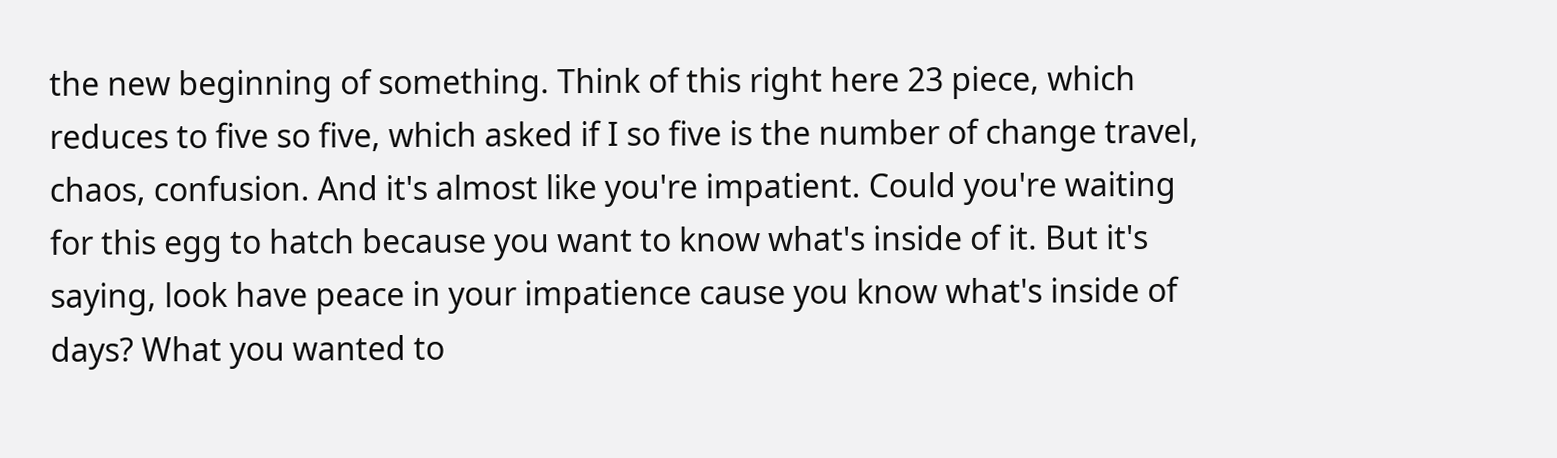the new beginning of something. Think of this right here 23 piece, which reduces to five so five, which asked if I so five is the number of change travel, chaos, confusion. And it's almost like you're impatient. Could you're waiting for this egg to hatch because you want to know what's inside of it. But it's saying, look have peace in your impatience cause you know what's inside of days? What you wanted to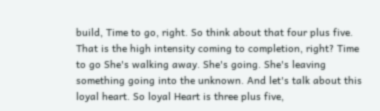build, Time to go, right. So think about that four plus five. That is the high intensity coming to completion, right? Time to go She's walking away. She's going. She's leaving something going into the unknown. And let's talk about this loyal heart. So loyal Heart is three plus five,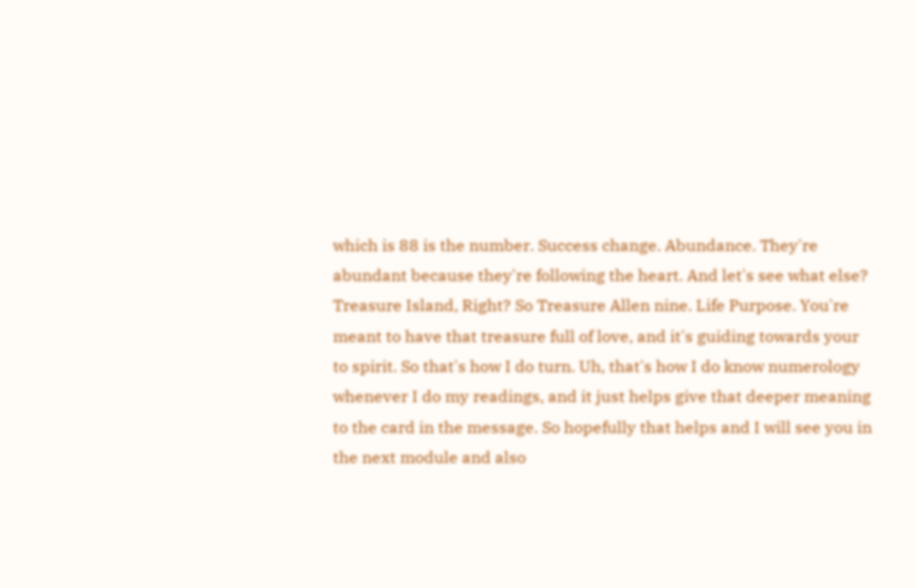which is 88 is the number. Success change. Abundance. They're abundant because they're following the heart. And let's see what else? Treasure Island, Right? So Treasure Allen nine. Life Purpose. You're meant to have that treasure full of love, and it's guiding towards your to spirit. So that's how I do turn. Uh, that's how I do know numerology whenever I do my readings, and it just helps give that deeper meaning to the card in the message. So hopefully that helps and I will see you in the next module and also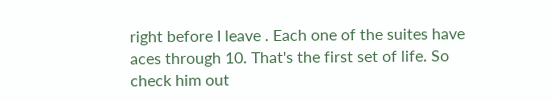right before I leave . Each one of the suites have aces through 10. That's the first set of life. So check him out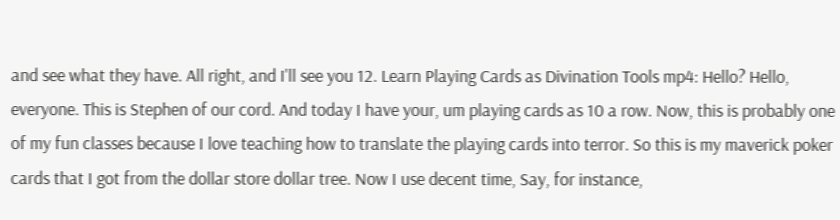and see what they have. All right, and I'll see you 12. Learn Playing Cards as Divination Tools mp4: Hello? Hello, everyone. This is Stephen of our cord. And today I have your, um playing cards as 10 a row. Now, this is probably one of my fun classes because I love teaching how to translate the playing cards into terror. So this is my maverick poker cards that I got from the dollar store dollar tree. Now I use decent time, Say, for instance,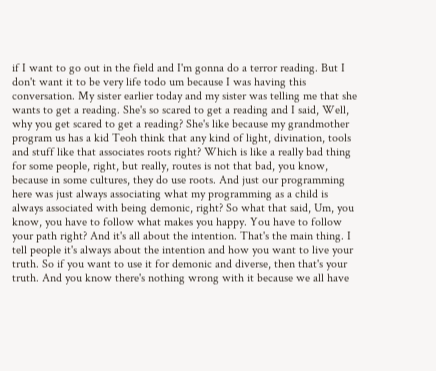if I want to go out in the field and I'm gonna do a terror reading. But I don't want it to be very life todo um because I was having this conversation. My sister earlier today and my sister was telling me that she wants to get a reading. She's so scared to get a reading and I said, Well, why you get scared to get a reading? She's like because my grandmother program us has a kid Teoh think that any kind of light, divination, tools and stuff like that associates roots right? Which is like a really bad thing for some people, right, but really, routes is not that bad, you know, because in some cultures, they do use roots. And just our programming here was just always associating what my programming as a child is always associated with being demonic, right? So what that said, Um, you know, you have to follow what makes you happy. You have to follow your path right? And it's all about the intention. That's the main thing. I tell people it's always about the intention and how you want to live your truth. So if you want to use it for demonic and diverse, then that's your truth. And you know there's nothing wrong with it because we all have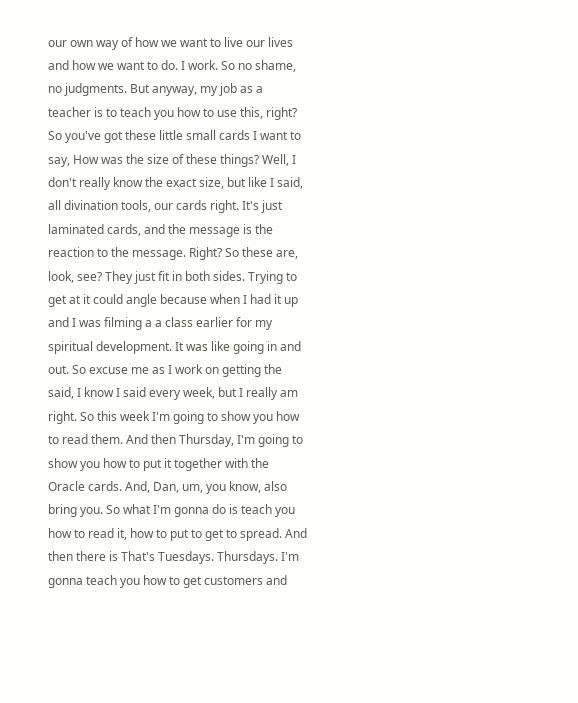our own way of how we want to live our lives and how we want to do. I work. So no shame, no judgments. But anyway, my job as a teacher is to teach you how to use this, right? So you've got these little small cards I want to say, How was the size of these things? Well, I don't really know the exact size, but like I said, all divination tools, our cards right. It's just laminated cards, and the message is the reaction to the message. Right? So these are, look, see? They just fit in both sides. Trying to get at it could angle because when I had it up and I was filming a a class earlier for my spiritual development. It was like going in and out. So excuse me as I work on getting the said, I know I said every week, but I really am right. So this week I'm going to show you how to read them. And then Thursday, I'm going to show you how to put it together with the Oracle cards. And, Dan, um, you know, also bring you. So what I'm gonna do is teach you how to read it, how to put to get to spread. And then there is That's Tuesdays. Thursdays. I'm gonna teach you how to get customers and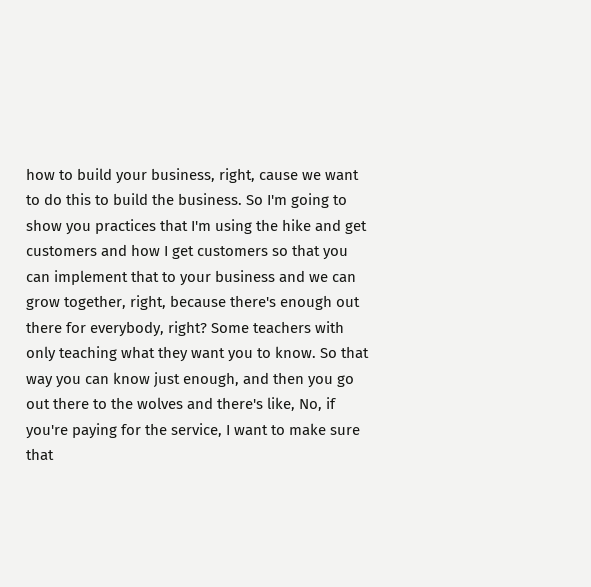how to build your business, right, cause we want to do this to build the business. So I'm going to show you practices that I'm using the hike and get customers and how I get customers so that you can implement that to your business and we can grow together, right, because there's enough out there for everybody, right? Some teachers with only teaching what they want you to know. So that way you can know just enough, and then you go out there to the wolves and there's like, No, if you're paying for the service, I want to make sure that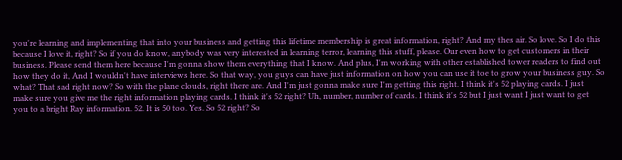you're learning and implementing that into your business and getting this lifetime membership is great information, right? And my thes air. So love. So I do this because I love it, right? So if you do know, anybody was very interested in learning terror, learning this stuff, please. Our even how to get customers in their business. Please send them here because I'm gonna show them everything that I know. And plus, I'm working with other established tower readers to find out how they do it, And I wouldn't have interviews here. So that way, you guys can have just information on how you can use it toe to grow your business guy. So what? That sad right now? So with the plane clouds, right there are. And I'm just gonna make sure I'm getting this right. I think it's 52 playing cards. I just make sure you give me the right information playing cards. I think it's 52 right? Uh, number, number of cards. I think it's 52 but I just want I just want to get you to a bright Ray information. 52. It is 50 too. Yes. So 52 right? So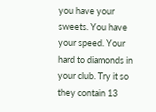you have your sweets. You have your speed. Your hard to diamonds in your club. Try it so they contain 13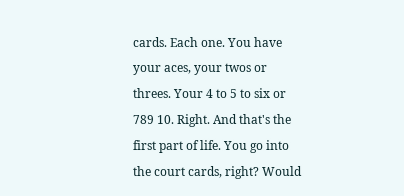cards. Each one. You have your aces, your twos or threes. Your 4 to 5 to six or 789 10. Right. And that's the first part of life. You go into the court cards, right? Would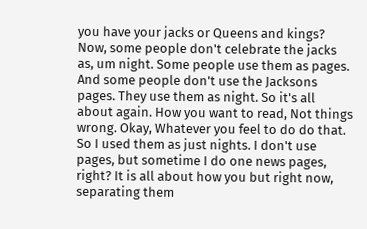you have your jacks or Queens and kings? Now, some people don't celebrate the jacks as, um night. Some people use them as pages. And some people don't use the Jacksons pages. They use them as night. So it's all about again. How you want to read, Not things wrong. Okay, Whatever you feel to do do that. So I used them as just nights. I don't use pages, but sometime I do one news pages, right? It is all about how you but right now, separating them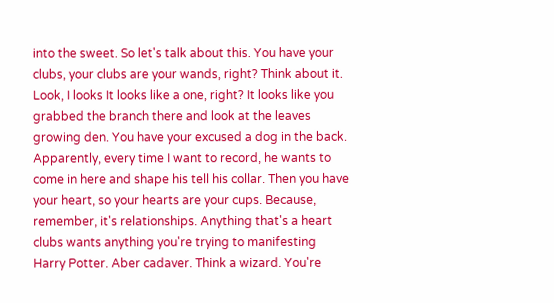into the sweet. So let's talk about this. You have your clubs, your clubs are your wands, right? Think about it. Look, I looks It looks like a one, right? It looks like you grabbed the branch there and look at the leaves growing den. You have your excused a dog in the back. Apparently, every time I want to record, he wants to come in here and shape his tell his collar. Then you have your heart, so your hearts are your cups. Because, remember, it's relationships. Anything that's a heart clubs wants anything you're trying to manifesting Harry Potter. Aber cadaver. Think a wizard. You're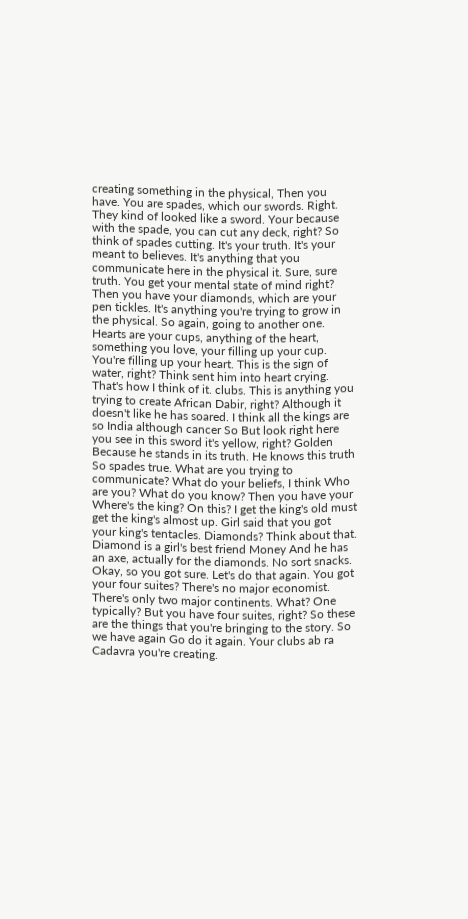creating something in the physical, Then you have. You are spades, which our swords. Right. They kind of looked like a sword. Your because with the spade, you can cut any deck, right? So think of spades cutting. It's your truth. It's your meant to believes. It's anything that you communicate here in the physical it. Sure, sure truth. You get your mental state of mind right? Then you have your diamonds, which are your pen tickles. It's anything you're trying to grow in the physical. So again, going to another one. Hearts are your cups, anything of the heart, something you love, your filling up your cup. You're filling up your heart. This is the sign of water, right? Think sent him into heart crying. That's how I think of it. clubs. This is anything you trying to create African Dabir, right? Although it doesn't like he has soared. I think all the kings are so India although cancer So But look right here you see in this sword it's yellow, right? Golden Because he stands in its truth. He knows this truth So spades true. What are you trying to communicate? What do your beliefs, I think Who are you? What do you know? Then you have your Where's the king? On this? I get the king's old must get the king's almost up. Girl said that you got your king's tentacles. Diamonds? Think about that. Diamond is a girl's best friend Money And he has an axe, actually for the diamonds. No sort snacks. Okay, so you got sure. Let's do that again. You got your four suites? There's no major economist. There's only two major continents. What? One typically? But you have four suites, right? So these are the things that you're bringing to the story. So we have again Go do it again. Your clubs ab ra Cadavra you're creating.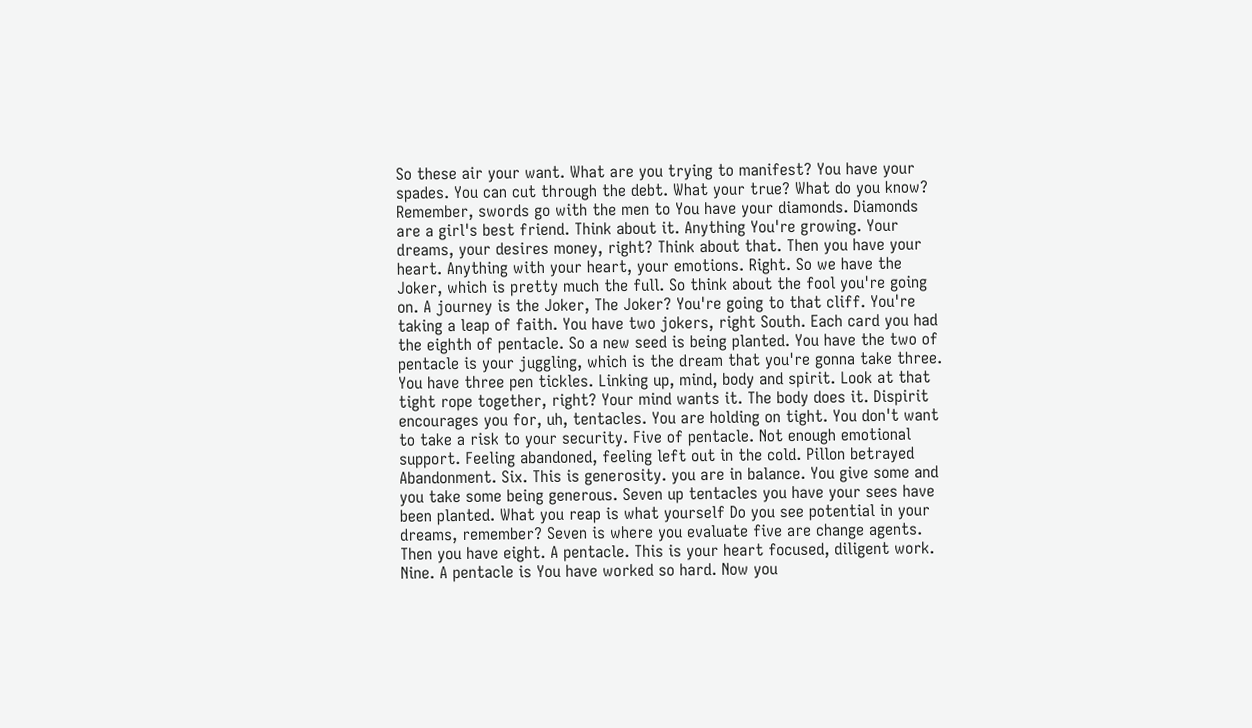So these air your want. What are you trying to manifest? You have your spades. You can cut through the debt. What your true? What do you know? Remember, swords go with the men to You have your diamonds. Diamonds are a girl's best friend. Think about it. Anything You're growing. Your dreams, your desires money, right? Think about that. Then you have your heart. Anything with your heart, your emotions. Right. So we have the Joker, which is pretty much the full. So think about the fool you're going on. A journey is the Joker, The Joker? You're going to that cliff. You're taking a leap of faith. You have two jokers, right South. Each card you had the eighth of pentacle. So a new seed is being planted. You have the two of pentacle is your juggling, which is the dream that you're gonna take three. You have three pen tickles. Linking up, mind, body and spirit. Look at that tight rope together, right? Your mind wants it. The body does it. Dispirit encourages you for, uh, tentacles. You are holding on tight. You don't want to take a risk to your security. Five of pentacle. Not enough emotional support. Feeling abandoned, feeling left out in the cold. Pillon betrayed Abandonment. Six. This is generosity. you are in balance. You give some and you take some being generous. Seven up tentacles you have your sees have been planted. What you reap is what yourself Do you see potential in your dreams, remember? Seven is where you evaluate five are change agents. Then you have eight. A pentacle. This is your heart focused, diligent work. Nine. A pentacle is You have worked so hard. Now you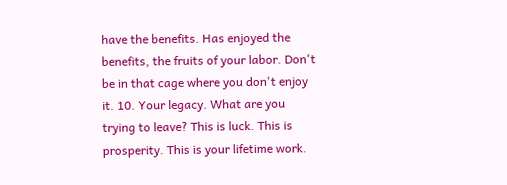have the benefits. Has enjoyed the benefits, the fruits of your labor. Don't be in that cage where you don't enjoy it. 10. Your legacy. What are you trying to leave? This is luck. This is prosperity. This is your lifetime work.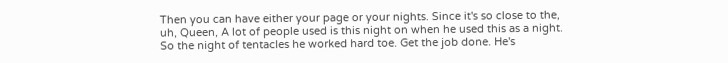Then you can have either your page or your nights. Since it's so close to the, uh, Queen, A lot of people used is this night on when he used this as a night. So the night of tentacles he worked hard toe. Get the job done. He's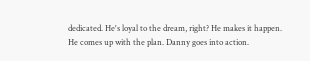dedicated. He's loyal to the dream, right? He makes it happen. He comes up with the plan. Danny goes into action.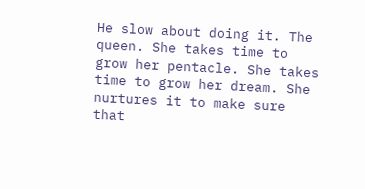He slow about doing it. The queen. She takes time to grow her pentacle. She takes time to grow her dream. She nurtures it to make sure that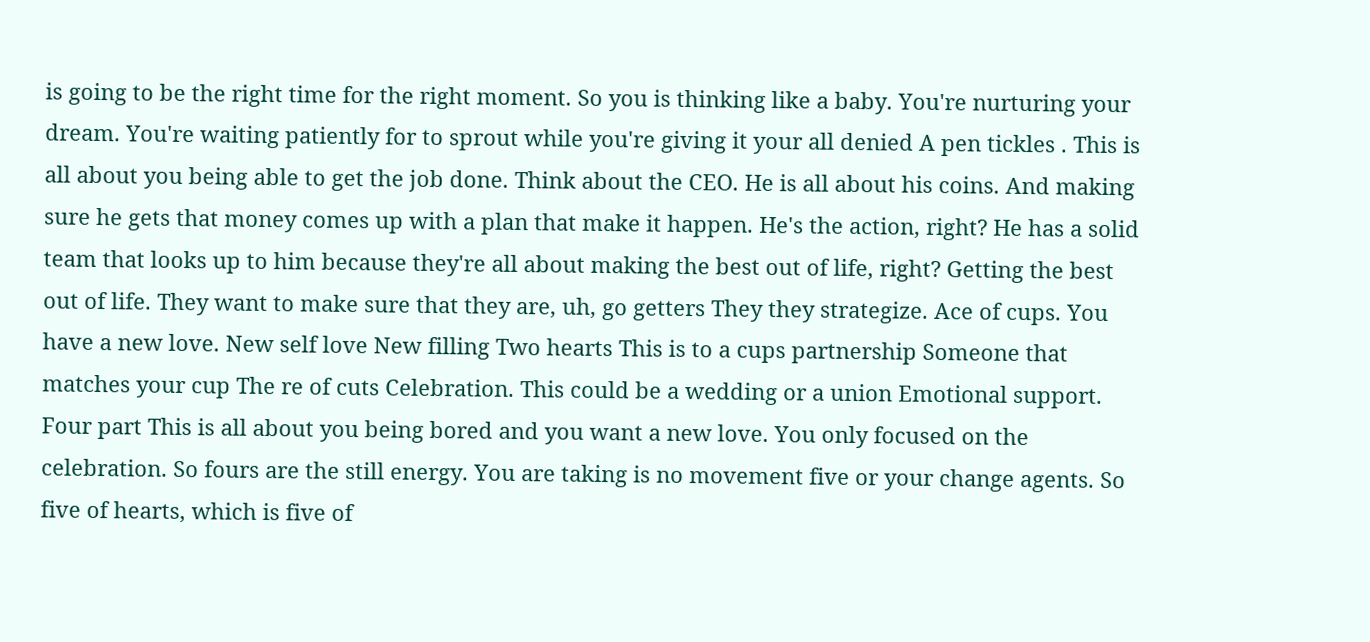is going to be the right time for the right moment. So you is thinking like a baby. You're nurturing your dream. You're waiting patiently for to sprout while you're giving it your all denied A pen tickles . This is all about you being able to get the job done. Think about the CEO. He is all about his coins. And making sure he gets that money comes up with a plan that make it happen. He's the action, right? He has a solid team that looks up to him because they're all about making the best out of life, right? Getting the best out of life. They want to make sure that they are, uh, go getters They they strategize. Ace of cups. You have a new love. New self love New filling Two hearts This is to a cups partnership Someone that matches your cup The re of cuts Celebration. This could be a wedding or a union Emotional support. Four part This is all about you being bored and you want a new love. You only focused on the celebration. So fours are the still energy. You are taking is no movement five or your change agents. So five of hearts, which is five of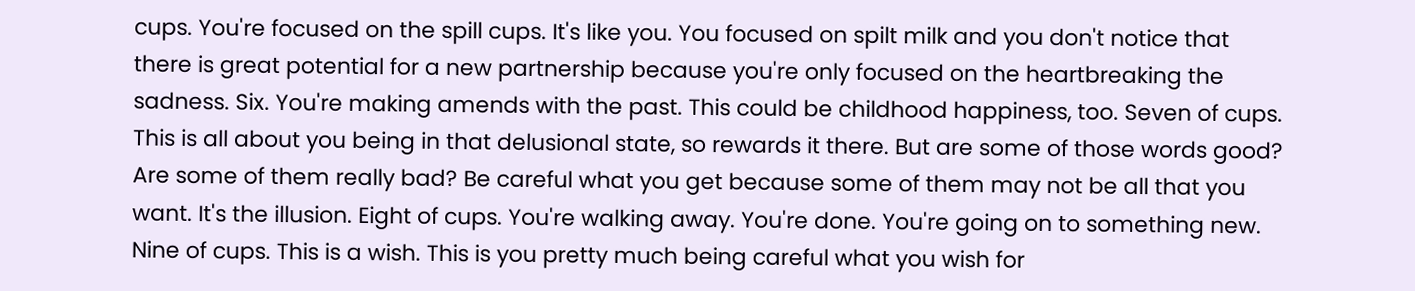cups. You're focused on the spill cups. It's like you. You focused on spilt milk and you don't notice that there is great potential for a new partnership because you're only focused on the heartbreaking the sadness. Six. You're making amends with the past. This could be childhood happiness, too. Seven of cups. This is all about you being in that delusional state, so rewards it there. But are some of those words good? Are some of them really bad? Be careful what you get because some of them may not be all that you want. It's the illusion. Eight of cups. You're walking away. You're done. You're going on to something new. Nine of cups. This is a wish. This is you pretty much being careful what you wish for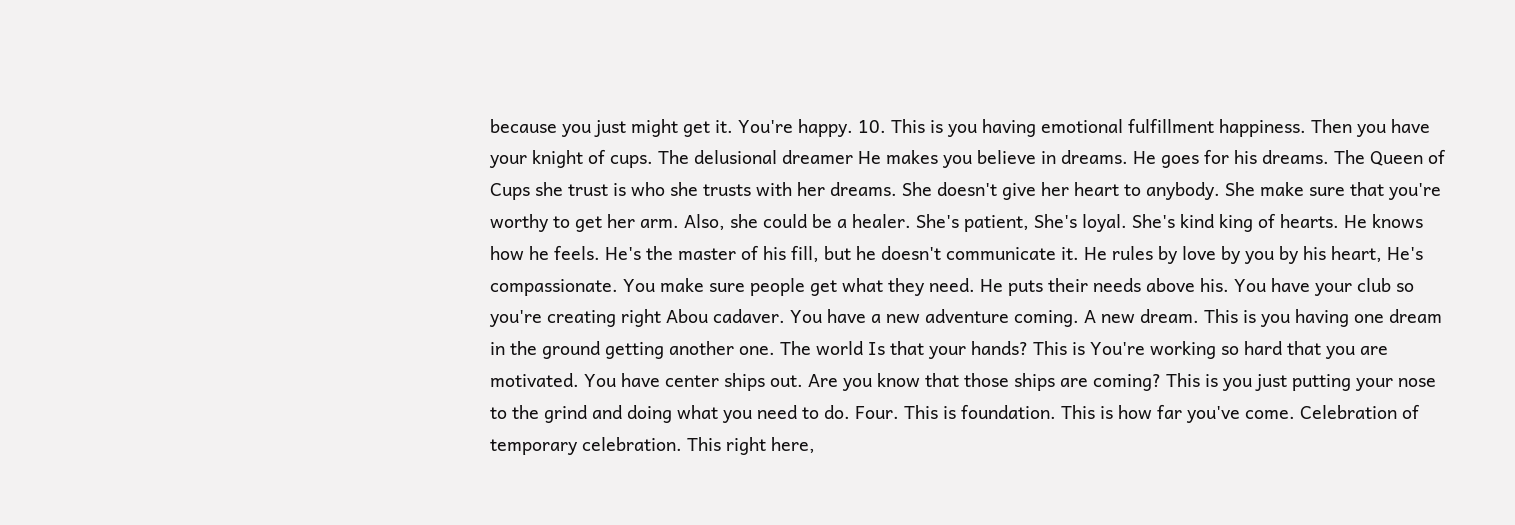because you just might get it. You're happy. 10. This is you having emotional fulfillment happiness. Then you have your knight of cups. The delusional dreamer He makes you believe in dreams. He goes for his dreams. The Queen of Cups she trust is who she trusts with her dreams. She doesn't give her heart to anybody. She make sure that you're worthy to get her arm. Also, she could be a healer. She's patient, She's loyal. She's kind king of hearts. He knows how he feels. He's the master of his fill, but he doesn't communicate it. He rules by love by you by his heart, He's compassionate. You make sure people get what they need. He puts their needs above his. You have your club so you're creating right Abou cadaver. You have a new adventure coming. A new dream. This is you having one dream in the ground getting another one. The world Is that your hands? This is You're working so hard that you are motivated. You have center ships out. Are you know that those ships are coming? This is you just putting your nose to the grind and doing what you need to do. Four. This is foundation. This is how far you've come. Celebration of temporary celebration. This right here,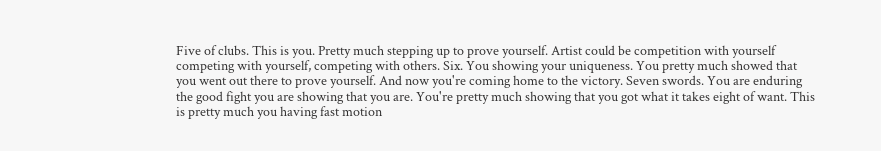Five of clubs. This is you. Pretty much stepping up to prove yourself. Artist could be competition with yourself competing with yourself, competing with others. Six. You showing your uniqueness. You pretty much showed that you went out there to prove yourself. And now you're coming home to the victory. Seven swords. You are enduring the good fight you are showing that you are. You're pretty much showing that you got what it takes eight of want. This is pretty much you having fast motion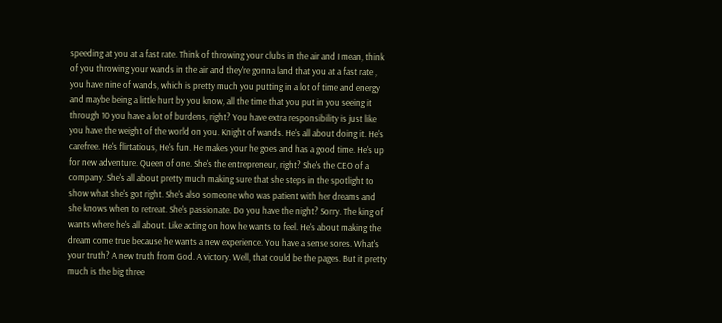speeding at you at a fast rate. Think of throwing your clubs in the air and I mean, think of you throwing your wands in the air and they're gonna land that you at a fast rate , you have nine of wands, which is pretty much you putting in a lot of time and energy and maybe being a little hurt by you know, all the time that you put in you seeing it through 10 you have a lot of burdens, right? You have extra responsibility is just like you have the weight of the world on you. Knight of wands. He's all about doing it. He's carefree. He's flirtatious, He's fun. He makes your he goes and has a good time. He's up for new adventure. Queen of one. She's the entrepreneur, right? She's the CEO of a company. She's all about pretty much making sure that she steps in the spotlight to show what she's got right. She's also someone who was patient with her dreams and she knows when to retreat. She's passionate. Do you have the night? Sorry. The king of wants where he's all about. Like acting on how he wants to feel. He's about making the dream come true because he wants a new experience. You have a sense sores. What's your truth? A new truth from God. A victory. Well, that could be the pages. But it pretty much is the big three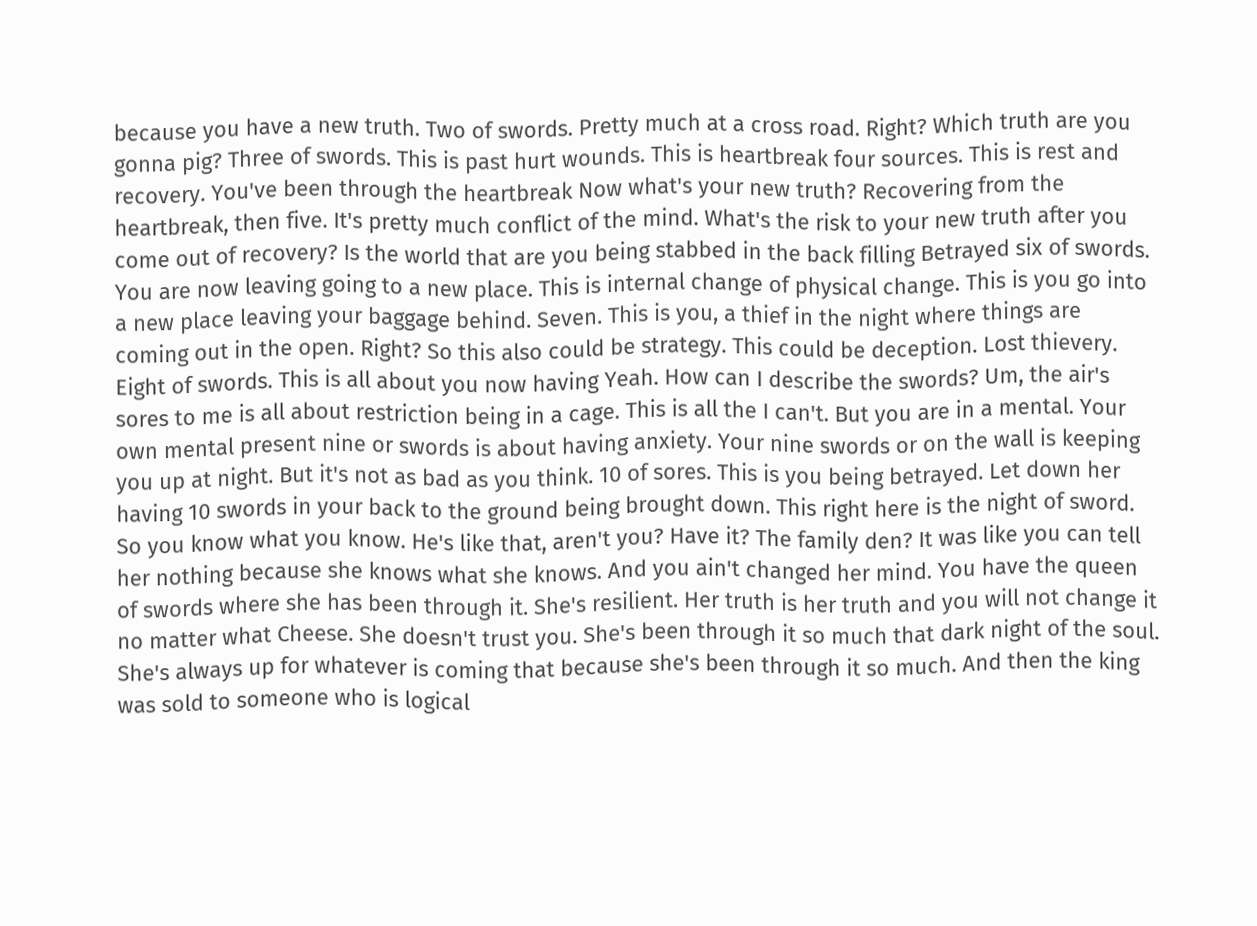because you have a new truth. Two of swords. Pretty much at a cross road. Right? Which truth are you gonna pig? Three of swords. This is past hurt wounds. This is heartbreak four sources. This is rest and recovery. You've been through the heartbreak Now what's your new truth? Recovering from the heartbreak, then five. It's pretty much conflict of the mind. What's the risk to your new truth after you come out of recovery? Is the world that are you being stabbed in the back filling Betrayed six of swords. You are now leaving going to a new place. This is internal change of physical change. This is you go into a new place leaving your baggage behind. Seven. This is you, a thief in the night where things are coming out in the open. Right? So this also could be strategy. This could be deception. Lost thievery. Eight of swords. This is all about you now having Yeah. How can I describe the swords? Um, the air's sores to me is all about restriction being in a cage. This is all the I can't. But you are in a mental. Your own mental present nine or swords is about having anxiety. Your nine swords or on the wall is keeping you up at night. But it's not as bad as you think. 10 of sores. This is you being betrayed. Let down her having 10 swords in your back to the ground being brought down. This right here is the night of sword. So you know what you know. He's like that, aren't you? Have it? The family den? It was like you can tell her nothing because she knows what she knows. And you ain't changed her mind. You have the queen of swords where she has been through it. She's resilient. Her truth is her truth and you will not change it no matter what Cheese. She doesn't trust you. She's been through it so much that dark night of the soul. She's always up for whatever is coming that because she's been through it so much. And then the king was sold to someone who is logical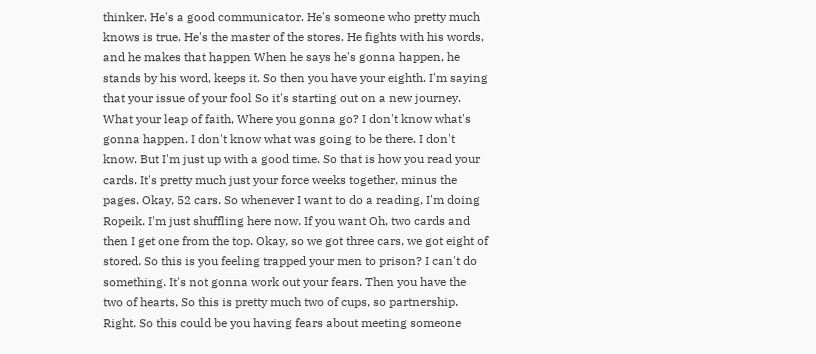thinker. He's a good communicator. He's someone who pretty much knows is true. He's the master of the stores. He fights with his words, and he makes that happen When he says he's gonna happen, he stands by his word, keeps it. So then you have your eighth. I'm saying that your issue of your fool So it's starting out on a new journey. What your leap of faith, Where you gonna go? I don't know what's gonna happen. I don't know what was going to be there. I don't know. But I'm just up with a good time. So that is how you read your cards. It's pretty much just your force weeks together, minus the pages. Okay, 52 cars. So whenever I want to do a reading, I'm doing Ropeik. I'm just shuffling here now. If you want Oh, two cards and then I get one from the top. Okay, so we got three cars, we got eight of stored. So this is you feeling trapped your men to prison? I can't do something. It's not gonna work out your fears. Then you have the two of hearts, So this is pretty much two of cups, so partnership. Right. So this could be you having fears about meeting someone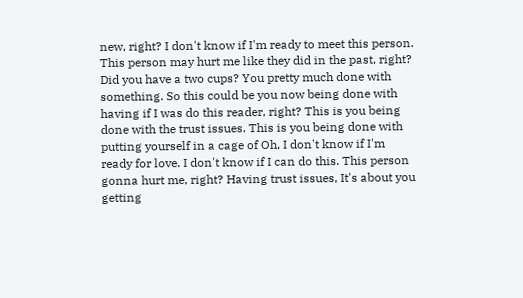new, right? I don't know if I'm ready to meet this person. This person may hurt me like they did in the past, right? Did you have a two cups? You pretty much done with something. So this could be you now being done with having if I was do this reader, right? This is you being done with the trust issues. This is you being done with putting yourself in a cage of Oh, I don't know if I'm ready for love. I don't know if I can do this. This person gonna hurt me, right? Having trust issues, It's about you getting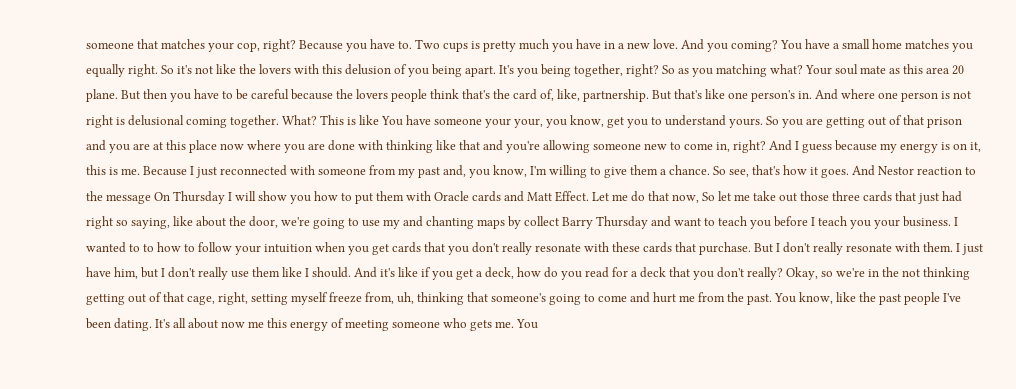someone that matches your cop, right? Because you have to. Two cups is pretty much you have in a new love. And you coming? You have a small home matches you equally right. So it's not like the lovers with this delusion of you being apart. It's you being together, right? So as you matching what? Your soul mate as this area 20 plane. But then you have to be careful because the lovers people think that's the card of, like, partnership. But that's like one person's in. And where one person is not right is delusional coming together. What? This is like You have someone your your, you know, get you to understand yours. So you are getting out of that prison and you are at this place now where you are done with thinking like that and you're allowing someone new to come in, right? And I guess because my energy is on it, this is me. Because I just reconnected with someone from my past and, you know, I'm willing to give them a chance. So see, that's how it goes. And Nestor reaction to the message On Thursday I will show you how to put them with Oracle cards and Matt Effect. Let me do that now, So let me take out those three cards that just had right so saying, like about the door, we're going to use my and chanting maps by collect Barry Thursday and want to teach you before I teach you your business. I wanted to to how to follow your intuition when you get cards that you don't really resonate with these cards that purchase. But I don't really resonate with them. I just have him, but I don't really use them like I should. And it's like if you get a deck, how do you read for a deck that you don't really? Okay, so we're in the not thinking getting out of that cage, right, setting myself freeze from, uh, thinking that someone's going to come and hurt me from the past. You know, like the past people I've been dating. It's all about now me this energy of meeting someone who gets me. You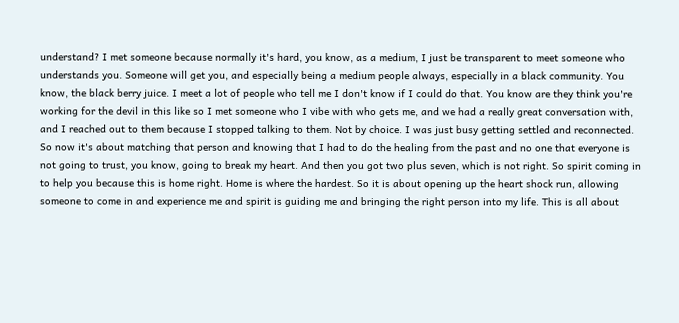understand? I met someone because normally it's hard, you know, as a medium, I just be transparent to meet someone who understands you. Someone will get you, and especially being a medium people always, especially in a black community. You know, the black berry juice. I meet a lot of people who tell me I don't know if I could do that. You know are they think you're working for the devil in this like so I met someone who I vibe with who gets me, and we had a really great conversation with, and I reached out to them because I stopped talking to them. Not by choice. I was just busy getting settled and reconnected. So now it's about matching that person and knowing that I had to do the healing from the past and no one that everyone is not going to trust, you know, going to break my heart. And then you got two plus seven, which is not right. So spirit coming in to help you because this is home right. Home is where the hardest. So it is about opening up the heart shock run, allowing someone to come in and experience me and spirit is guiding me and bringing the right person into my life. This is all about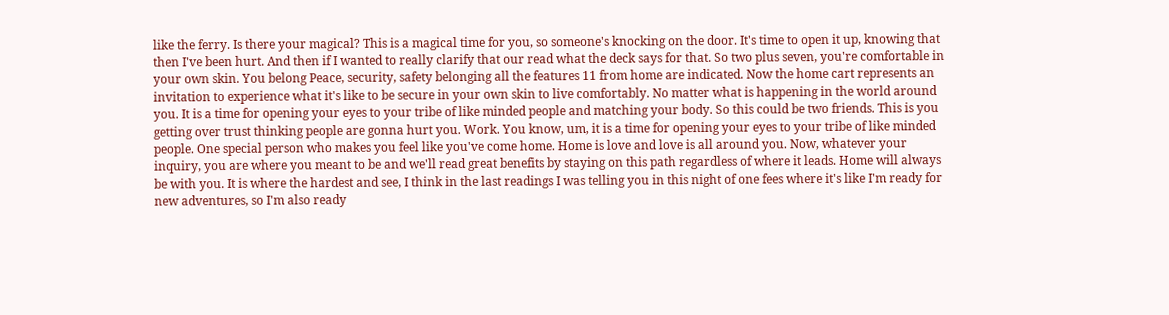like the ferry. Is there your magical? This is a magical time for you, so someone's knocking on the door. It's time to open it up, knowing that then I've been hurt. And then if I wanted to really clarify that our read what the deck says for that. So two plus seven, you're comfortable in your own skin. You belong Peace, security, safety belonging all the features 11 from home are indicated. Now the home cart represents an invitation to experience what it's like to be secure in your own skin to live comfortably. No matter what is happening in the world around you. It is a time for opening your eyes to your tribe of like minded people and matching your body. So this could be two friends. This is you getting over trust thinking people are gonna hurt you. Work. You know, um, it is a time for opening your eyes to your tribe of like minded people. One special person who makes you feel like you've come home. Home is love and love is all around you. Now, whatever your inquiry, you are where you meant to be and we'll read great benefits by staying on this path regardless of where it leads. Home will always be with you. It is where the hardest and see, I think in the last readings I was telling you in this night of one fees where it's like I'm ready for new adventures, so I'm also ready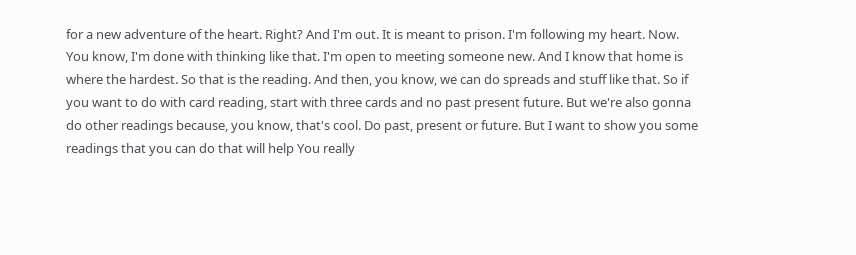for a new adventure of the heart. Right? And I'm out. It is meant to prison. I'm following my heart. Now. You know, I'm done with thinking like that. I'm open to meeting someone new. And I know that home is where the hardest. So that is the reading. And then, you know, we can do spreads and stuff like that. So if you want to do with card reading, start with three cards and no past present future. But we're also gonna do other readings because, you know, that's cool. Do past, present or future. But I want to show you some readings that you can do that will help You really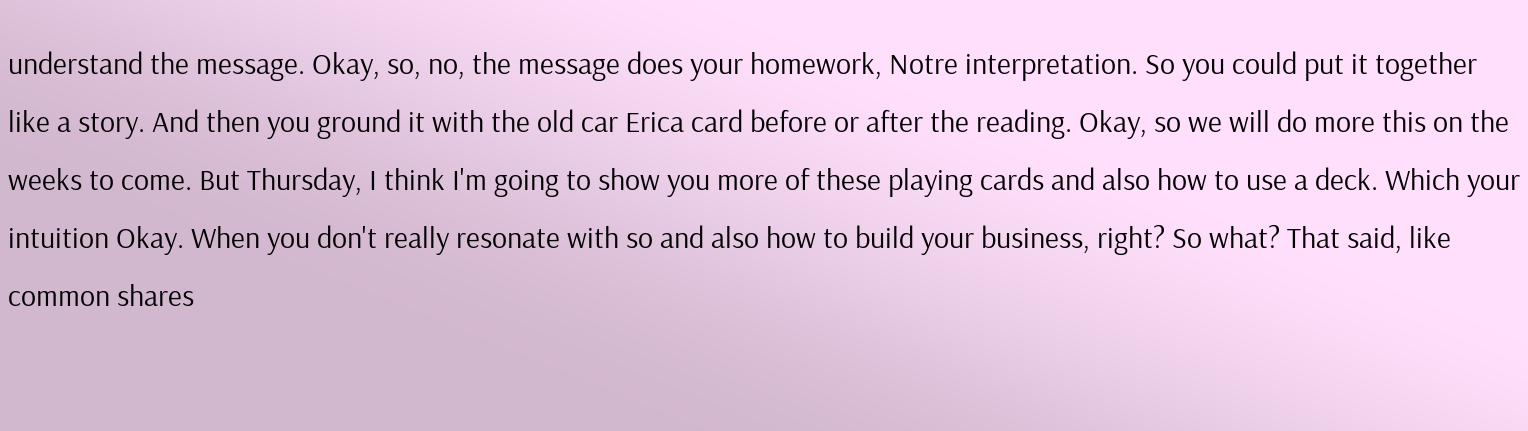understand the message. Okay, so, no, the message does your homework, Notre interpretation. So you could put it together like a story. And then you ground it with the old car Erica card before or after the reading. Okay, so we will do more this on the weeks to come. But Thursday, I think I'm going to show you more of these playing cards and also how to use a deck. Which your intuition Okay. When you don't really resonate with so and also how to build your business, right? So what? That said, like common shares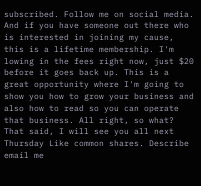subscribed. Follow me on social media. And if you have someone out there who is interested in joining my cause, this is a lifetime membership. I'm lowing in the fees right now, just $20 before it goes back up. This is a great opportunity where I'm going to show you how to grow your business and also how to read so you can operate that business. All right, so what? That said, I will see you all next Thursday Like common shares. Describe email me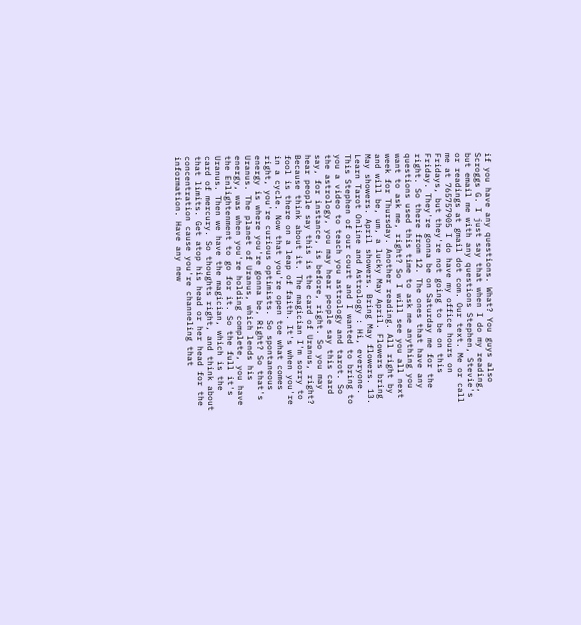if you have any questions. What? You guys also Scroggs G. I just say that when I do my reading, but email me with any questions Stephen, Stevie's or readings at gmail dot com. Our text. Me or call me at 765757905 I do have my office hours on Fridays, but they're not going to be on this Friday. They're gonna be on Saturday me for the right. So there from 12. The ones that have any questions used this time to ask me anything you want to ask me, right? So I will see you all next week for Thursday. Another reading. All right by and will be, um, a lucky May April. Flowers bring May showers. April showers. Bring May flowers. 13. Learn Tarot Online and Astrology : Hi, everyone. This Stephen of our court and I wanted to bring to you a video to teach you astrology and tarot. So the astrology, you may hear people say this card say, for instance, is before, right. So you may hear people say this is the card of Uranus, right? Because think about it. The magician I'm sorry to fool is there on a leap of faith. It's when you're in a cycle. Now that you're open toe what comes right, you're curious optimists. So spontaneous energy is where you're gonna be, Right? So that's Uranus. The planet of Uranus, which lends his energy, was when you're holding complete, you have the Enlightenment to go for it. So the full it's Uranus. Then we have the magician, which is the card of mercury. So thoughts right, and think about that limits. Get atop his head or her head for the concentration cause you're channeling that information. Have any new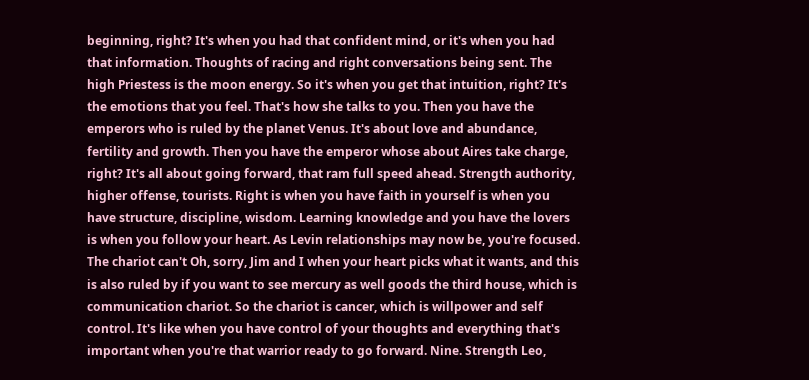beginning, right? It's when you had that confident mind, or it's when you had that information. Thoughts of racing and right conversations being sent. The high Priestess is the moon energy. So it's when you get that intuition, right? It's the emotions that you feel. That's how she talks to you. Then you have the emperors who is ruled by the planet Venus. It's about love and abundance, fertility and growth. Then you have the emperor whose about Aires take charge, right? It's all about going forward, that ram full speed ahead. Strength authority, higher offense, tourists. Right is when you have faith in yourself is when you have structure, discipline, wisdom. Learning knowledge and you have the lovers is when you follow your heart. As Levin relationships may now be, you're focused. The chariot can't Oh, sorry, Jim and I when your heart picks what it wants, and this is also ruled by if you want to see mercury as well goods the third house, which is communication chariot. So the chariot is cancer, which is willpower and self control. It's like when you have control of your thoughts and everything that's important when you're that warrior ready to go forward. Nine. Strength Leo,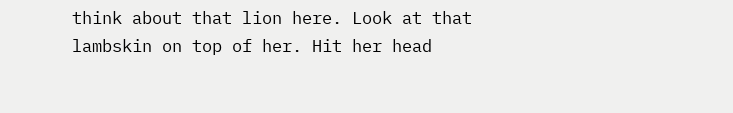think about that lion here. Look at that lambskin on top of her. Hit her head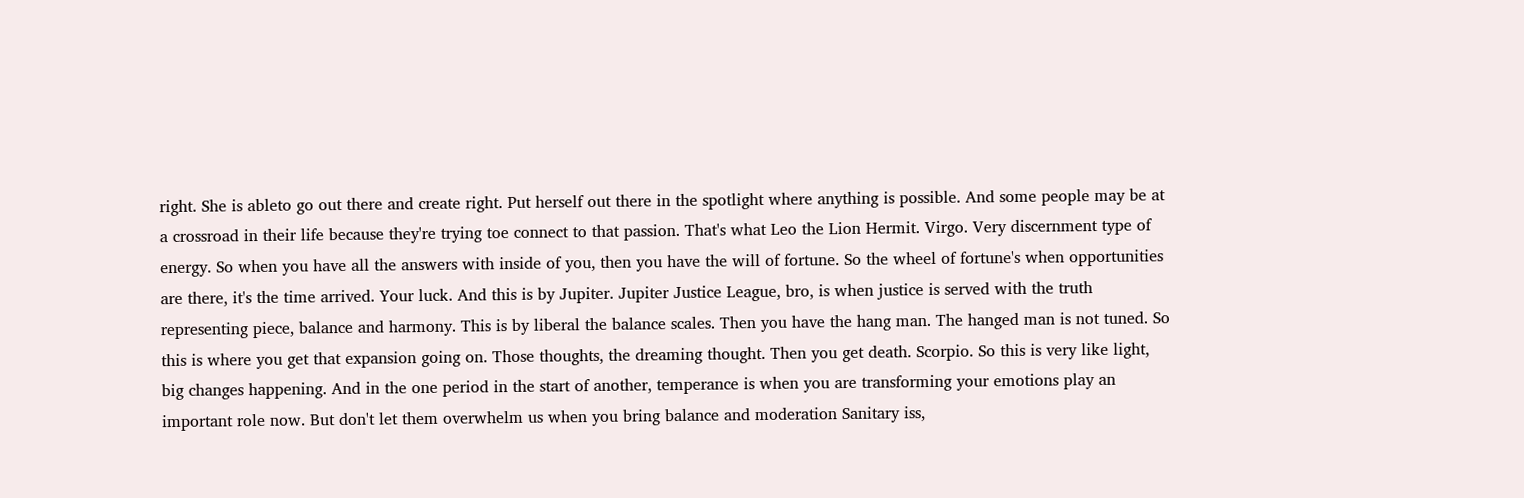right. She is ableto go out there and create right. Put herself out there in the spotlight where anything is possible. And some people may be at a crossroad in their life because they're trying toe connect to that passion. That's what Leo the Lion Hermit. Virgo. Very discernment type of energy. So when you have all the answers with inside of you, then you have the will of fortune. So the wheel of fortune's when opportunities are there, it's the time arrived. Your luck. And this is by Jupiter. Jupiter Justice League, bro, is when justice is served with the truth representing piece, balance and harmony. This is by liberal the balance scales. Then you have the hang man. The hanged man is not tuned. So this is where you get that expansion going on. Those thoughts, the dreaming thought. Then you get death. Scorpio. So this is very like light, big changes happening. And in the one period in the start of another, temperance is when you are transforming your emotions play an important role now. But don't let them overwhelm us when you bring balance and moderation Sanitary iss,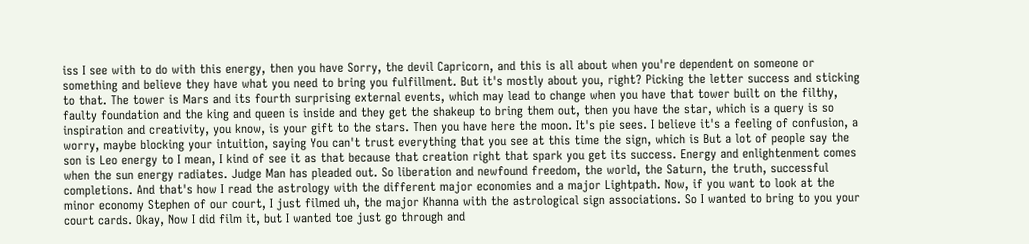iss I see with to do with this energy, then you have Sorry, the devil Capricorn, and this is all about when you're dependent on someone or something and believe they have what you need to bring you fulfillment. But it's mostly about you, right? Picking the letter success and sticking to that. The tower is Mars and its fourth surprising external events, which may lead to change when you have that tower built on the filthy, faulty foundation and the king and queen is inside and they get the shakeup to bring them out, then you have the star, which is a query is so inspiration and creativity, you know, is your gift to the stars. Then you have here the moon. It's pie sees. I believe it's a feeling of confusion, a worry, maybe blocking your intuition, saying You can't trust everything that you see at this time the sign, which is But a lot of people say the son is Leo energy to I mean, I kind of see it as that because that creation right that spark you get its success. Energy and enlightenment comes when the sun energy radiates. Judge Man has pleaded out. So liberation and newfound freedom, the world, the Saturn, the truth, successful completions. And that's how I read the astrology with the different major economies and a major Lightpath. Now, if you want to look at the minor economy Stephen of our court, I just filmed uh, the major Khanna with the astrological sign associations. So I wanted to bring to you your court cards. Okay, Now I did film it, but I wanted toe just go through and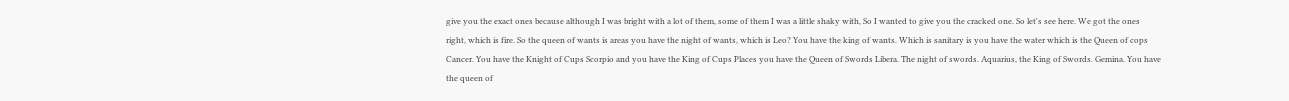give you the exact ones because although I was bright with a lot of them, some of them I was a little shaky with, So I wanted to give you the cracked one. So let's see here. We got the ones right, which is fire. So the queen of wants is areas you have the night of wants, which is Leo? You have the king of wants. Which is sanitary is you have the water which is the Queen of cops Cancer. You have the Knight of Cups Scorpio and you have the King of Cups Places you have the Queen of Swords Libera. The night of swords. Aquarius, the King of Swords. Gemina. You have the queen of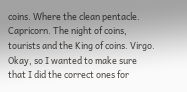coins. Where the clean pentacle. Capricorn. The night of coins, tourists and the King of coins. Virgo. Okay, so I wanted to make sure that I did the correct ones for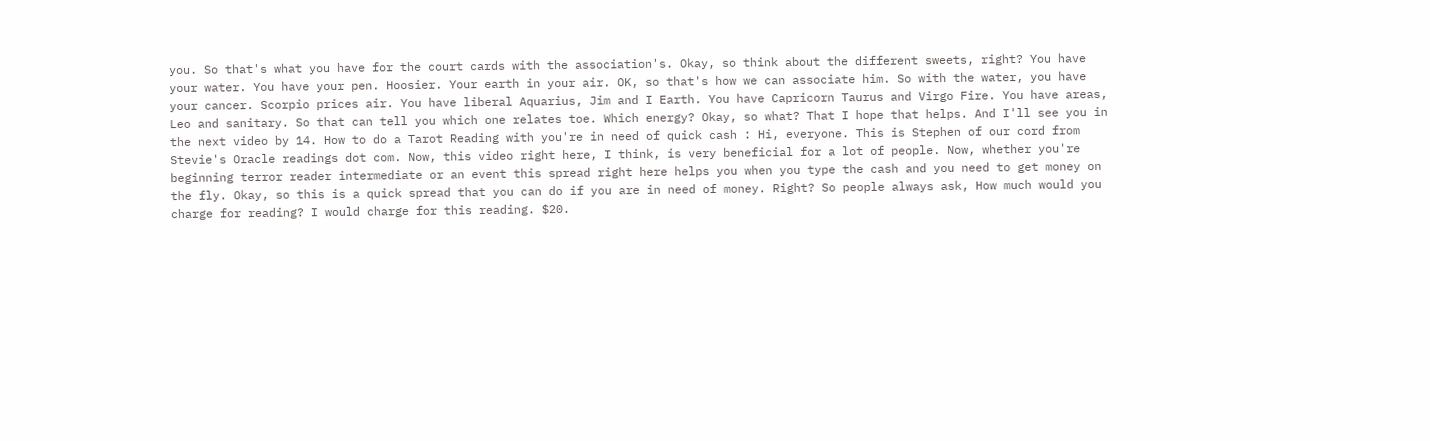you. So that's what you have for the court cards with the association's. Okay, so think about the different sweets, right? You have your water. You have your pen. Hoosier. Your earth in your air. OK, so that's how we can associate him. So with the water, you have your cancer. Scorpio prices air. You have liberal Aquarius, Jim and I Earth. You have Capricorn Taurus and Virgo Fire. You have areas, Leo and sanitary. So that can tell you which one relates toe. Which energy? Okay, so what? That I hope that helps. And I'll see you in the next video by 14. How to do a Tarot Reading with you're in need of quick cash : Hi, everyone. This is Stephen of our cord from Stevie's Oracle readings dot com. Now, this video right here, I think, is very beneficial for a lot of people. Now, whether you're beginning terror reader intermediate or an event this spread right here helps you when you type the cash and you need to get money on the fly. Okay, so this is a quick spread that you can do if you are in need of money. Right? So people always ask, How much would you charge for reading? I would charge for this reading. $20.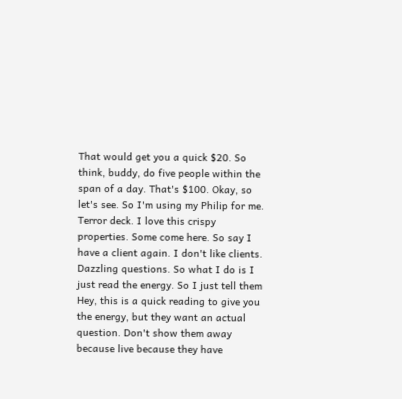That would get you a quick $20. So think, buddy, do five people within the span of a day. That's $100. Okay, so let's see. So I'm using my Philip for me. Terror deck. I love this crispy properties. Some come here. So say I have a client again. I don't like clients. Dazzling questions. So what I do is I just read the energy. So I just tell them Hey, this is a quick reading to give you the energy, but they want an actual question. Don't show them away because live because they have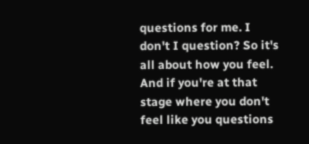questions for me. I don't I question? So it's all about how you feel. And if you're at that stage where you don't feel like you questions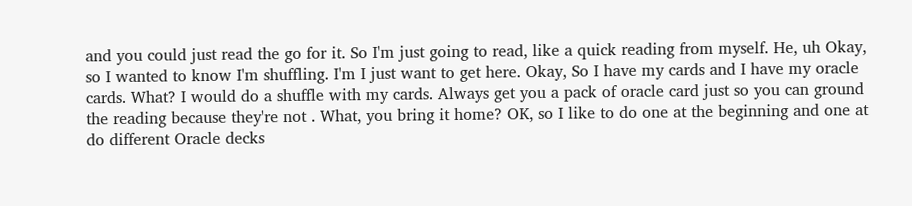and you could just read the go for it. So I'm just going to read, like a quick reading from myself. He, uh Okay, so I wanted to know I'm shuffling. I'm I just want to get here. Okay, So I have my cards and I have my oracle cards. What? I would do a shuffle with my cards. Always get you a pack of oracle card just so you can ground the reading because they're not . What, you bring it home? OK, so I like to do one at the beginning and one at do different Oracle decks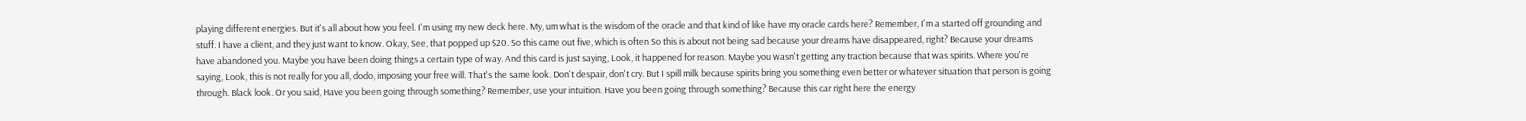playing different energies. But it's all about how you feel. I'm using my new deck here. My, um what is the wisdom of the oracle and that kind of like have my oracle cards here? Remember, I'm a started off grounding and stuff. I have a client, and they just want to know. Okay, See, that popped up $20. So this came out five, which is often So this is about not being sad because your dreams have disappeared, right? Because your dreams have abandoned you. Maybe you have been doing things a certain type of way. And this card is just saying, Look, it happened for reason. Maybe you wasn't getting any traction because that was spirits. Where you're saying, Look, this is not really for you all, dodo, imposing your free will. That's the same look. Don't despair, don't cry. But I spill milk because spirits bring you something even better or whatever situation that person is going through. Black look. Or you said, Have you been going through something? Remember, use your intuition. Have you been going through something? Because this car right here the energy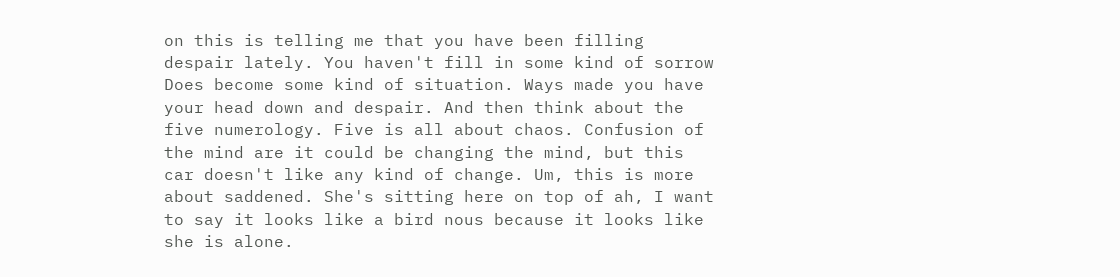on this is telling me that you have been filling despair lately. You haven't fill in some kind of sorrow Does become some kind of situation. Ways made you have your head down and despair. And then think about the five numerology. Five is all about chaos. Confusion of the mind are it could be changing the mind, but this car doesn't like any kind of change. Um, this is more about saddened. She's sitting here on top of ah, I want to say it looks like a bird nous because it looks like she is alone.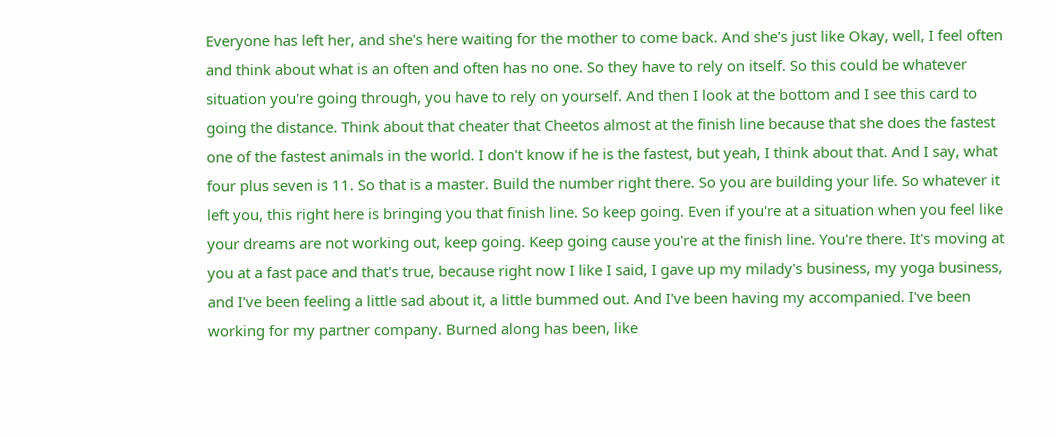Everyone has left her, and she's here waiting for the mother to come back. And she's just like Okay, well, I feel often and think about what is an often and often has no one. So they have to rely on itself. So this could be whatever situation you're going through, you have to rely on yourself. And then I look at the bottom and I see this card to going the distance. Think about that cheater that Cheetos almost at the finish line because that she does the fastest one of the fastest animals in the world. I don't know if he is the fastest, but yeah, I think about that. And I say, what four plus seven is 11. So that is a master. Build the number right there. So you are building your life. So whatever it left you, this right here is bringing you that finish line. So keep going. Even if you're at a situation when you feel like your dreams are not working out, keep going. Keep going cause you're at the finish line. You're there. It's moving at you at a fast pace and that's true, because right now I like I said, I gave up my milady's business, my yoga business, and I've been feeling a little sad about it, a little bummed out. And I've been having my accompanied. I've been working for my partner company. Burned along has been, like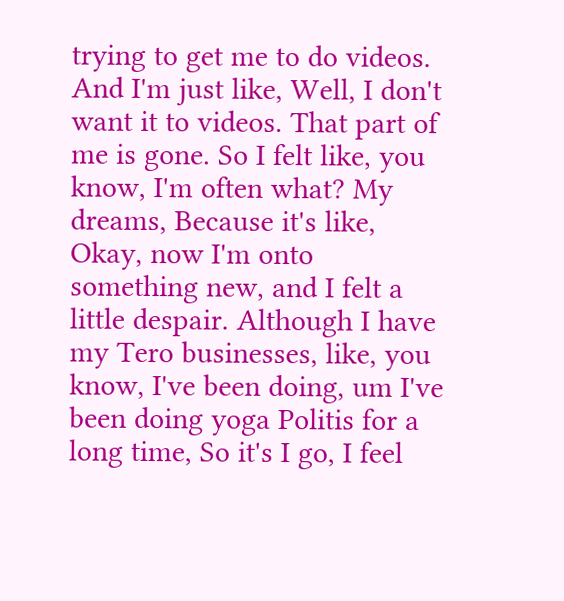trying to get me to do videos. And I'm just like, Well, I don't want it to videos. That part of me is gone. So I felt like, you know, I'm often what? My dreams, Because it's like, Okay, now I'm onto something new, and I felt a little despair. Although I have my Tero businesses, like, you know, I've been doing, um I've been doing yoga Politis for a long time, So it's I go, I feel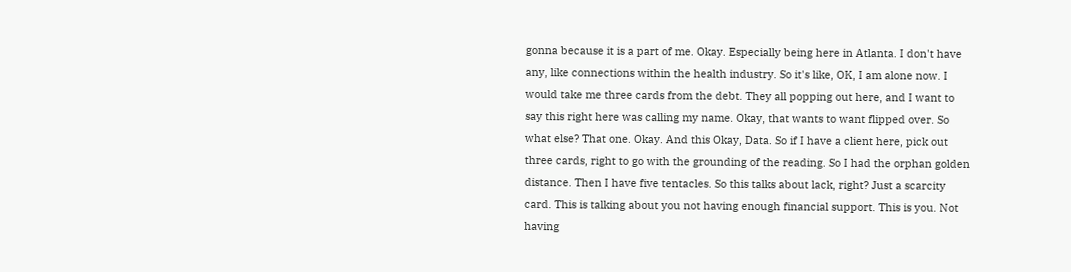gonna because it is a part of me. Okay. Especially being here in Atlanta. I don't have any, like connections within the health industry. So it's like, OK, I am alone now. I would take me three cards from the debt. They all popping out here, and I want to say this right here was calling my name. Okay, that wants to want flipped over. So what else? That one. Okay. And this Okay, Data. So if I have a client here, pick out three cards, right to go with the grounding of the reading. So I had the orphan golden distance. Then I have five tentacles. So this talks about lack, right? Just a scarcity card. This is talking about you not having enough financial support. This is you. Not having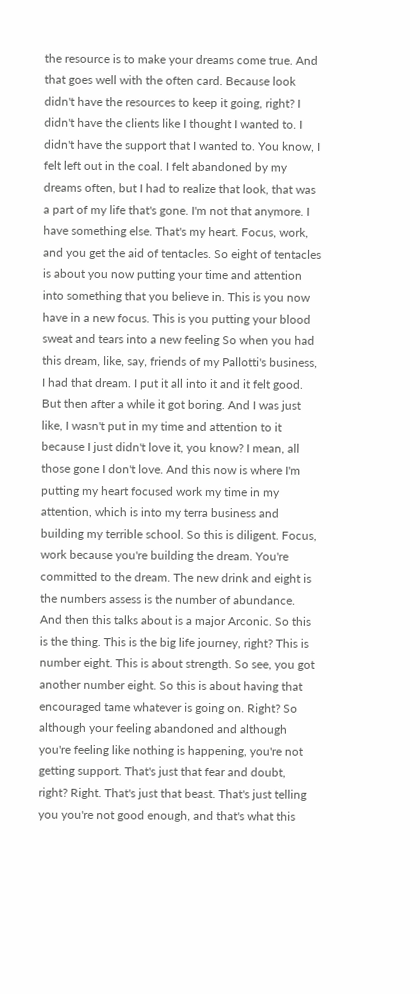the resource is to make your dreams come true. And that goes well with the often card. Because look didn't have the resources to keep it going, right? I didn't have the clients like I thought I wanted to. I didn't have the support that I wanted to. You know, I felt left out in the coal. I felt abandoned by my dreams often, but I had to realize that look, that was a part of my life that's gone. I'm not that anymore. I have something else. That's my heart. Focus, work, and you get the aid of tentacles. So eight of tentacles is about you now putting your time and attention into something that you believe in. This is you now have in a new focus. This is you putting your blood sweat and tears into a new feeling So when you had this dream, like, say, friends of my Pallotti's business, I had that dream. I put it all into it and it felt good. But then after a while it got boring. And I was just like, I wasn't put in my time and attention to it because I just didn't love it, you know? I mean, all those gone I don't love. And this now is where I'm putting my heart focused work my time in my attention, which is into my terra business and building my terrible school. So this is diligent. Focus, work because you're building the dream. You're committed to the dream. The new drink and eight is the numbers assess is the number of abundance. And then this talks about is a major Arconic. So this is the thing. This is the big life journey, right? This is number eight. This is about strength. So see, you got another number eight. So this is about having that encouraged tame whatever is going on. Right? So although your feeling abandoned and although you're feeling like nothing is happening, you're not getting support. That's just that fear and doubt, right? Right. That's just that beast. That's just telling you you're not good enough, and that's what this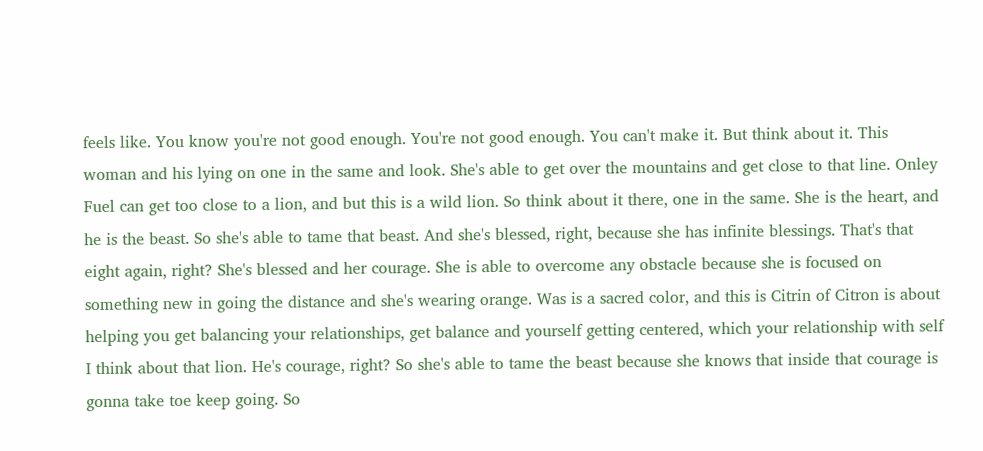feels like. You know you're not good enough. You're not good enough. You can't make it. But think about it. This woman and his lying on one in the same and look. She's able to get over the mountains and get close to that line. Onley Fuel can get too close to a lion, and but this is a wild lion. So think about it there, one in the same. She is the heart, and he is the beast. So she's able to tame that beast. And she's blessed, right, because she has infinite blessings. That's that eight again, right? She's blessed and her courage. She is able to overcome any obstacle because she is focused on something new in going the distance and she's wearing orange. Was is a sacred color, and this is Citrin of Citron is about helping you get balancing your relationships, get balance and yourself getting centered, which your relationship with self I think about that lion. He's courage, right? So she's able to tame the beast because she knows that inside that courage is gonna take toe keep going. So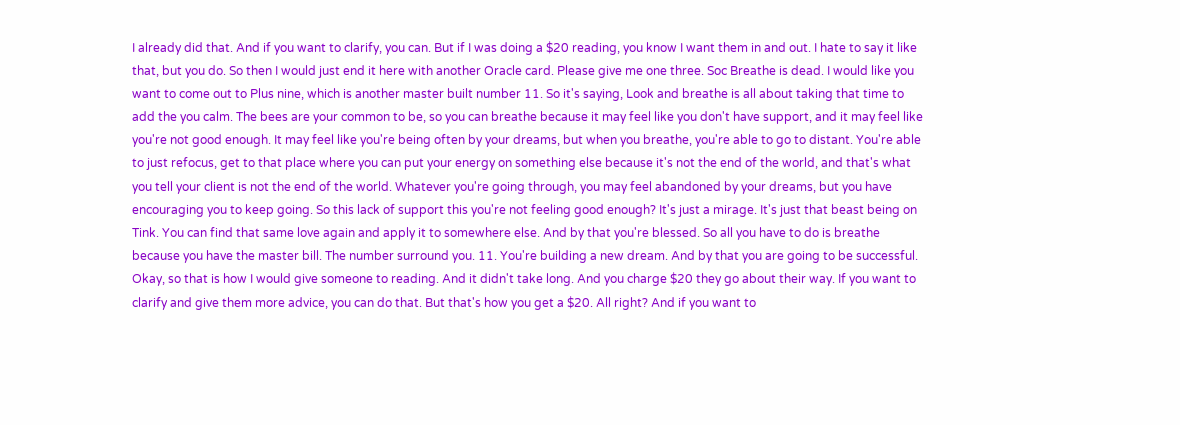I already did that. And if you want to clarify, you can. But if I was doing a $20 reading, you know I want them in and out. I hate to say it like that, but you do. So then I would just end it here with another Oracle card. Please give me one three. Soc Breathe is dead. I would like you want to come out to Plus nine, which is another master built number 11. So it's saying, Look and breathe is all about taking that time to add the you calm. The bees are your common to be, so you can breathe because it may feel like you don't have support, and it may feel like you're not good enough. It may feel like you're being often by your dreams, but when you breathe, you're able to go to distant. You're able to just refocus, get to that place where you can put your energy on something else because it's not the end of the world, and that's what you tell your client is not the end of the world. Whatever you're going through, you may feel abandoned by your dreams, but you have encouraging you to keep going. So this lack of support this you're not feeling good enough? It's just a mirage. It's just that beast being on Tink. You can find that same love again and apply it to somewhere else. And by that you're blessed. So all you have to do is breathe because you have the master bill. The number surround you. 11. You're building a new dream. And by that you are going to be successful. Okay, so that is how I would give someone to reading. And it didn't take long. And you charge $20 they go about their way. If you want to clarify and give them more advice, you can do that. But that's how you get a $20. All right? And if you want to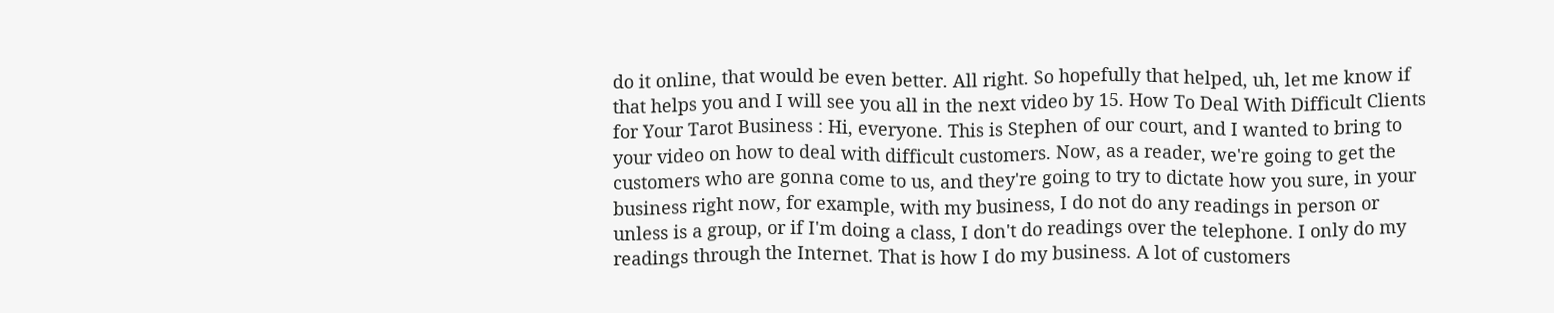do it online, that would be even better. All right. So hopefully that helped, uh, let me know if that helps you and I will see you all in the next video by 15. How To Deal With Difficult Clients for Your Tarot Business : Hi, everyone. This is Stephen of our court, and I wanted to bring to your video on how to deal with difficult customers. Now, as a reader, we're going to get the customers who are gonna come to us, and they're going to try to dictate how you sure, in your business right now, for example, with my business, I do not do any readings in person or unless is a group, or if I'm doing a class, I don't do readings over the telephone. I only do my readings through the Internet. That is how I do my business. A lot of customers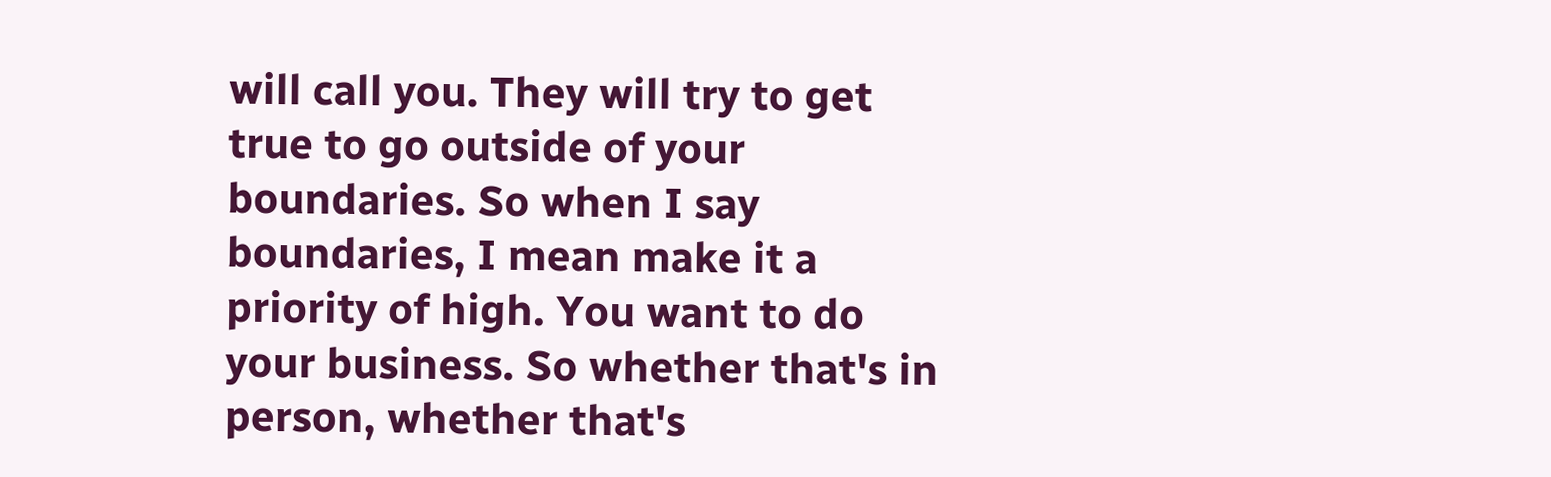will call you. They will try to get true to go outside of your boundaries. So when I say boundaries, I mean make it a priority of high. You want to do your business. So whether that's in person, whether that's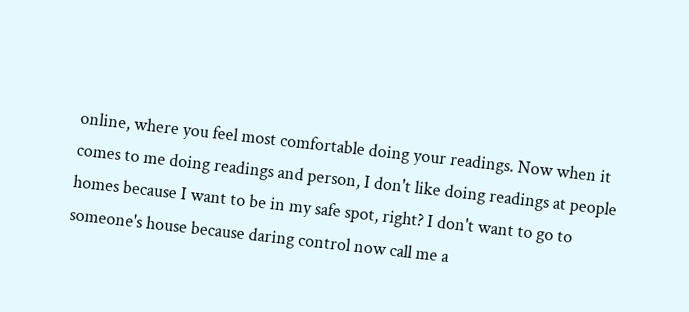online, where you feel most comfortable doing your readings. Now when it comes to me doing readings and person, I don't like doing readings at people homes because I want to be in my safe spot, right? I don't want to go to someone's house because daring control now call me a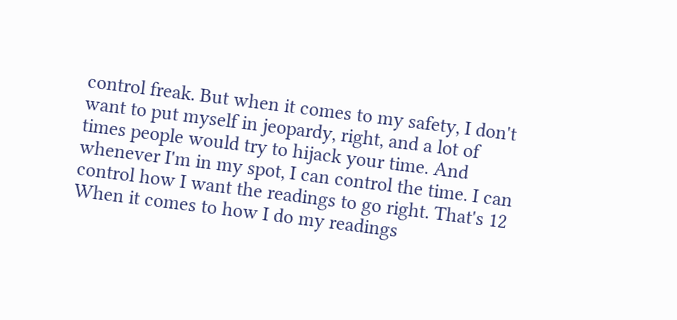control freak. But when it comes to my safety, I don't want to put myself in jeopardy, right, and a lot of times people would try to hijack your time. And whenever I'm in my spot, I can control the time. I can control how I want the readings to go right. That's 12 When it comes to how I do my readings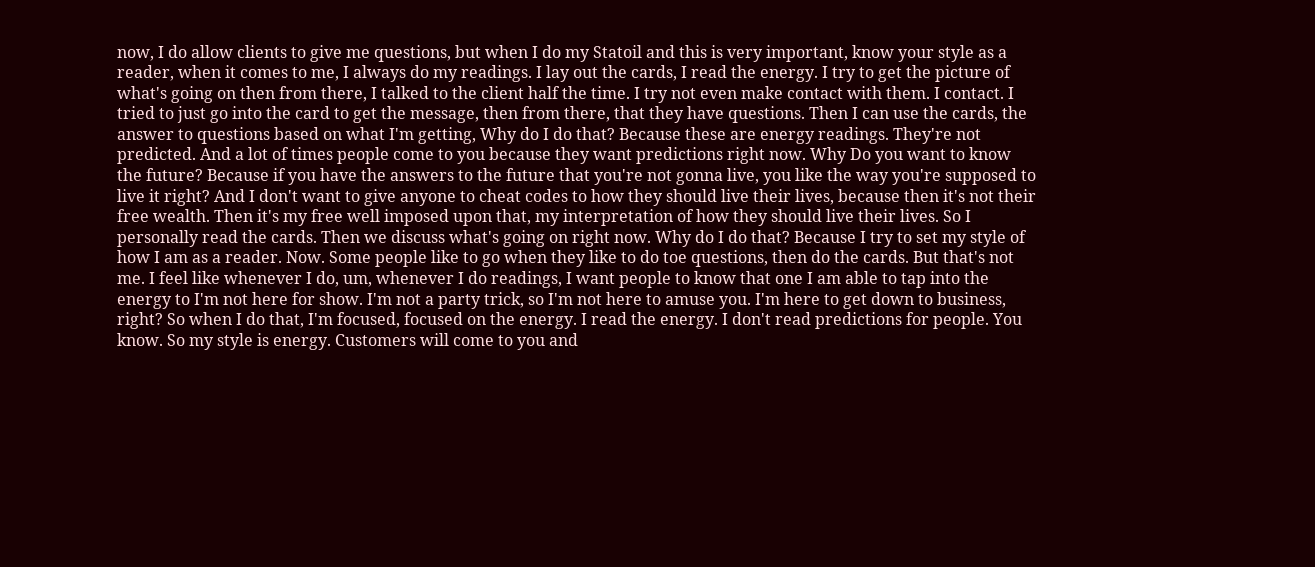now, I do allow clients to give me questions, but when I do my Statoil and this is very important, know your style as a reader, when it comes to me, I always do my readings. I lay out the cards, I read the energy. I try to get the picture of what's going on then from there, I talked to the client half the time. I try not even make contact with them. I contact. I tried to just go into the card to get the message, then from there, that they have questions. Then I can use the cards, the answer to questions based on what I'm getting, Why do I do that? Because these are energy readings. They're not predicted. And a lot of times people come to you because they want predictions right now. Why Do you want to know the future? Because if you have the answers to the future that you're not gonna live, you like the way you're supposed to live it right? And I don't want to give anyone to cheat codes to how they should live their lives, because then it's not their free wealth. Then it's my free well imposed upon that, my interpretation of how they should live their lives. So I personally read the cards. Then we discuss what's going on right now. Why do I do that? Because I try to set my style of how I am as a reader. Now. Some people like to go when they like to do toe questions, then do the cards. But that's not me. I feel like whenever I do, um, whenever I do readings, I want people to know that one I am able to tap into the energy to I'm not here for show. I'm not a party trick, so I'm not here to amuse you. I'm here to get down to business, right? So when I do that, I'm focused, focused on the energy. I read the energy. I don't read predictions for people. You know. So my style is energy. Customers will come to you and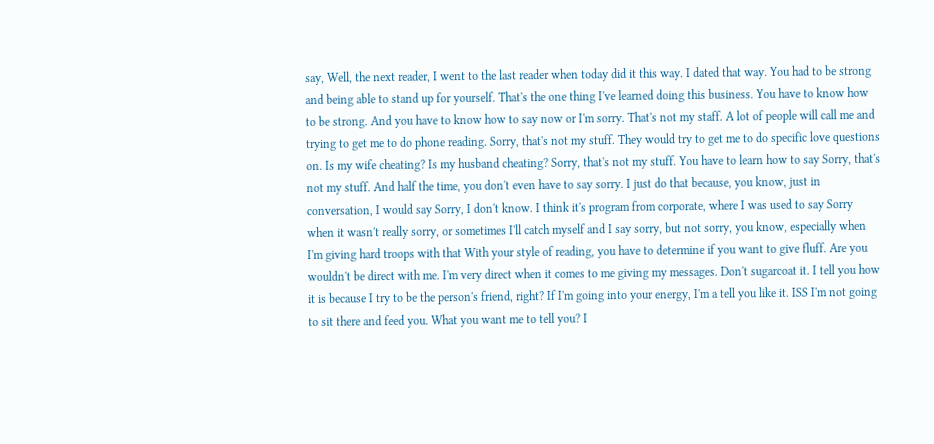say, Well, the next reader, I went to the last reader when today did it this way. I dated that way. You had to be strong and being able to stand up for yourself. That's the one thing I've learned doing this business. You have to know how to be strong. And you have to know how to say now or I'm sorry. That's not my staff. A lot of people will call me and trying to get me to do phone reading. Sorry, that's not my stuff. They would try to get me to do specific love questions on. Is my wife cheating? Is my husband cheating? Sorry, that's not my stuff. You have to learn how to say Sorry, that's not my stuff. And half the time, you don't even have to say sorry. I just do that because, you know, just in conversation, I would say Sorry, I don't know. I think it's program from corporate, where I was used to say Sorry when it wasn't really sorry, or sometimes I'll catch myself and I say sorry, but not sorry, you know, especially when I'm giving hard troops with that With your style of reading, you have to determine if you want to give fluff. Are you wouldn't be direct with me. I'm very direct when it comes to me giving my messages. Don't sugarcoat it. I tell you how it is because I try to be the person's friend, right? If I'm going into your energy, I'm a tell you like it. ISS I'm not going to sit there and feed you. What you want me to tell you? I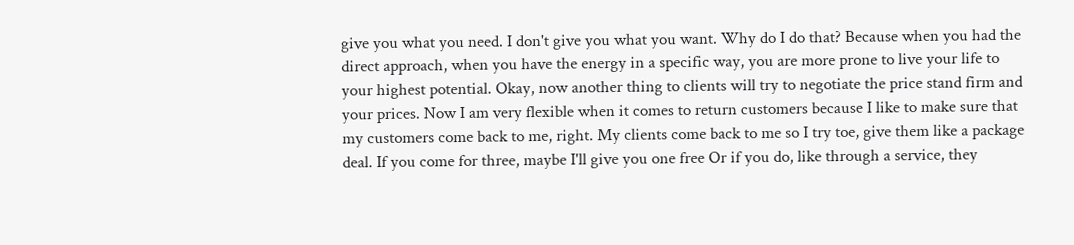give you what you need. I don't give you what you want. Why do I do that? Because when you had the direct approach, when you have the energy in a specific way, you are more prone to live your life to your highest potential. Okay, now another thing to clients will try to negotiate the price stand firm and your prices. Now I am very flexible when it comes to return customers because I like to make sure that my customers come back to me, right. My clients come back to me so I try toe, give them like a package deal. If you come for three, maybe I'll give you one free Or if you do, like through a service, they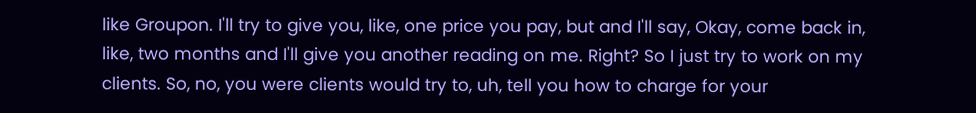like Groupon. I'll try to give you, like, one price you pay, but and I'll say, Okay, come back in, like, two months and I'll give you another reading on me. Right? So I just try to work on my clients. So, no, you were clients would try to, uh, tell you how to charge for your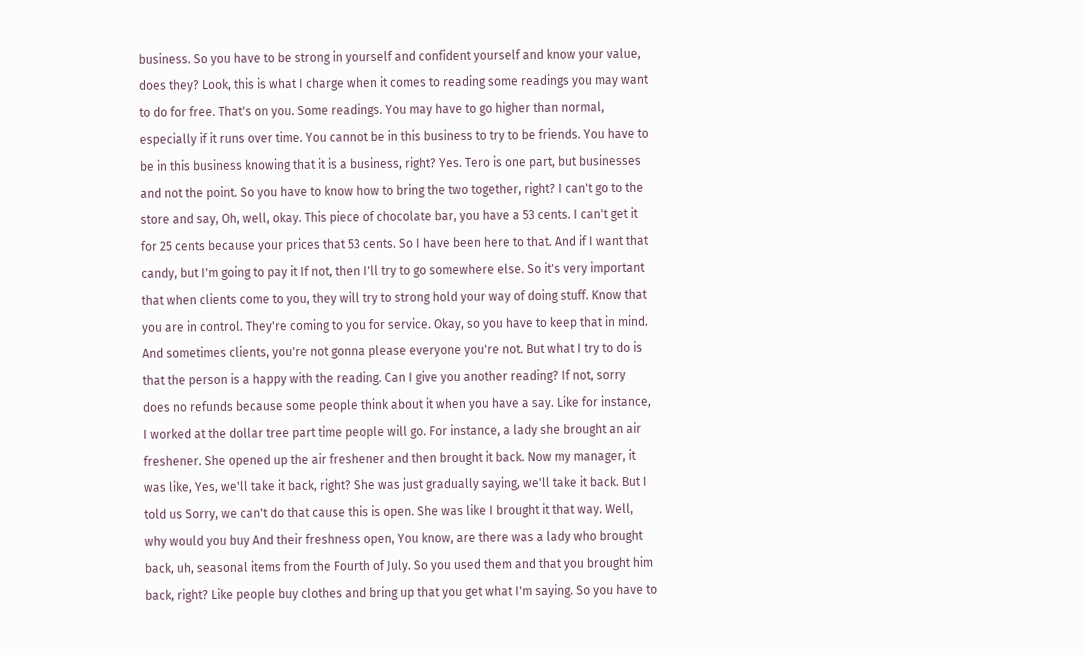business. So you have to be strong in yourself and confident yourself and know your value, does they? Look, this is what I charge when it comes to reading some readings you may want to do for free. That's on you. Some readings. You may have to go higher than normal, especially if it runs over time. You cannot be in this business to try to be friends. You have to be in this business knowing that it is a business, right? Yes. Tero is one part, but businesses and not the point. So you have to know how to bring the two together, right? I can't go to the store and say, Oh, well, okay. This piece of chocolate bar, you have a 53 cents. I can't get it for 25 cents because your prices that 53 cents. So I have been here to that. And if I want that candy, but I'm going to pay it If not, then I'll try to go somewhere else. So it's very important that when clients come to you, they will try to strong hold your way of doing stuff. Know that you are in control. They're coming to you for service. Okay, so you have to keep that in mind. And sometimes clients, you're not gonna please everyone you're not. But what I try to do is that the person is a happy with the reading. Can I give you another reading? If not, sorry does no refunds because some people think about it when you have a say. Like for instance, I worked at the dollar tree part time people will go. For instance, a lady she brought an air freshener. She opened up the air freshener and then brought it back. Now my manager, it was like, Yes, we'll take it back, right? She was just gradually saying, we'll take it back. But I told us Sorry, we can't do that cause this is open. She was like I brought it that way. Well, why would you buy And their freshness open, You know, are there was a lady who brought back, uh, seasonal items from the Fourth of July. So you used them and that you brought him back, right? Like people buy clothes and bring up that you get what I'm saying. So you have to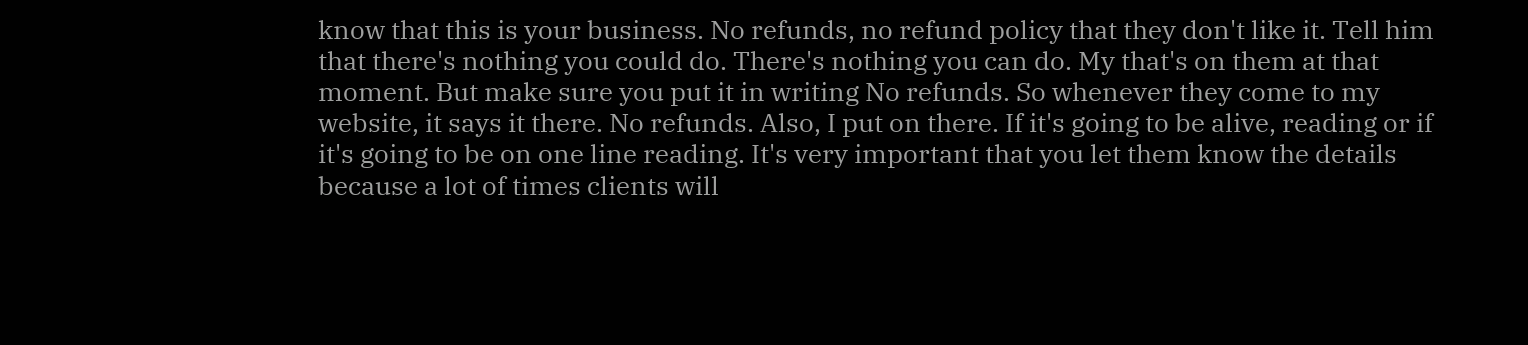know that this is your business. No refunds, no refund policy that they don't like it. Tell him that there's nothing you could do. There's nothing you can do. My that's on them at that moment. But make sure you put it in writing No refunds. So whenever they come to my website, it says it there. No refunds. Also, I put on there. If it's going to be alive, reading or if it's going to be on one line reading. It's very important that you let them know the details because a lot of times clients will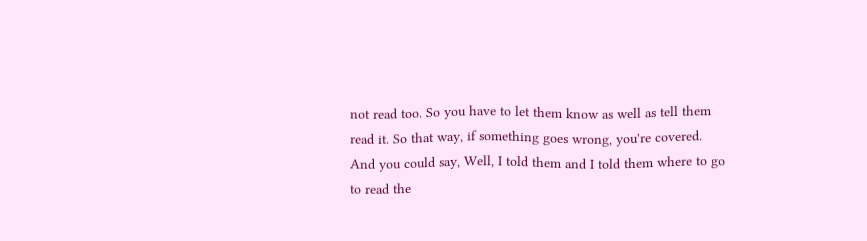not read too. So you have to let them know as well as tell them read it. So that way, if something goes wrong, you're covered. And you could say, Well, I told them and I told them where to go to read the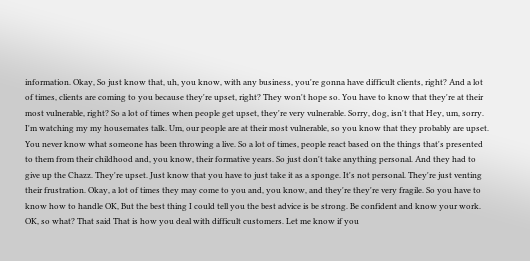information. Okay, So just know that, uh, you know, with any business, you're gonna have difficult clients, right? And a lot of times, clients are coming to you because they're upset, right? They won't hope so. You have to know that they're at their most vulnerable, right? So a lot of times when people get upset, they're very vulnerable. Sorry, dog, isn't that Hey, um, sorry. I'm watching my my housemates talk. Um, our people are at their most vulnerable, so you know that they probably are upset. You never know what someone has been throwing a live. So a lot of times, people react based on the things that's presented to them from their childhood and, you know, their formative years. So just don't take anything personal. And they had to give up the Chazz. They're upset. Just know that you have to just take it as a sponge. It's not personal. They're just venting their frustration. Okay, a lot of times they may come to you and, you know, and they're they're very fragile. So you have to know how to handle OK, But the best thing I could tell you the best advice is be strong. Be confident and know your work. OK, so what? That said That is how you deal with difficult customers. Let me know if you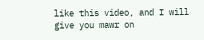like this video, and I will give you mawr on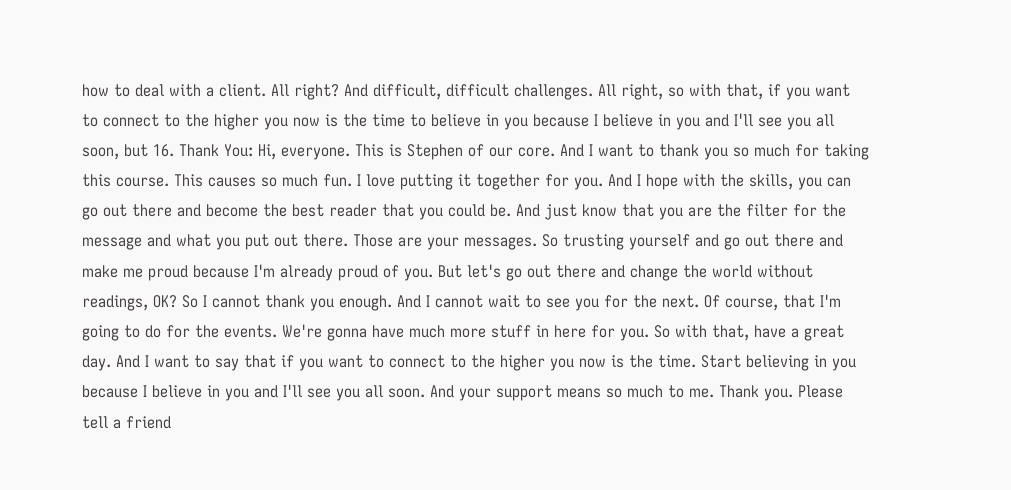how to deal with a client. All right? And difficult, difficult challenges. All right, so with that, if you want to connect to the higher you now is the time to believe in you because I believe in you and I'll see you all soon, but 16. Thank You: Hi, everyone. This is Stephen of our core. And I want to thank you so much for taking this course. This causes so much fun. I love putting it together for you. And I hope with the skills, you can go out there and become the best reader that you could be. And just know that you are the filter for the message and what you put out there. Those are your messages. So trusting yourself and go out there and make me proud because I'm already proud of you. But let's go out there and change the world without readings, OK? So I cannot thank you enough. And I cannot wait to see you for the next. Of course, that I'm going to do for the events. We're gonna have much more stuff in here for you. So with that, have a great day. And I want to say that if you want to connect to the higher you now is the time. Start believing in you because I believe in you and I'll see you all soon. And your support means so much to me. Thank you. Please tell a friend